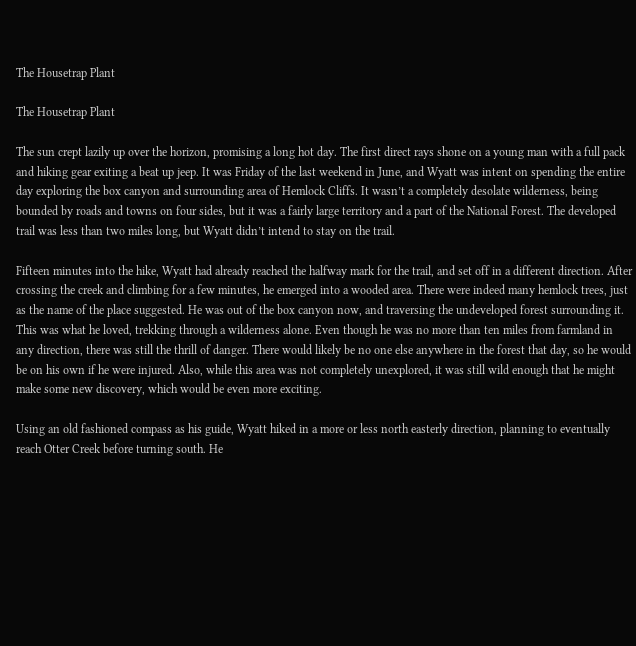The Housetrap Plant

The Housetrap Plant

The sun crept lazily up over the horizon, promising a long hot day. The first direct rays shone on a young man with a full pack and hiking gear exiting a beat up jeep. It was Friday of the last weekend in June, and Wyatt was intent on spending the entire day exploring the box canyon and surrounding area of Hemlock Cliffs. It wasn’t a completely desolate wilderness, being bounded by roads and towns on four sides, but it was a fairly large territory and a part of the National Forest. The developed trail was less than two miles long, but Wyatt didn’t intend to stay on the trail.

Fifteen minutes into the hike, Wyatt had already reached the halfway mark for the trail, and set off in a different direction. After crossing the creek and climbing for a few minutes, he emerged into a wooded area. There were indeed many hemlock trees, just as the name of the place suggested. He was out of the box canyon now, and traversing the undeveloped forest surrounding it. This was what he loved, trekking through a wilderness alone. Even though he was no more than ten miles from farmland in any direction, there was still the thrill of danger. There would likely be no one else anywhere in the forest that day, so he would be on his own if he were injured. Also, while this area was not completely unexplored, it was still wild enough that he might make some new discovery, which would be even more exciting.

Using an old fashioned compass as his guide, Wyatt hiked in a more or less north easterly direction, planning to eventually reach Otter Creek before turning south. He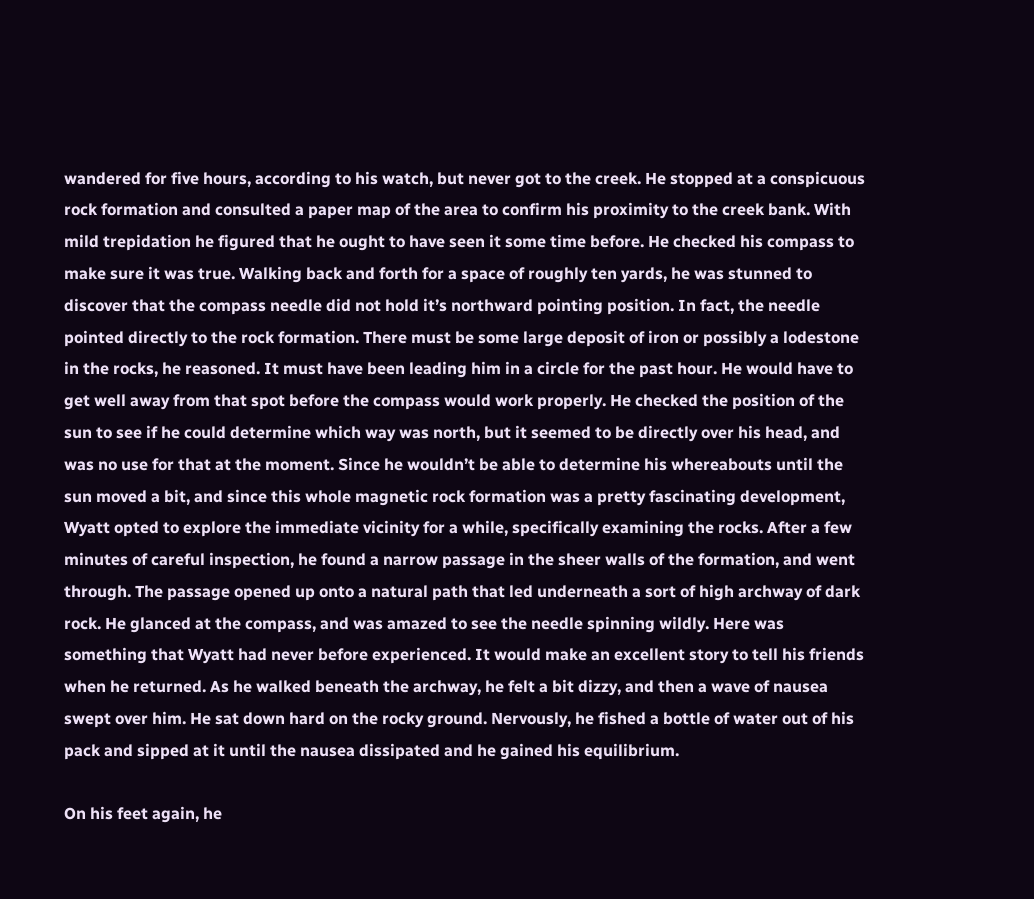wandered for five hours, according to his watch, but never got to the creek. He stopped at a conspicuous rock formation and consulted a paper map of the area to confirm his proximity to the creek bank. With mild trepidation he figured that he ought to have seen it some time before. He checked his compass to make sure it was true. Walking back and forth for a space of roughly ten yards, he was stunned to discover that the compass needle did not hold it’s northward pointing position. In fact, the needle pointed directly to the rock formation. There must be some large deposit of iron or possibly a lodestone in the rocks, he reasoned. It must have been leading him in a circle for the past hour. He would have to get well away from that spot before the compass would work properly. He checked the position of the sun to see if he could determine which way was north, but it seemed to be directly over his head, and was no use for that at the moment. Since he wouldn’t be able to determine his whereabouts until the sun moved a bit, and since this whole magnetic rock formation was a pretty fascinating development, Wyatt opted to explore the immediate vicinity for a while, specifically examining the rocks. After a few minutes of careful inspection, he found a narrow passage in the sheer walls of the formation, and went through. The passage opened up onto a natural path that led underneath a sort of high archway of dark rock. He glanced at the compass, and was amazed to see the needle spinning wildly. Here was something that Wyatt had never before experienced. It would make an excellent story to tell his friends when he returned. As he walked beneath the archway, he felt a bit dizzy, and then a wave of nausea swept over him. He sat down hard on the rocky ground. Nervously, he fished a bottle of water out of his pack and sipped at it until the nausea dissipated and he gained his equilibrium.

On his feet again, he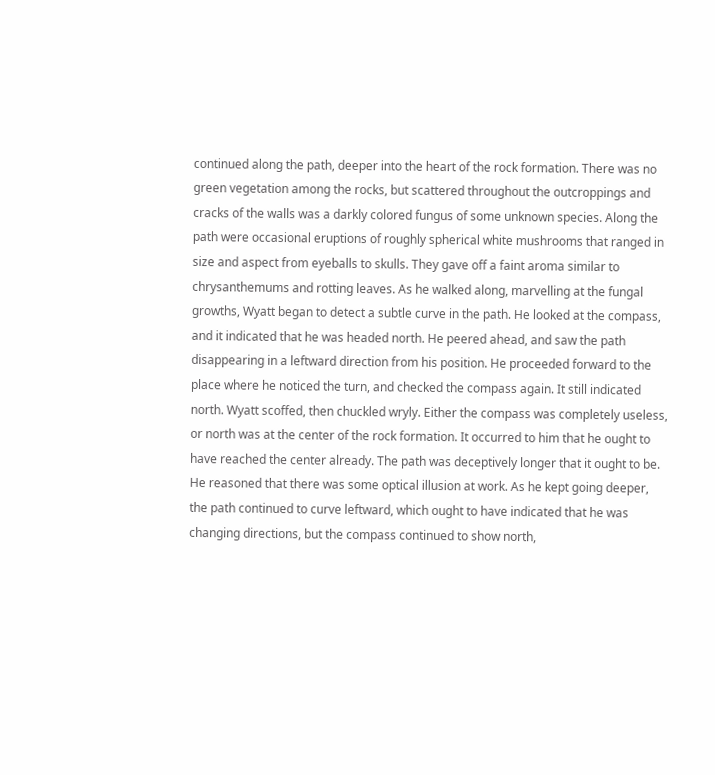continued along the path, deeper into the heart of the rock formation. There was no green vegetation among the rocks, but scattered throughout the outcroppings and cracks of the walls was a darkly colored fungus of some unknown species. Along the path were occasional eruptions of roughly spherical white mushrooms that ranged in size and aspect from eyeballs to skulls. They gave off a faint aroma similar to chrysanthemums and rotting leaves. As he walked along, marvelling at the fungal growths, Wyatt began to detect a subtle curve in the path. He looked at the compass, and it indicated that he was headed north. He peered ahead, and saw the path disappearing in a leftward direction from his position. He proceeded forward to the place where he noticed the turn, and checked the compass again. It still indicated north. Wyatt scoffed, then chuckled wryly. Either the compass was completely useless, or north was at the center of the rock formation. It occurred to him that he ought to have reached the center already. The path was deceptively longer that it ought to be. He reasoned that there was some optical illusion at work. As he kept going deeper, the path continued to curve leftward, which ought to have indicated that he was changing directions, but the compass continued to show north,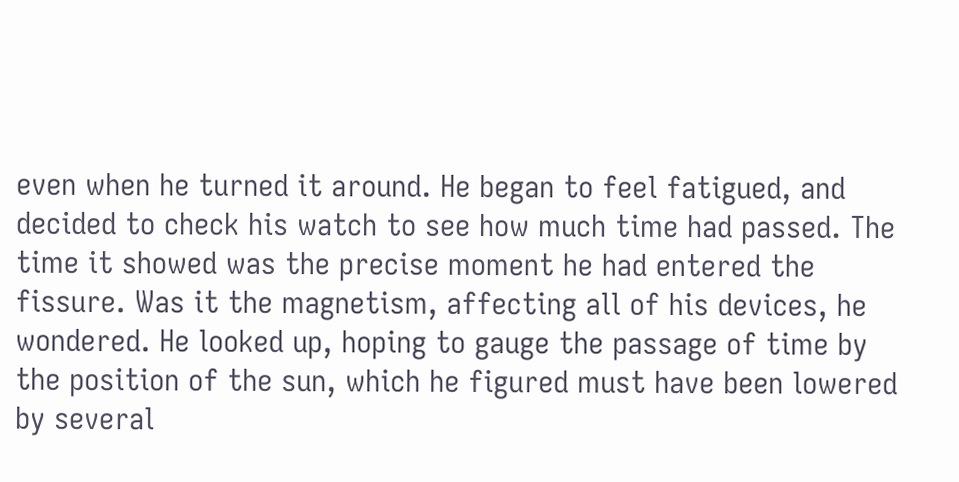even when he turned it around. He began to feel fatigued, and decided to check his watch to see how much time had passed. The time it showed was the precise moment he had entered the fissure. Was it the magnetism, affecting all of his devices, he wondered. He looked up, hoping to gauge the passage of time by the position of the sun, which he figured must have been lowered by several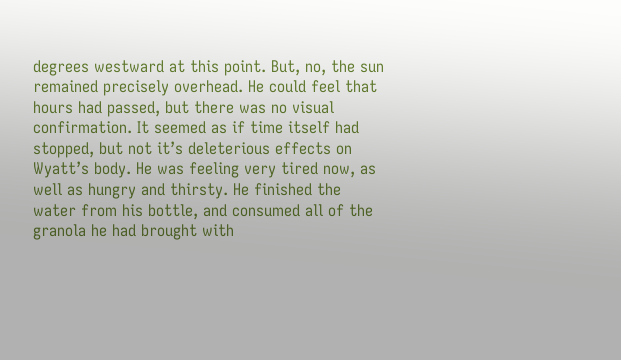degrees westward at this point. But, no, the sun remained precisely overhead. He could feel that hours had passed, but there was no visual confirmation. It seemed as if time itself had stopped, but not it’s deleterious effects on Wyatt’s body. He was feeling very tired now, as well as hungry and thirsty. He finished the water from his bottle, and consumed all of the granola he had brought with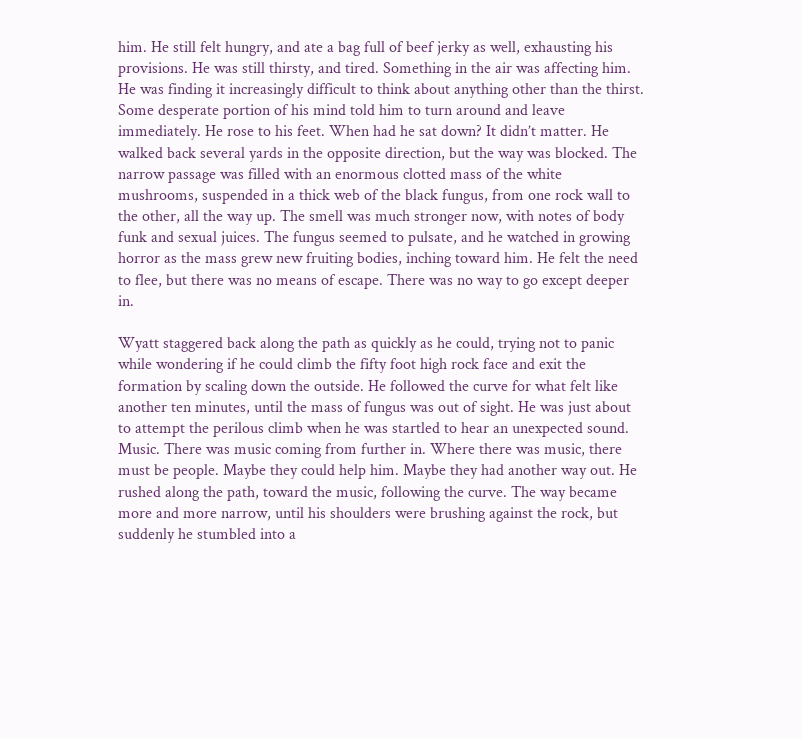him. He still felt hungry, and ate a bag full of beef jerky as well, exhausting his provisions. He was still thirsty, and tired. Something in the air was affecting him. He was finding it increasingly difficult to think about anything other than the thirst. Some desperate portion of his mind told him to turn around and leave immediately. He rose to his feet. When had he sat down? It didn’t matter. He walked back several yards in the opposite direction, but the way was blocked. The narrow passage was filled with an enormous clotted mass of the white mushrooms, suspended in a thick web of the black fungus, from one rock wall to the other, all the way up. The smell was much stronger now, with notes of body funk and sexual juices. The fungus seemed to pulsate, and he watched in growing horror as the mass grew new fruiting bodies, inching toward him. He felt the need to flee, but there was no means of escape. There was no way to go except deeper in.

Wyatt staggered back along the path as quickly as he could, trying not to panic while wondering if he could climb the fifty foot high rock face and exit the formation by scaling down the outside. He followed the curve for what felt like another ten minutes, until the mass of fungus was out of sight. He was just about to attempt the perilous climb when he was startled to hear an unexpected sound. Music. There was music coming from further in. Where there was music, there must be people. Maybe they could help him. Maybe they had another way out. He rushed along the path, toward the music, following the curve. The way became more and more narrow, until his shoulders were brushing against the rock, but suddenly he stumbled into a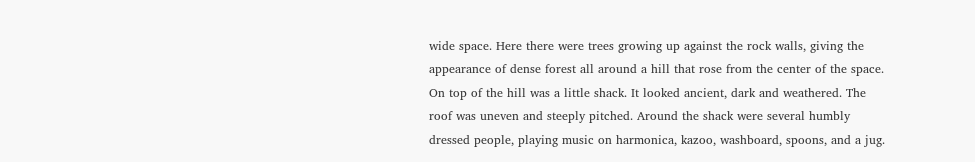wide space. Here there were trees growing up against the rock walls, giving the appearance of dense forest all around a hill that rose from the center of the space. On top of the hill was a little shack. It looked ancient, dark and weathered. The roof was uneven and steeply pitched. Around the shack were several humbly dressed people, playing music on harmonica, kazoo, washboard, spoons, and a jug.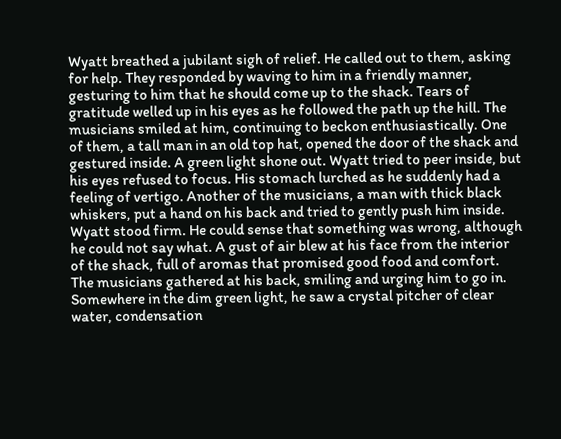Wyatt breathed a jubilant sigh of relief. He called out to them, asking for help. They responded by waving to him in a friendly manner, gesturing to him that he should come up to the shack. Tears of gratitude welled up in his eyes as he followed the path up the hill. The musicians smiled at him, continuing to beckon enthusiastically. One of them, a tall man in an old top hat, opened the door of the shack and gestured inside. A green light shone out. Wyatt tried to peer inside, but his eyes refused to focus. His stomach lurched as he suddenly had a feeling of vertigo. Another of the musicians, a man with thick black whiskers, put a hand on his back and tried to gently push him inside. Wyatt stood firm. He could sense that something was wrong, although he could not say what. A gust of air blew at his face from the interior of the shack, full of aromas that promised good food and comfort. The musicians gathered at his back, smiling and urging him to go in. Somewhere in the dim green light, he saw a crystal pitcher of clear water, condensation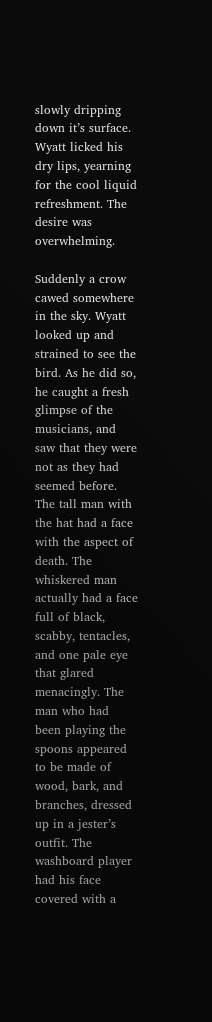slowly dripping down it’s surface. Wyatt licked his dry lips, yearning for the cool liquid refreshment. The desire was overwhelming.

Suddenly a crow cawed somewhere in the sky. Wyatt looked up and strained to see the bird. As he did so, he caught a fresh glimpse of the musicians, and saw that they were not as they had seemed before. The tall man with the hat had a face with the aspect of death. The whiskered man actually had a face full of black, scabby, tentacles, and one pale eye that glared menacingly. The man who had been playing the spoons appeared to be made of wood, bark, and branches, dressed up in a jester’s outfit. The washboard player had his face covered with a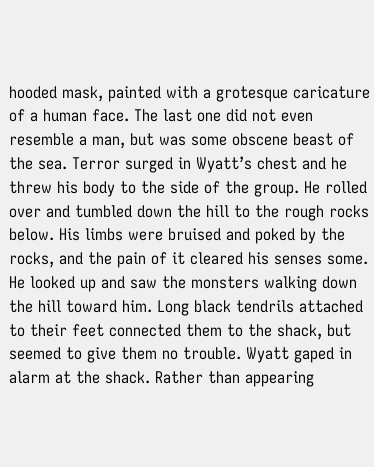hooded mask, painted with a grotesque caricature of a human face. The last one did not even resemble a man, but was some obscene beast of the sea. Terror surged in Wyatt’s chest and he threw his body to the side of the group. He rolled over and tumbled down the hill to the rough rocks below. His limbs were bruised and poked by the rocks, and the pain of it cleared his senses some. He looked up and saw the monsters walking down the hill toward him. Long black tendrils attached to their feet connected them to the shack, but seemed to give them no trouble. Wyatt gaped in alarm at the shack. Rather than appearing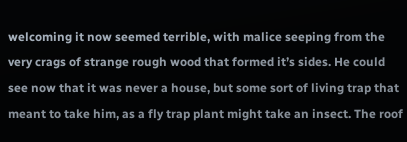welcoming it now seemed terrible, with malice seeping from the very crags of strange rough wood that formed it’s sides. He could see now that it was never a house, but some sort of living trap that meant to take him, as a fly trap plant might take an insect. The roof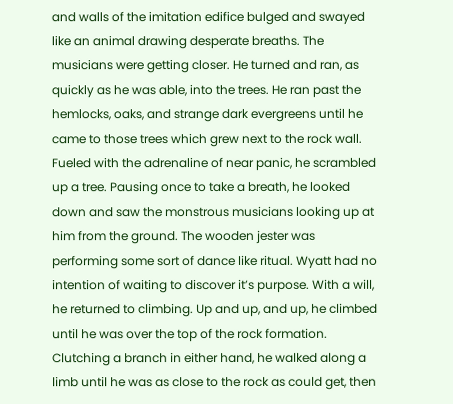and walls of the imitation edifice bulged and swayed like an animal drawing desperate breaths. The musicians were getting closer. He turned and ran, as quickly as he was able, into the trees. He ran past the hemlocks, oaks, and strange dark evergreens until he came to those trees which grew next to the rock wall. Fueled with the adrenaline of near panic, he scrambled up a tree. Pausing once to take a breath, he looked down and saw the monstrous musicians looking up at him from the ground. The wooden jester was performing some sort of dance like ritual. Wyatt had no intention of waiting to discover it’s purpose. With a will, he returned to climbing. Up and up, and up, he climbed until he was over the top of the rock formation. Clutching a branch in either hand, he walked along a limb until he was as close to the rock as could get, then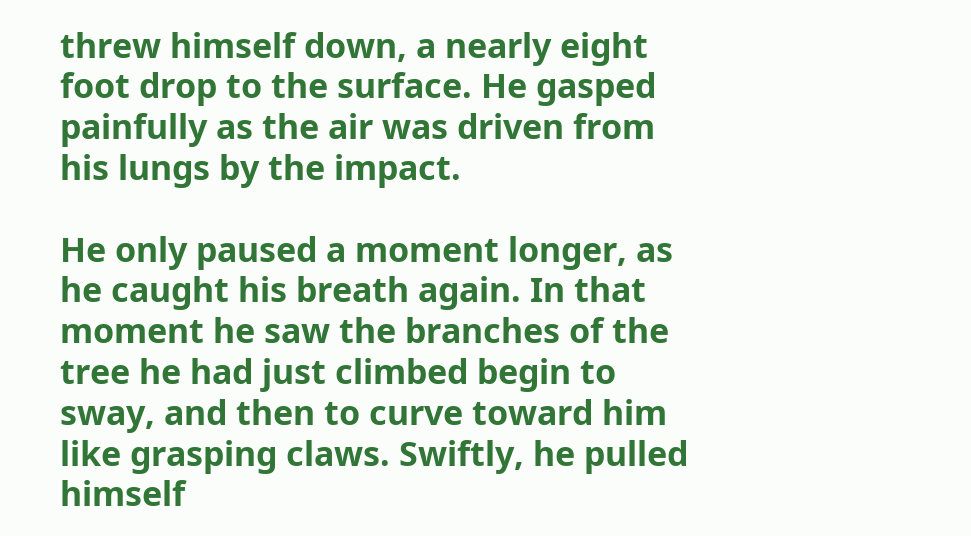threw himself down, a nearly eight foot drop to the surface. He gasped painfully as the air was driven from his lungs by the impact.

He only paused a moment longer, as he caught his breath again. In that moment he saw the branches of the tree he had just climbed begin to sway, and then to curve toward him like grasping claws. Swiftly, he pulled himself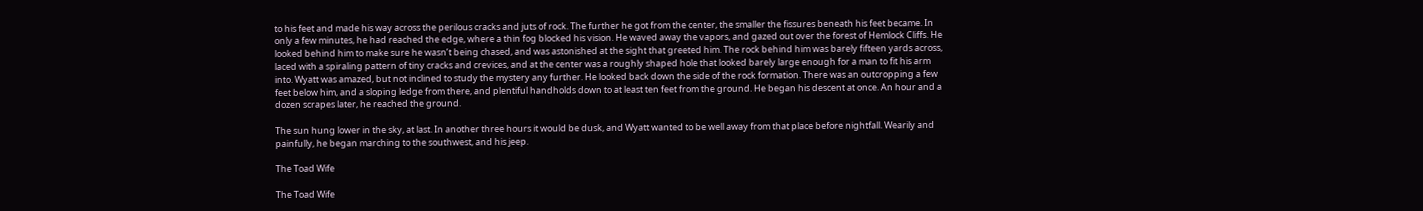to his feet and made his way across the perilous cracks and juts of rock. The further he got from the center, the smaller the fissures beneath his feet became. In only a few minutes, he had reached the edge, where a thin fog blocked his vision. He waved away the vapors, and gazed out over the forest of Hemlock Cliffs. He looked behind him to make sure he wasn’t being chased, and was astonished at the sight that greeted him. The rock behind him was barely fifteen yards across, laced with a spiraling pattern of tiny cracks and crevices, and at the center was a roughly shaped hole that looked barely large enough for a man to fit his arm into. Wyatt was amazed, but not inclined to study the mystery any further. He looked back down the side of the rock formation. There was an outcropping a few feet below him, and a sloping ledge from there, and plentiful handholds down to at least ten feet from the ground. He began his descent at once. An hour and a dozen scrapes later, he reached the ground.

The sun hung lower in the sky, at last. In another three hours it would be dusk, and Wyatt wanted to be well away from that place before nightfall. Wearily and painfully, he began marching to the southwest, and his jeep.

The Toad Wife

The Toad Wife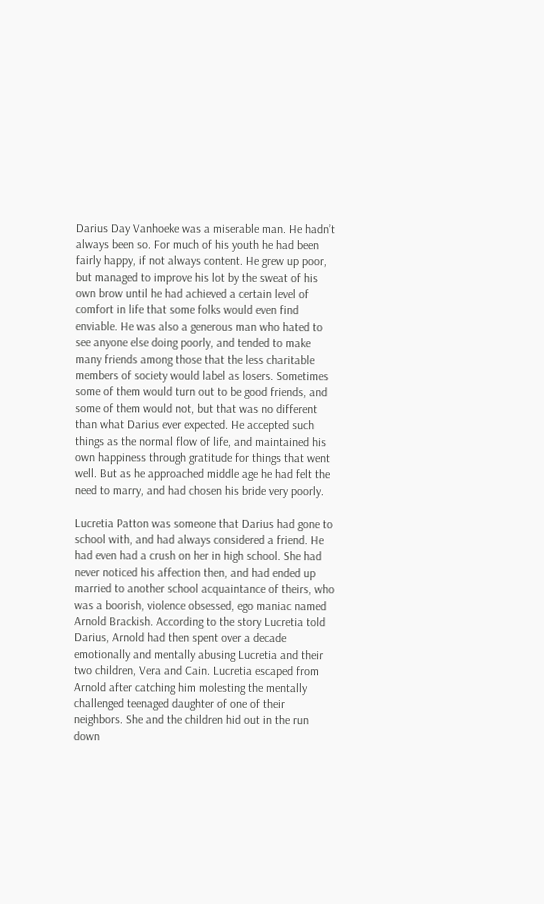Darius Day Vanhoeke was a miserable man. He hadn’t always been so. For much of his youth he had been fairly happy, if not always content. He grew up poor, but managed to improve his lot by the sweat of his own brow until he had achieved a certain level of comfort in life that some folks would even find enviable. He was also a generous man who hated to see anyone else doing poorly, and tended to make many friends among those that the less charitable members of society would label as losers. Sometimes some of them would turn out to be good friends, and some of them would not, but that was no different than what Darius ever expected. He accepted such things as the normal flow of life, and maintained his own happiness through gratitude for things that went well. But as he approached middle age he had felt the need to marry, and had chosen his bride very poorly.

Lucretia Patton was someone that Darius had gone to school with, and had always considered a friend. He had even had a crush on her in high school. She had never noticed his affection then, and had ended up married to another school acquaintance of theirs, who was a boorish, violence obsessed, ego maniac named Arnold Brackish. According to the story Lucretia told Darius, Arnold had then spent over a decade emotionally and mentally abusing Lucretia and their two children, Vera and Cain. Lucretia escaped from Arnold after catching him molesting the mentally challenged teenaged daughter of one of their neighbors. She and the children hid out in the run down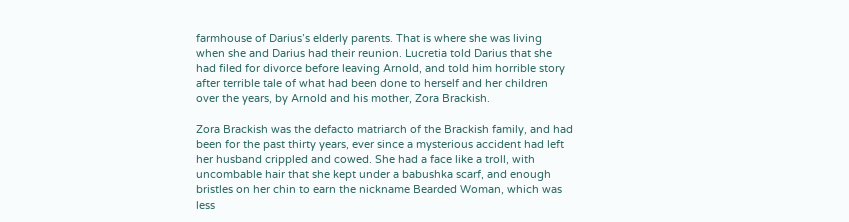farmhouse of Darius’s elderly parents. That is where she was living when she and Darius had their reunion. Lucretia told Darius that she had filed for divorce before leaving Arnold, and told him horrible story after terrible tale of what had been done to herself and her children over the years, by Arnold and his mother, Zora Brackish.

Zora Brackish was the defacto matriarch of the Brackish family, and had been for the past thirty years, ever since a mysterious accident had left her husband crippled and cowed. She had a face like a troll, with uncombable hair that she kept under a babushka scarf, and enough bristles on her chin to earn the nickname Bearded Woman, which was less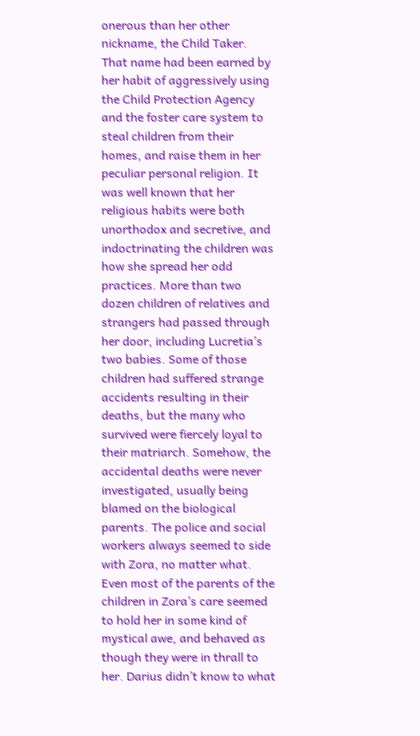onerous than her other nickname, the Child Taker. That name had been earned by her habit of aggressively using the Child Protection Agency and the foster care system to steal children from their homes, and raise them in her peculiar personal religion. It was well known that her religious habits were both unorthodox and secretive, and indoctrinating the children was how she spread her odd practices. More than two dozen children of relatives and strangers had passed through her door, including Lucretia’s two babies. Some of those children had suffered strange accidents resulting in their deaths, but the many who survived were fiercely loyal to their matriarch. Somehow, the accidental deaths were never investigated, usually being blamed on the biological parents. The police and social workers always seemed to side with Zora, no matter what. Even most of the parents of the children in Zora’s care seemed to hold her in some kind of mystical awe, and behaved as though they were in thrall to her. Darius didn’t know to what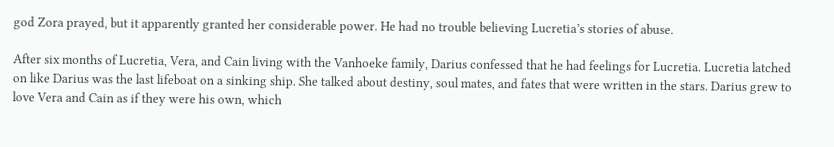god Zora prayed, but it apparently granted her considerable power. He had no trouble believing Lucretia’s stories of abuse.

After six months of Lucretia, Vera, and Cain living with the Vanhoeke family, Darius confessed that he had feelings for Lucretia. Lucretia latched on like Darius was the last lifeboat on a sinking ship. She talked about destiny, soul mates, and fates that were written in the stars. Darius grew to love Vera and Cain as if they were his own, which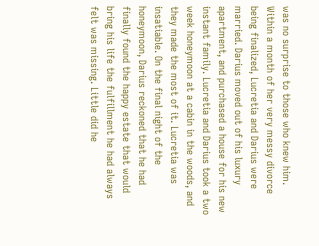was no surprise to those who knew him. Within a month of her very messy divorce being finalized, Lucretia and Darius were married. Darius moved out of his luxury apartment, and purchased a house for his new instant family. Lucretia and Darius took a two week honeymoon at a cabin in the woods, and they made the most of it. Lucretia was insatiable. On the final night of the honeymoon, Darius reckoned that he had finally found the happy estate that would bring his life the fulfillment he had always felt was missing. Little did he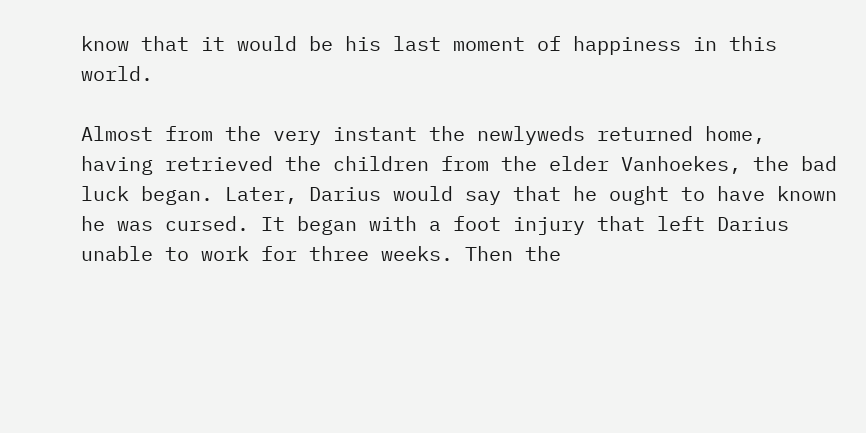know that it would be his last moment of happiness in this world.

Almost from the very instant the newlyweds returned home, having retrieved the children from the elder Vanhoekes, the bad luck began. Later, Darius would say that he ought to have known he was cursed. It began with a foot injury that left Darius unable to work for three weeks. Then the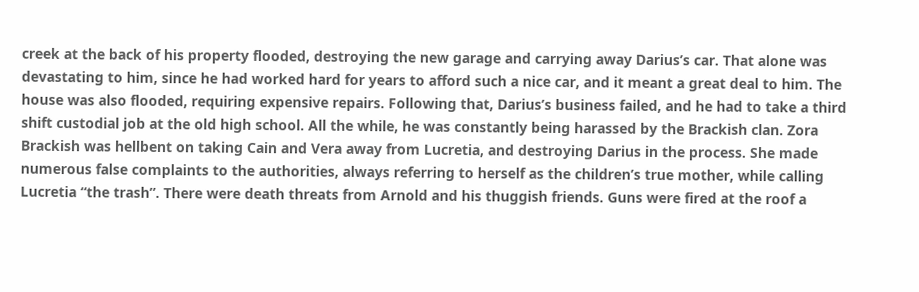creek at the back of his property flooded, destroying the new garage and carrying away Darius’s car. That alone was devastating to him, since he had worked hard for years to afford such a nice car, and it meant a great deal to him. The house was also flooded, requiring expensive repairs. Following that, Darius’s business failed, and he had to take a third shift custodial job at the old high school. All the while, he was constantly being harassed by the Brackish clan. Zora Brackish was hellbent on taking Cain and Vera away from Lucretia, and destroying Darius in the process. She made numerous false complaints to the authorities, always referring to herself as the children’s true mother, while calling Lucretia “the trash”. There were death threats from Arnold and his thuggish friends. Guns were fired at the roof a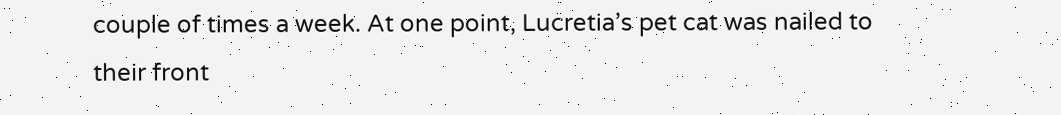couple of times a week. At one point, Lucretia’s pet cat was nailed to their front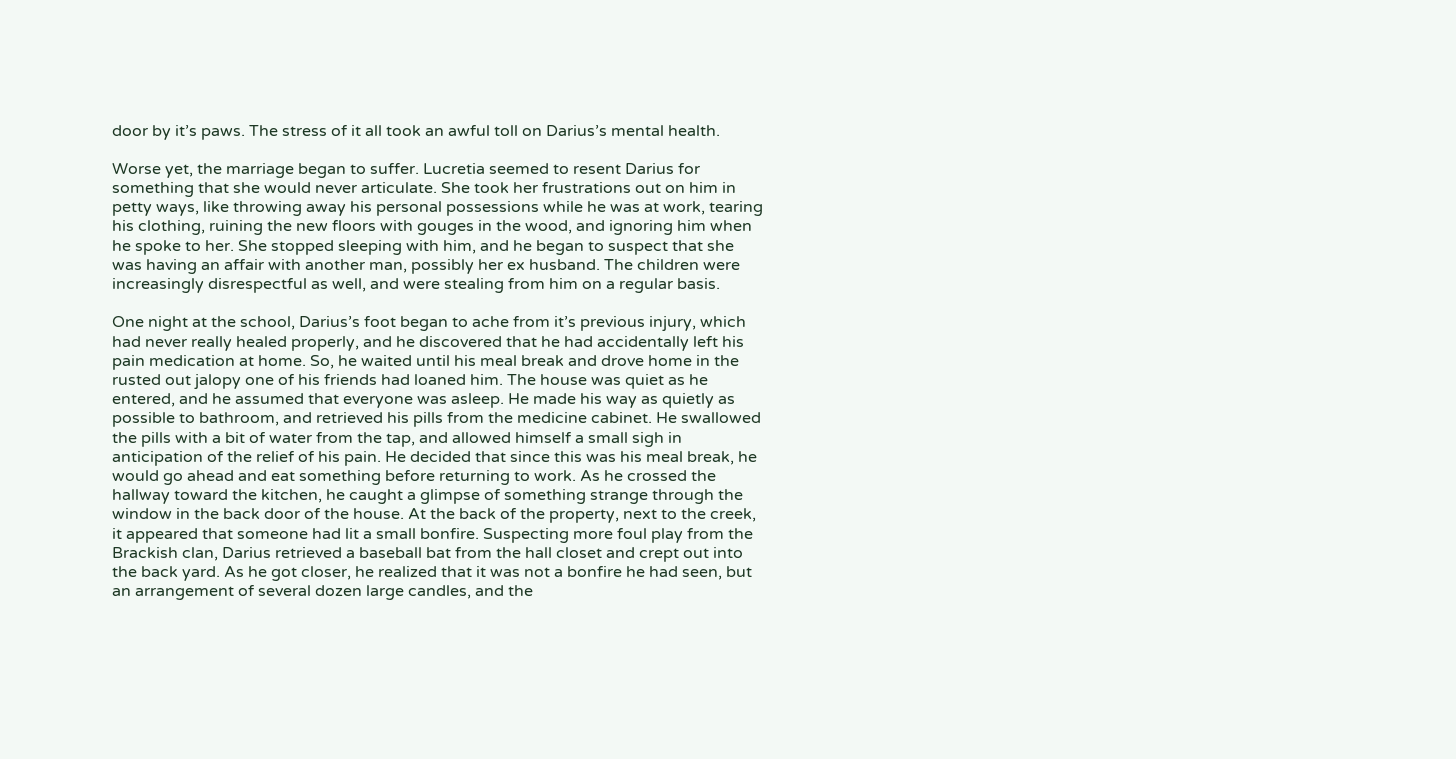door by it’s paws. The stress of it all took an awful toll on Darius’s mental health.

Worse yet, the marriage began to suffer. Lucretia seemed to resent Darius for something that she would never articulate. She took her frustrations out on him in petty ways, like throwing away his personal possessions while he was at work, tearing his clothing, ruining the new floors with gouges in the wood, and ignoring him when he spoke to her. She stopped sleeping with him, and he began to suspect that she was having an affair with another man, possibly her ex husband. The children were increasingly disrespectful as well, and were stealing from him on a regular basis.

One night at the school, Darius’s foot began to ache from it’s previous injury, which had never really healed properly, and he discovered that he had accidentally left his pain medication at home. So, he waited until his meal break and drove home in the rusted out jalopy one of his friends had loaned him. The house was quiet as he entered, and he assumed that everyone was asleep. He made his way as quietly as possible to bathroom, and retrieved his pills from the medicine cabinet. He swallowed the pills with a bit of water from the tap, and allowed himself a small sigh in anticipation of the relief of his pain. He decided that since this was his meal break, he would go ahead and eat something before returning to work. As he crossed the hallway toward the kitchen, he caught a glimpse of something strange through the window in the back door of the house. At the back of the property, next to the creek, it appeared that someone had lit a small bonfire. Suspecting more foul play from the Brackish clan, Darius retrieved a baseball bat from the hall closet and crept out into the back yard. As he got closer, he realized that it was not a bonfire he had seen, but an arrangement of several dozen large candles, and the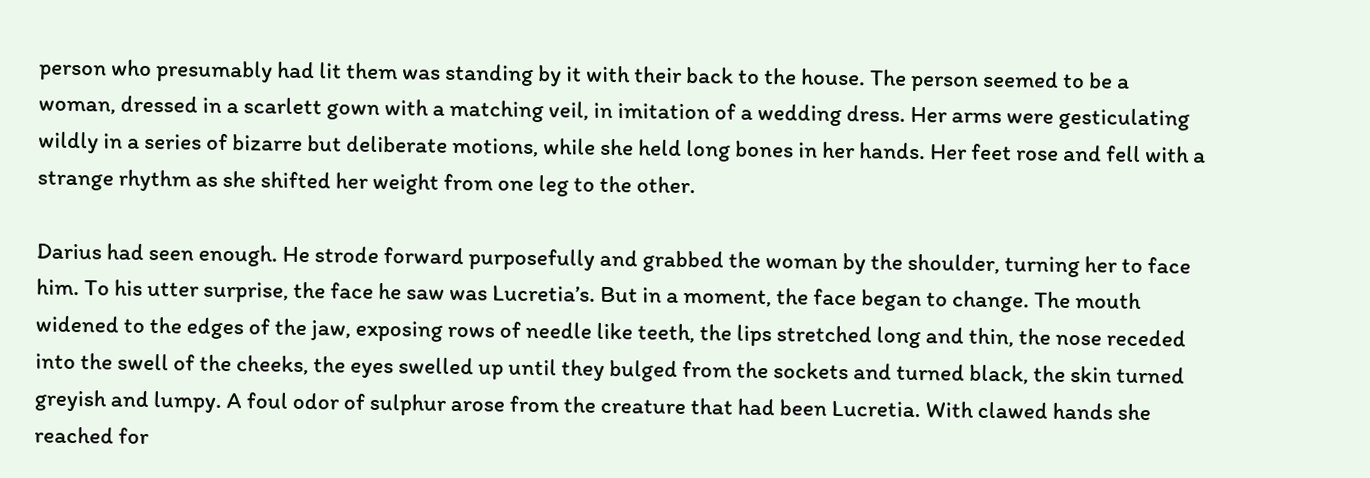person who presumably had lit them was standing by it with their back to the house. The person seemed to be a woman, dressed in a scarlett gown with a matching veil, in imitation of a wedding dress. Her arms were gesticulating wildly in a series of bizarre but deliberate motions, while she held long bones in her hands. Her feet rose and fell with a strange rhythm as she shifted her weight from one leg to the other.

Darius had seen enough. He strode forward purposefully and grabbed the woman by the shoulder, turning her to face him. To his utter surprise, the face he saw was Lucretia’s. But in a moment, the face began to change. The mouth widened to the edges of the jaw, exposing rows of needle like teeth, the lips stretched long and thin, the nose receded into the swell of the cheeks, the eyes swelled up until they bulged from the sockets and turned black, the skin turned greyish and lumpy. A foul odor of sulphur arose from the creature that had been Lucretia. With clawed hands she reached for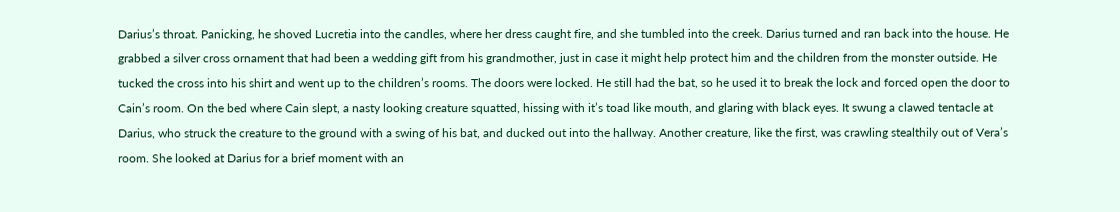Darius’s throat. Panicking, he shoved Lucretia into the candles, where her dress caught fire, and she tumbled into the creek. Darius turned and ran back into the house. He grabbed a silver cross ornament that had been a wedding gift from his grandmother, just in case it might help protect him and the children from the monster outside. He tucked the cross into his shirt and went up to the children’s rooms. The doors were locked. He still had the bat, so he used it to break the lock and forced open the door to Cain’s room. On the bed where Cain slept, a nasty looking creature squatted, hissing with it’s toad like mouth, and glaring with black eyes. It swung a clawed tentacle at Darius, who struck the creature to the ground with a swing of his bat, and ducked out into the hallway. Another creature, like the first, was crawling stealthily out of Vera’s room. She looked at Darius for a brief moment with an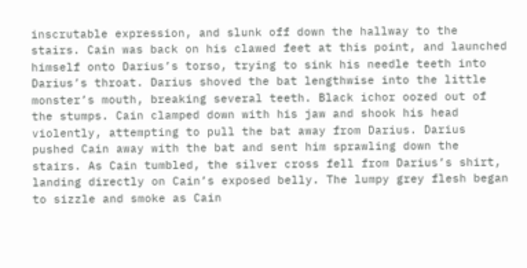inscrutable expression, and slunk off down the hallway to the stairs. Cain was back on his clawed feet at this point, and launched himself onto Darius’s torso, trying to sink his needle teeth into Darius’s throat. Darius shoved the bat lengthwise into the little monster’s mouth, breaking several teeth. Black ichor oozed out of the stumps. Cain clamped down with his jaw and shook his head violently, attempting to pull the bat away from Darius. Darius pushed Cain away with the bat and sent him sprawling down the stairs. As Cain tumbled, the silver cross fell from Darius’s shirt, landing directly on Cain’s exposed belly. The lumpy grey flesh began to sizzle and smoke as Cain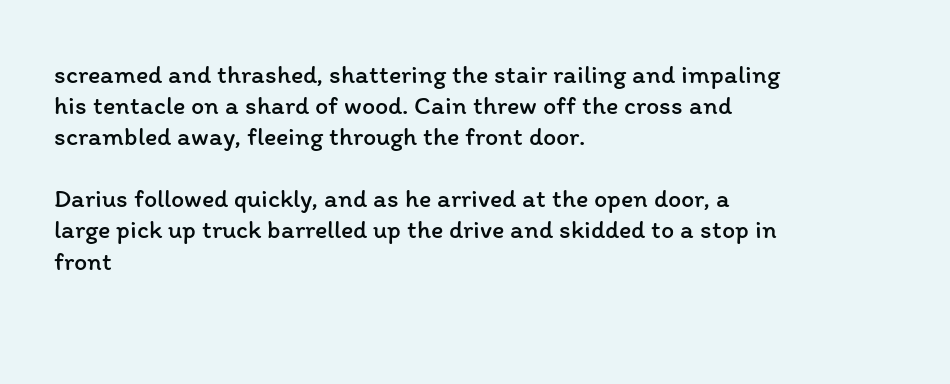screamed and thrashed, shattering the stair railing and impaling his tentacle on a shard of wood. Cain threw off the cross and scrambled away, fleeing through the front door.

Darius followed quickly, and as he arrived at the open door, a large pick up truck barrelled up the drive and skidded to a stop in front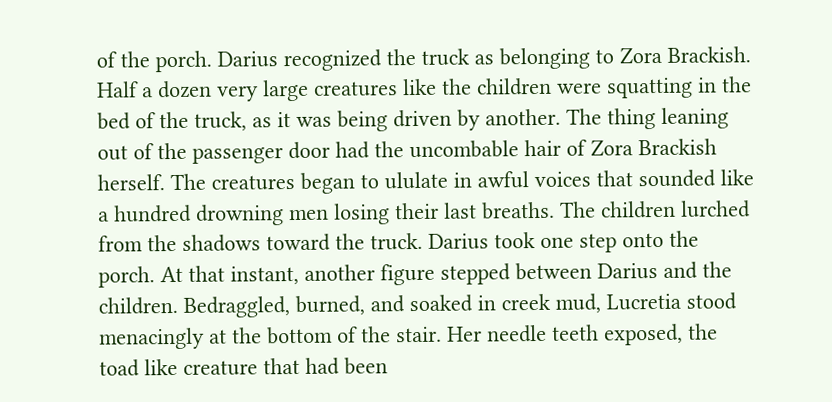of the porch. Darius recognized the truck as belonging to Zora Brackish. Half a dozen very large creatures like the children were squatting in the bed of the truck, as it was being driven by another. The thing leaning out of the passenger door had the uncombable hair of Zora Brackish herself. The creatures began to ululate in awful voices that sounded like a hundred drowning men losing their last breaths. The children lurched from the shadows toward the truck. Darius took one step onto the porch. At that instant, another figure stepped between Darius and the children. Bedraggled, burned, and soaked in creek mud, Lucretia stood menacingly at the bottom of the stair. Her needle teeth exposed, the toad like creature that had been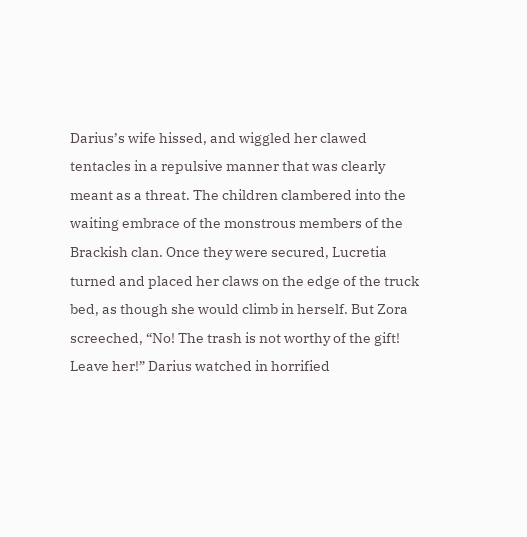Darius’s wife hissed, and wiggled her clawed tentacles in a repulsive manner that was clearly meant as a threat. The children clambered into the waiting embrace of the monstrous members of the Brackish clan. Once they were secured, Lucretia turned and placed her claws on the edge of the truck bed, as though she would climb in herself. But Zora screeched, “No! The trash is not worthy of the gift! Leave her!” Darius watched in horrified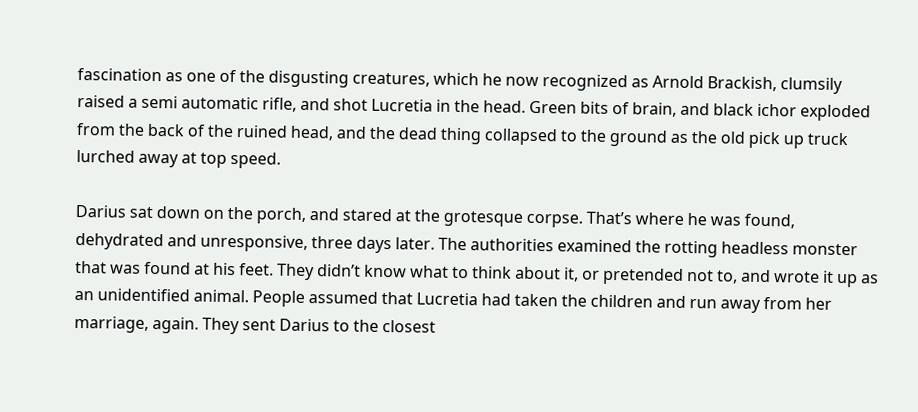fascination as one of the disgusting creatures, which he now recognized as Arnold Brackish, clumsily raised a semi automatic rifle, and shot Lucretia in the head. Green bits of brain, and black ichor exploded from the back of the ruined head, and the dead thing collapsed to the ground as the old pick up truck lurched away at top speed.

Darius sat down on the porch, and stared at the grotesque corpse. That’s where he was found, dehydrated and unresponsive, three days later. The authorities examined the rotting headless monster that was found at his feet. They didn’t know what to think about it, or pretended not to, and wrote it up as an unidentified animal. People assumed that Lucretia had taken the children and run away from her marriage, again. They sent Darius to the closest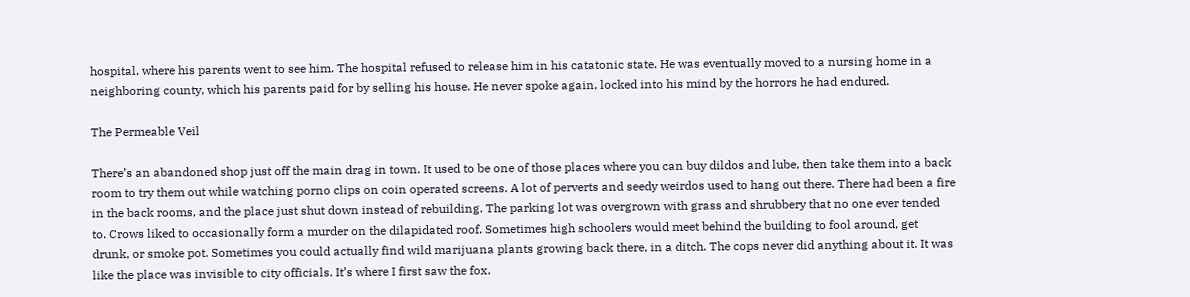hospital, where his parents went to see him. The hospital refused to release him in his catatonic state. He was eventually moved to a nursing home in a neighboring county, which his parents paid for by selling his house. He never spoke again, locked into his mind by the horrors he had endured.

The Permeable Veil

There’s an abandoned shop just off the main drag in town. It used to be one of those places where you can buy dildos and lube, then take them into a back room to try them out while watching porno clips on coin operated screens. A lot of perverts and seedy weirdos used to hang out there. There had been a fire in the back rooms, and the place just shut down instead of rebuilding. The parking lot was overgrown with grass and shrubbery that no one ever tended to. Crows liked to occasionally form a murder on the dilapidated roof. Sometimes high schoolers would meet behind the building to fool around, get drunk, or smoke pot. Sometimes you could actually find wild marijuana plants growing back there, in a ditch. The cops never did anything about it. It was like the place was invisible to city officials. It’s where I first saw the fox.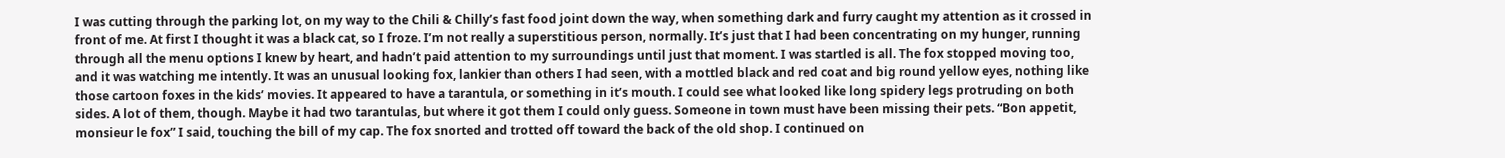I was cutting through the parking lot, on my way to the Chili & Chilly’s fast food joint down the way, when something dark and furry caught my attention as it crossed in front of me. At first I thought it was a black cat, so I froze. I’m not really a superstitious person, normally. It’s just that I had been concentrating on my hunger, running through all the menu options I knew by heart, and hadn’t paid attention to my surroundings until just that moment. I was startled is all. The fox stopped moving too, and it was watching me intently. It was an unusual looking fox, lankier than others I had seen, with a mottled black and red coat and big round yellow eyes, nothing like those cartoon foxes in the kids’ movies. It appeared to have a tarantula, or something in it’s mouth. I could see what looked like long spidery legs protruding on both sides. A lot of them, though. Maybe it had two tarantulas, but where it got them I could only guess. Someone in town must have been missing their pets. “Bon appetit, monsieur le fox” I said, touching the bill of my cap. The fox snorted and trotted off toward the back of the old shop. I continued on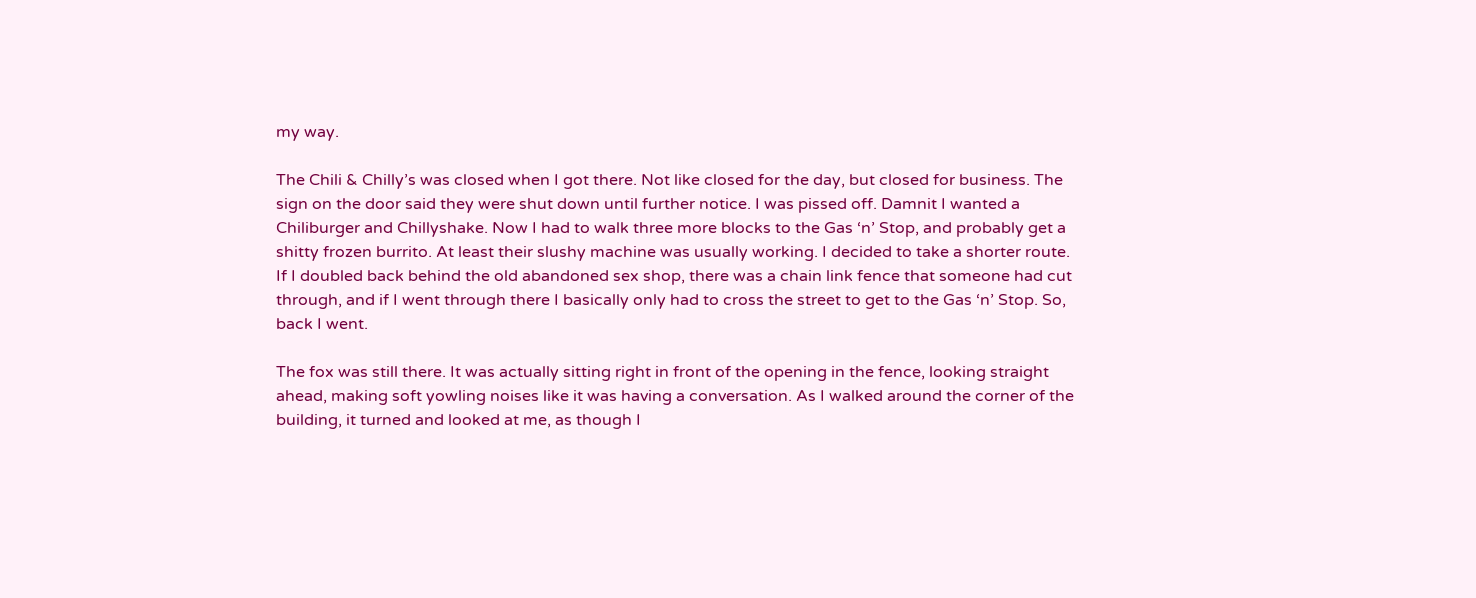my way.

The Chili & Chilly’s was closed when I got there. Not like closed for the day, but closed for business. The sign on the door said they were shut down until further notice. I was pissed off. Damnit I wanted a Chiliburger and Chillyshake. Now I had to walk three more blocks to the Gas ‘n’ Stop, and probably get a shitty frozen burrito. At least their slushy machine was usually working. I decided to take a shorter route. If I doubled back behind the old abandoned sex shop, there was a chain link fence that someone had cut through, and if I went through there I basically only had to cross the street to get to the Gas ‘n’ Stop. So, back I went.

The fox was still there. It was actually sitting right in front of the opening in the fence, looking straight ahead, making soft yowling noises like it was having a conversation. As I walked around the corner of the building, it turned and looked at me, as though I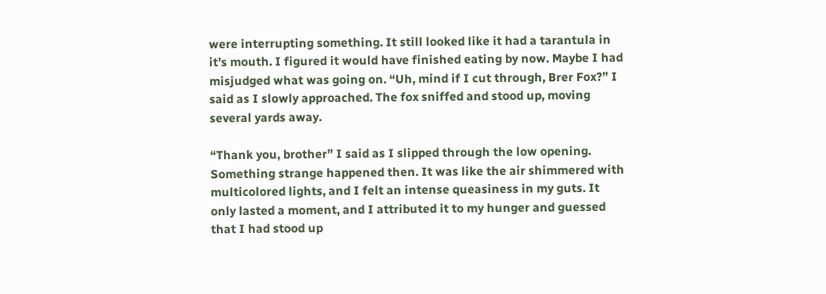were interrupting something. It still looked like it had a tarantula in it’s mouth. I figured it would have finished eating by now. Maybe I had misjudged what was going on. “Uh, mind if I cut through, Brer Fox?” I said as I slowly approached. The fox sniffed and stood up, moving several yards away.

“Thank you, brother” I said as I slipped through the low opening. Something strange happened then. It was like the air shimmered with multicolored lights, and I felt an intense queasiness in my guts. It only lasted a moment, and I attributed it to my hunger and guessed that I had stood up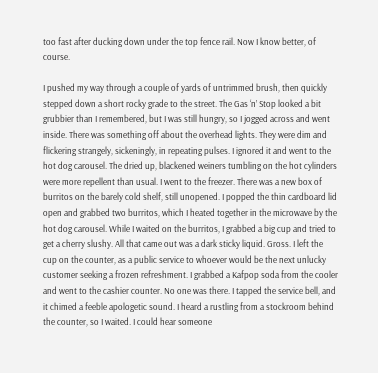too fast after ducking down under the top fence rail. Now I know better, of course.

I pushed my way through a couple of yards of untrimmed brush, then quickly stepped down a short rocky grade to the street. The Gas ‘n’ Stop looked a bit grubbier than I remembered, but I was still hungry, so I jogged across and went inside. There was something off about the overhead lights. They were dim and flickering strangely, sickeningly, in repeating pulses. I ignored it and went to the hot dog carousel. The dried up, blackened weiners tumbling on the hot cylinders were more repellent than usual. I went to the freezer. There was a new box of burritos on the barely cold shelf, still unopened. I popped the thin cardboard lid open and grabbed two burritos, which I heated together in the microwave by the hot dog carousel. While I waited on the burritos, I grabbed a big cup and tried to get a cherry slushy. All that came out was a dark sticky liquid. Gross. I left the cup on the counter, as a public service to whoever would be the next unlucky customer seeking a frozen refreshment. I grabbed a Kafpop soda from the cooler and went to the cashier counter. No one was there. I tapped the service bell, and it chimed a feeble apologetic sound. I heard a rustling from a stockroom behind the counter, so I waited. I could hear someone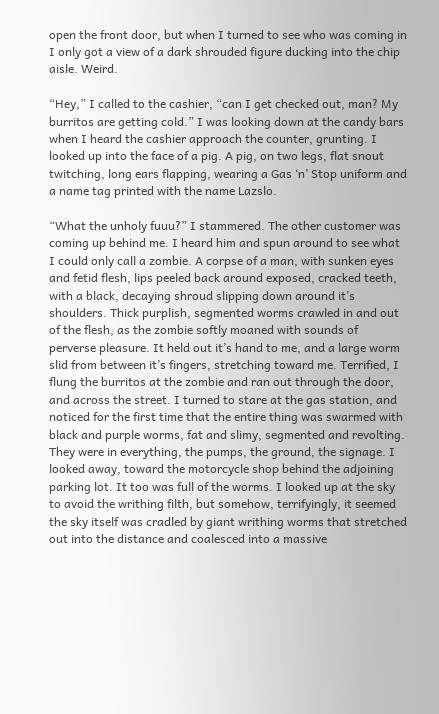open the front door, but when I turned to see who was coming in I only got a view of a dark shrouded figure ducking into the chip aisle. Weird.

“Hey,” I called to the cashier, “can I get checked out, man? My burritos are getting cold.” I was looking down at the candy bars when I heard the cashier approach the counter, grunting. I looked up into the face of a pig. A pig, on two legs, flat snout twitching, long ears flapping, wearing a Gas ‘n’ Stop uniform and a name tag printed with the name Lazslo.

“What the unholy fuuu?” I stammered. The other customer was coming up behind me. I heard him and spun around to see what I could only call a zombie. A corpse of a man, with sunken eyes and fetid flesh, lips peeled back around exposed, cracked teeth, with a black, decaying shroud slipping down around it’s shoulders. Thick purplish, segmented worms crawled in and out of the flesh, as the zombie softly moaned with sounds of perverse pleasure. It held out it’s hand to me, and a large worm slid from between it’s fingers, stretching toward me. Terrified, I flung the burritos at the zombie and ran out through the door, and across the street. I turned to stare at the gas station, and noticed for the first time that the entire thing was swarmed with black and purple worms, fat and slimy, segmented and revolting. They were in everything, the pumps, the ground, the signage. I looked away, toward the motorcycle shop behind the adjoining parking lot. It too was full of the worms. I looked up at the sky to avoid the writhing filth, but somehow, terrifyingly, it seemed the sky itself was cradled by giant writhing worms that stretched out into the distance and coalesced into a massive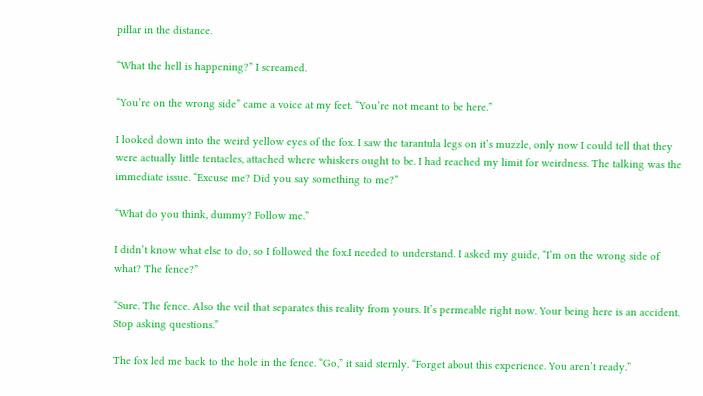pillar in the distance.

“What the hell is happening?” I screamed.

“You’re on the wrong side” came a voice at my feet. “You’re not meant to be here.”

I looked down into the weird yellow eyes of the fox. I saw the tarantula legs on it’s muzzle, only now I could tell that they were actually little tentacles, attached where whiskers ought to be. I had reached my limit for weirdness. The talking was the immediate issue. “Excuse me? Did you say something to me?”

“What do you think, dummy? Follow me.”

I didn’t know what else to do, so I followed the fox.I needed to understand. I asked my guide, “I’m on the wrong side of what? The fence?”

“Sure. The fence. Also the veil that separates this reality from yours. It’s permeable right now. Your being here is an accident. Stop asking questions.”

The fox led me back to the hole in the fence. “Go,” it said sternly. “Forget about this experience. You aren’t ready.”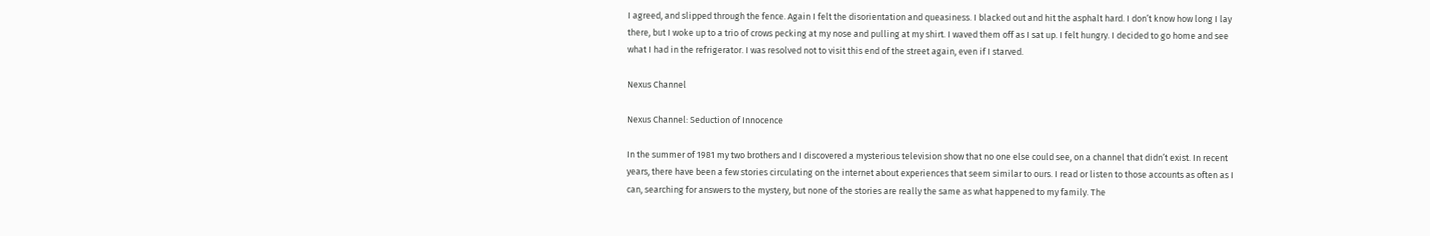I agreed, and slipped through the fence. Again I felt the disorientation and queasiness. I blacked out and hit the asphalt hard. I don’t know how long I lay there, but I woke up to a trio of crows pecking at my nose and pulling at my shirt. I waved them off as I sat up. I felt hungry. I decided to go home and see what I had in the refrigerator. I was resolved not to visit this end of the street again, even if I starved.

Nexus Channel

Nexus Channel: Seduction of Innocence

In the summer of 1981 my two brothers and I discovered a mysterious television show that no one else could see, on a channel that didn’t exist. In recent years, there have been a few stories circulating on the internet about experiences that seem similar to ours. I read or listen to those accounts as often as I can, searching for answers to the mystery, but none of the stories are really the same as what happened to my family. The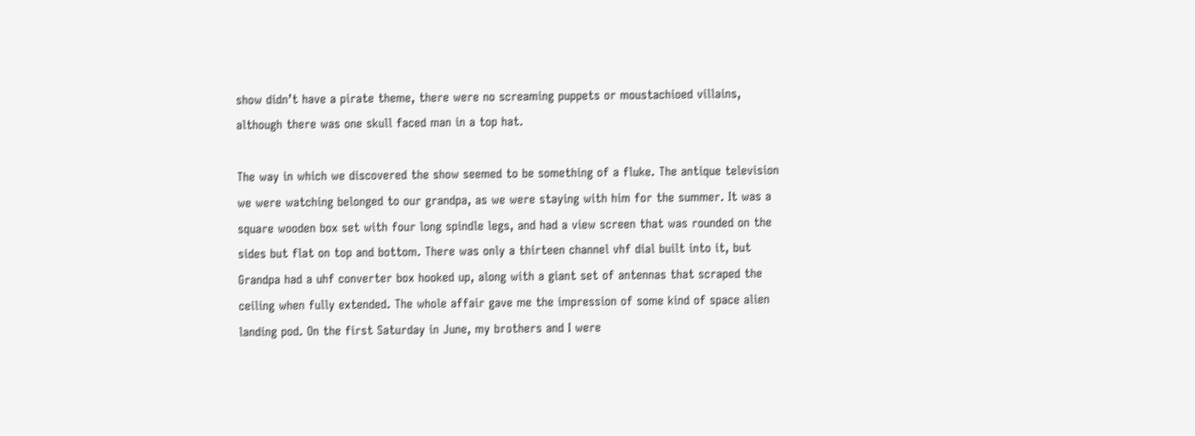show didn’t have a pirate theme, there were no screaming puppets or moustachioed villains, although there was one skull faced man in a top hat.

The way in which we discovered the show seemed to be something of a fluke. The antique television we were watching belonged to our grandpa, as we were staying with him for the summer. It was a square wooden box set with four long spindle legs, and had a view screen that was rounded on the sides but flat on top and bottom. There was only a thirteen channel vhf dial built into it, but Grandpa had a uhf converter box hooked up, along with a giant set of antennas that scraped the ceiling when fully extended. The whole affair gave me the impression of some kind of space alien landing pod. On the first Saturday in June, my brothers and I were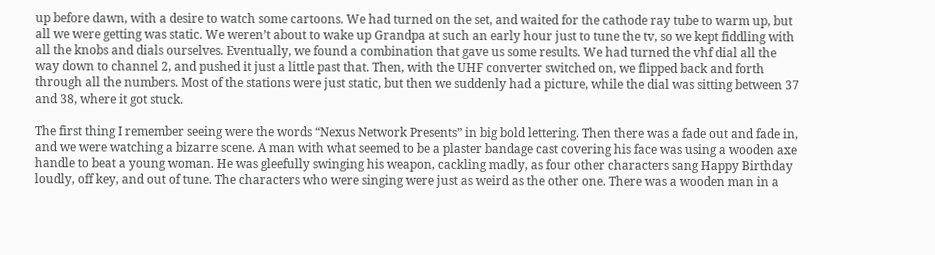up before dawn, with a desire to watch some cartoons. We had turned on the set, and waited for the cathode ray tube to warm up, but all we were getting was static. We weren’t about to wake up Grandpa at such an early hour just to tune the tv, so we kept fiddling with all the knobs and dials ourselves. Eventually, we found a combination that gave us some results. We had turned the vhf dial all the way down to channel 2, and pushed it just a little past that. Then, with the UHF converter switched on, we flipped back and forth through all the numbers. Most of the stations were just static, but then we suddenly had a picture, while the dial was sitting between 37 and 38, where it got stuck.

The first thing I remember seeing were the words “Nexus Network Presents” in big bold lettering. Then there was a fade out and fade in, and we were watching a bizarre scene. A man with what seemed to be a plaster bandage cast covering his face was using a wooden axe handle to beat a young woman. He was gleefully swinging his weapon, cackling madly, as four other characters sang Happy Birthday loudly, off key, and out of tune. The characters who were singing were just as weird as the other one. There was a wooden man in a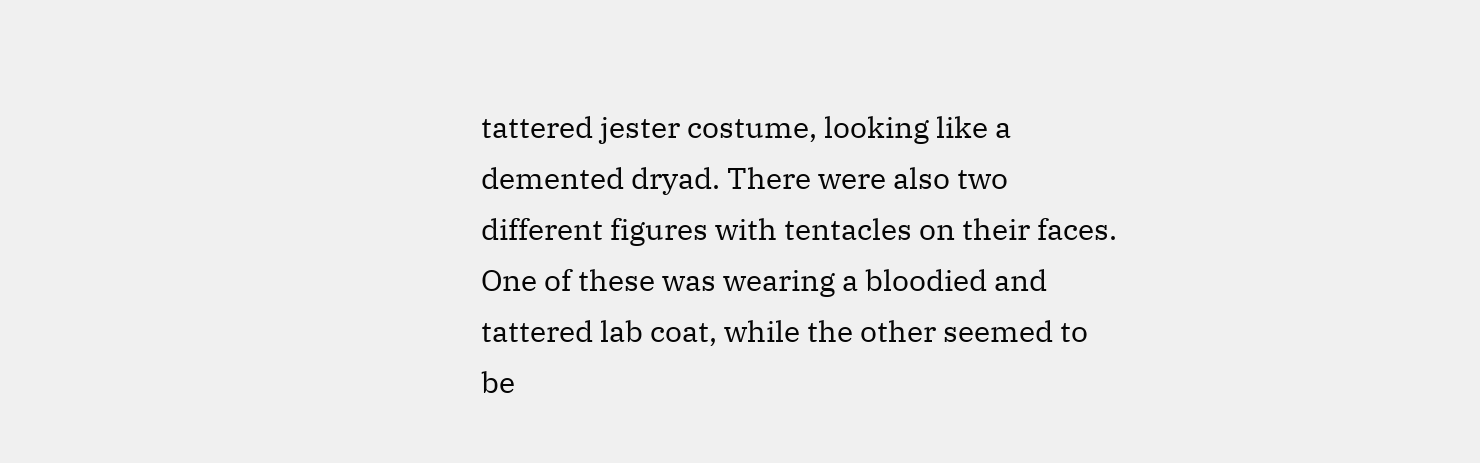tattered jester costume, looking like a demented dryad. There were also two different figures with tentacles on their faces. One of these was wearing a bloodied and tattered lab coat, while the other seemed to be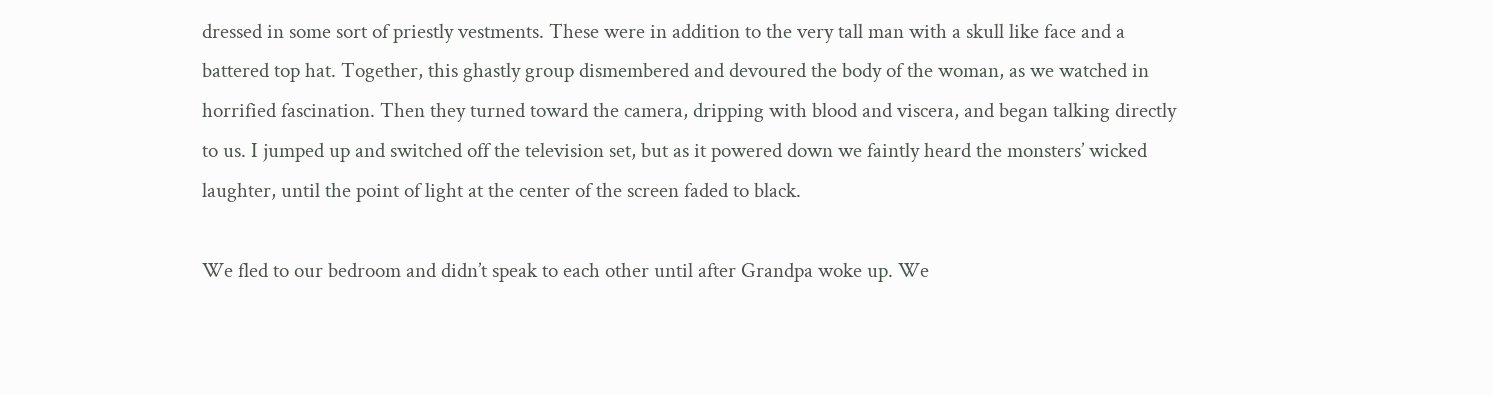dressed in some sort of priestly vestments. These were in addition to the very tall man with a skull like face and a battered top hat. Together, this ghastly group dismembered and devoured the body of the woman, as we watched in horrified fascination. Then they turned toward the camera, dripping with blood and viscera, and began talking directly to us. I jumped up and switched off the television set, but as it powered down we faintly heard the monsters’ wicked laughter, until the point of light at the center of the screen faded to black.

We fled to our bedroom and didn’t speak to each other until after Grandpa woke up. We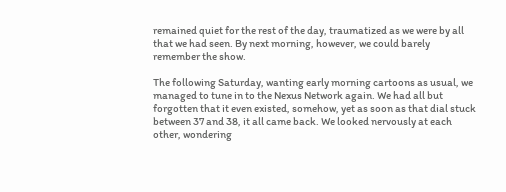remained quiet for the rest of the day, traumatized as we were by all that we had seen. By next morning, however, we could barely remember the show.

The following Saturday, wanting early morning cartoons as usual, we managed to tune in to the Nexus Network again. We had all but forgotten that it even existed, somehow, yet as soon as that dial stuck between 37 and 38, it all came back. We looked nervously at each other, wondering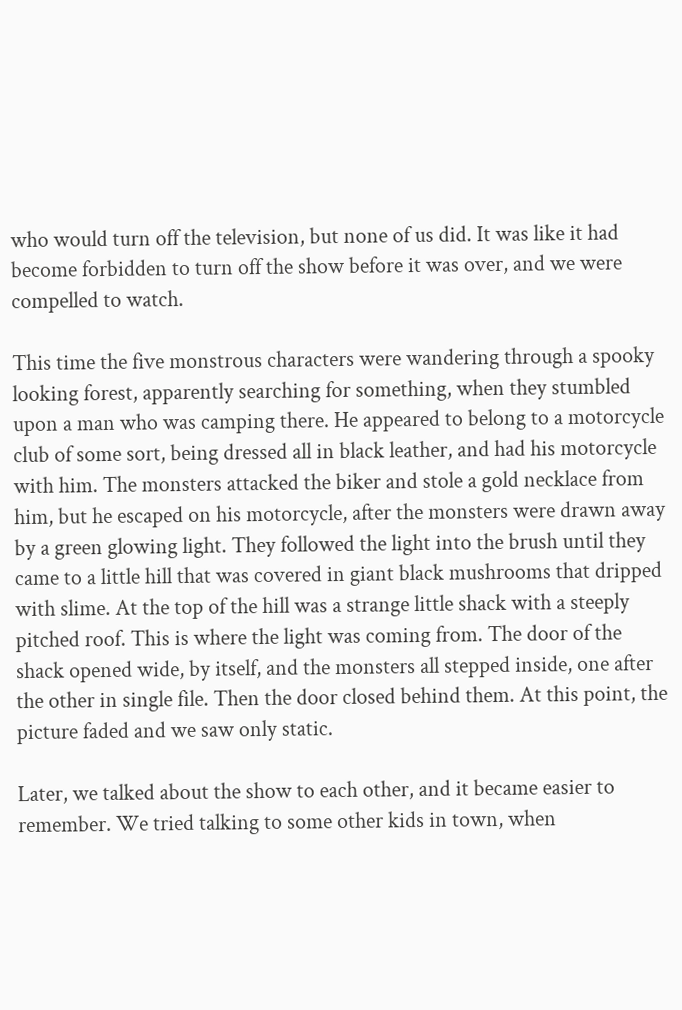who would turn off the television, but none of us did. It was like it had become forbidden to turn off the show before it was over, and we were compelled to watch.

This time the five monstrous characters were wandering through a spooky looking forest, apparently searching for something, when they stumbled upon a man who was camping there. He appeared to belong to a motorcycle club of some sort, being dressed all in black leather, and had his motorcycle with him. The monsters attacked the biker and stole a gold necklace from him, but he escaped on his motorcycle, after the monsters were drawn away by a green glowing light. They followed the light into the brush until they came to a little hill that was covered in giant black mushrooms that dripped with slime. At the top of the hill was a strange little shack with a steeply pitched roof. This is where the light was coming from. The door of the shack opened wide, by itself, and the monsters all stepped inside, one after the other in single file. Then the door closed behind them. At this point, the picture faded and we saw only static.

Later, we talked about the show to each other, and it became easier to remember. We tried talking to some other kids in town, when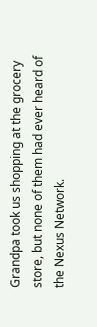Grandpa took us shopping at the grocery store, but none of them had ever heard of the Nexus Network.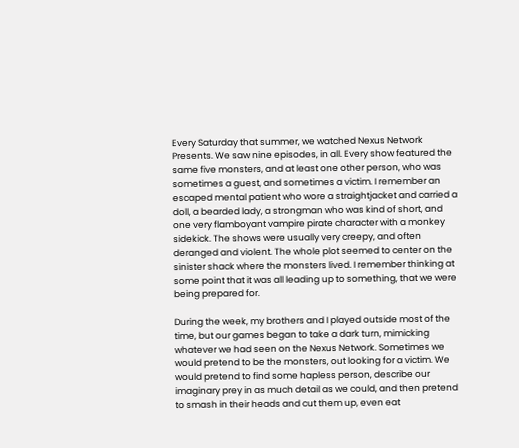Every Saturday that summer, we watched Nexus Network Presents. We saw nine episodes, in all. Every show featured the same five monsters, and at least one other person, who was sometimes a guest, and sometimes a victim. I remember an escaped mental patient who wore a straightjacket and carried a doll, a bearded lady, a strongman who was kind of short, and one very flamboyant vampire pirate character with a monkey sidekick. The shows were usually very creepy, and often deranged and violent. The whole plot seemed to center on the sinister shack where the monsters lived. I remember thinking at some point that it was all leading up to something, that we were being prepared for.

During the week, my brothers and I played outside most of the time, but our games began to take a dark turn, mimicking whatever we had seen on the Nexus Network. Sometimes we would pretend to be the monsters, out looking for a victim. We would pretend to find some hapless person, describe our imaginary prey in as much detail as we could, and then pretend to smash in their heads and cut them up, even eat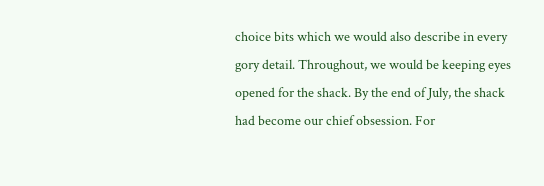choice bits which we would also describe in every gory detail. Throughout, we would be keeping eyes opened for the shack. By the end of July, the shack had become our chief obsession. For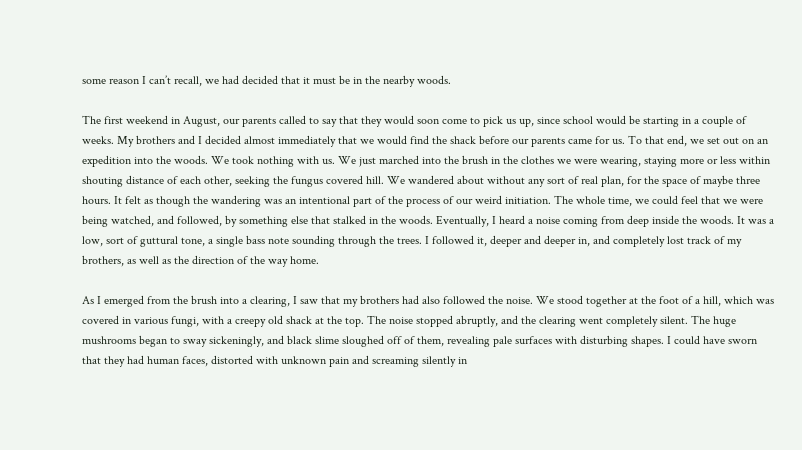some reason I can’t recall, we had decided that it must be in the nearby woods.

The first weekend in August, our parents called to say that they would soon come to pick us up, since school would be starting in a couple of weeks. My brothers and I decided almost immediately that we would find the shack before our parents came for us. To that end, we set out on an expedition into the woods. We took nothing with us. We just marched into the brush in the clothes we were wearing, staying more or less within shouting distance of each other, seeking the fungus covered hill. We wandered about without any sort of real plan, for the space of maybe three hours. It felt as though the wandering was an intentional part of the process of our weird initiation. The whole time, we could feel that we were being watched, and followed, by something else that stalked in the woods. Eventually, I heard a noise coming from deep inside the woods. It was a low, sort of guttural tone, a single bass note sounding through the trees. I followed it, deeper and deeper in, and completely lost track of my brothers, as well as the direction of the way home.

As I emerged from the brush into a clearing, I saw that my brothers had also followed the noise. We stood together at the foot of a hill, which was covered in various fungi, with a creepy old shack at the top. The noise stopped abruptly, and the clearing went completely silent. The huge mushrooms began to sway sickeningly, and black slime sloughed off of them, revealing pale surfaces with disturbing shapes. I could have sworn that they had human faces, distorted with unknown pain and screaming silently in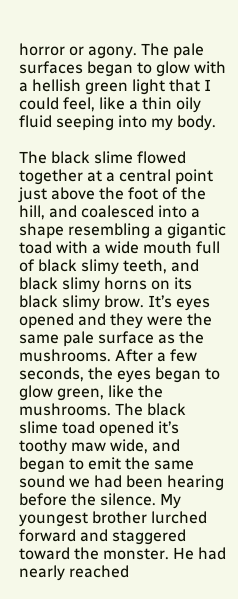horror or agony. The pale surfaces began to glow with a hellish green light that I could feel, like a thin oily fluid seeping into my body.

The black slime flowed together at a central point just above the foot of the hill, and coalesced into a shape resembling a gigantic toad with a wide mouth full of black slimy teeth, and black slimy horns on its black slimy brow. It’s eyes opened and they were the same pale surface as the mushrooms. After a few seconds, the eyes began to glow green, like the mushrooms. The black slime toad opened it’s toothy maw wide, and began to emit the same sound we had been hearing before the silence. My youngest brother lurched forward and staggered toward the monster. He had nearly reached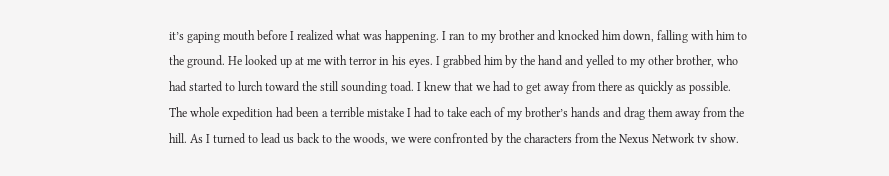it’s gaping mouth before I realized what was happening. I ran to my brother and knocked him down, falling with him to the ground. He looked up at me with terror in his eyes. I grabbed him by the hand and yelled to my other brother, who had started to lurch toward the still sounding toad. I knew that we had to get away from there as quickly as possible. The whole expedition had been a terrible mistake I had to take each of my brother’s hands and drag them away from the hill. As I turned to lead us back to the woods, we were confronted by the characters from the Nexus Network tv show.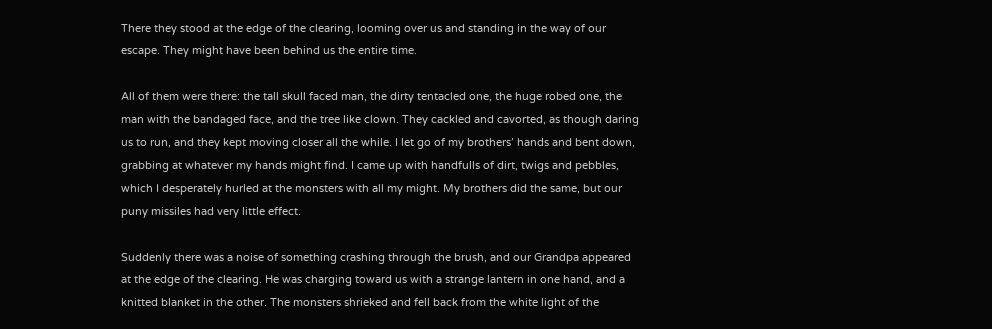There they stood at the edge of the clearing, looming over us and standing in the way of our escape. They might have been behind us the entire time.

All of them were there: the tall skull faced man, the dirty tentacled one, the huge robed one, the man with the bandaged face, and the tree like clown. They cackled and cavorted, as though daring us to run, and they kept moving closer all the while. I let go of my brothers’ hands and bent down, grabbing at whatever my hands might find. I came up with handfulls of dirt, twigs and pebbles, which I desperately hurled at the monsters with all my might. My brothers did the same, but our puny missiles had very little effect.

Suddenly there was a noise of something crashing through the brush, and our Grandpa appeared at the edge of the clearing. He was charging toward us with a strange lantern in one hand, and a knitted blanket in the other. The monsters shrieked and fell back from the white light of the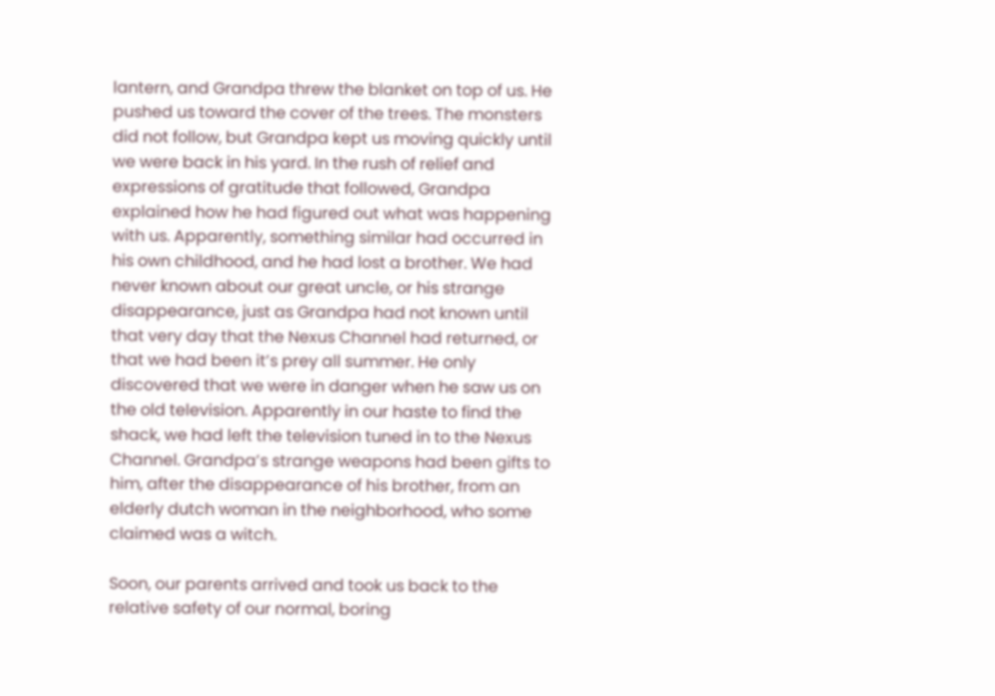lantern, and Grandpa threw the blanket on top of us. He pushed us toward the cover of the trees. The monsters did not follow, but Grandpa kept us moving quickly until we were back in his yard. In the rush of relief and expressions of gratitude that followed, Grandpa explained how he had figured out what was happening with us. Apparently, something similar had occurred in his own childhood, and he had lost a brother. We had never known about our great uncle, or his strange disappearance, just as Grandpa had not known until that very day that the Nexus Channel had returned, or that we had been it’s prey all summer. He only discovered that we were in danger when he saw us on the old television. Apparently in our haste to find the shack, we had left the television tuned in to the Nexus Channel. Grandpa’s strange weapons had been gifts to him, after the disappearance of his brother, from an elderly dutch woman in the neighborhood, who some claimed was a witch.

Soon, our parents arrived and took us back to the relative safety of our normal, boring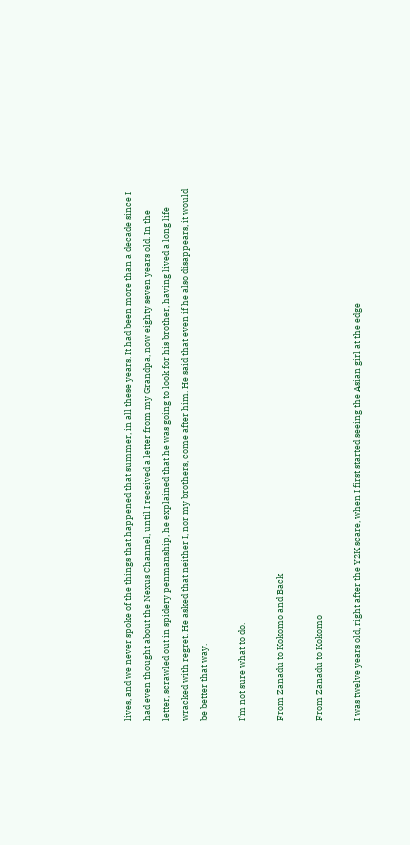lives, and we never spoke of the things that happened that summer, in all these years. It had been more than a decade since I had even thought about the Nexus Channel, until I received a letter from my Grandpa, now eighty seven years old. In the letter, scrawled out in spidery penmanship, he explained that he was going to look for his brother, having lived a long life wracked with regret. He asked that neither I, nor my brothers, come after him. He said that even if he also disappears, it would be better that way.

I’m not sure what to do.

From Zanadu to Kokomo and Back

From Zanadu to Kokomo

I was twelve years old, right after the Y2K scare, when I first started seeing the Asian girl at the edge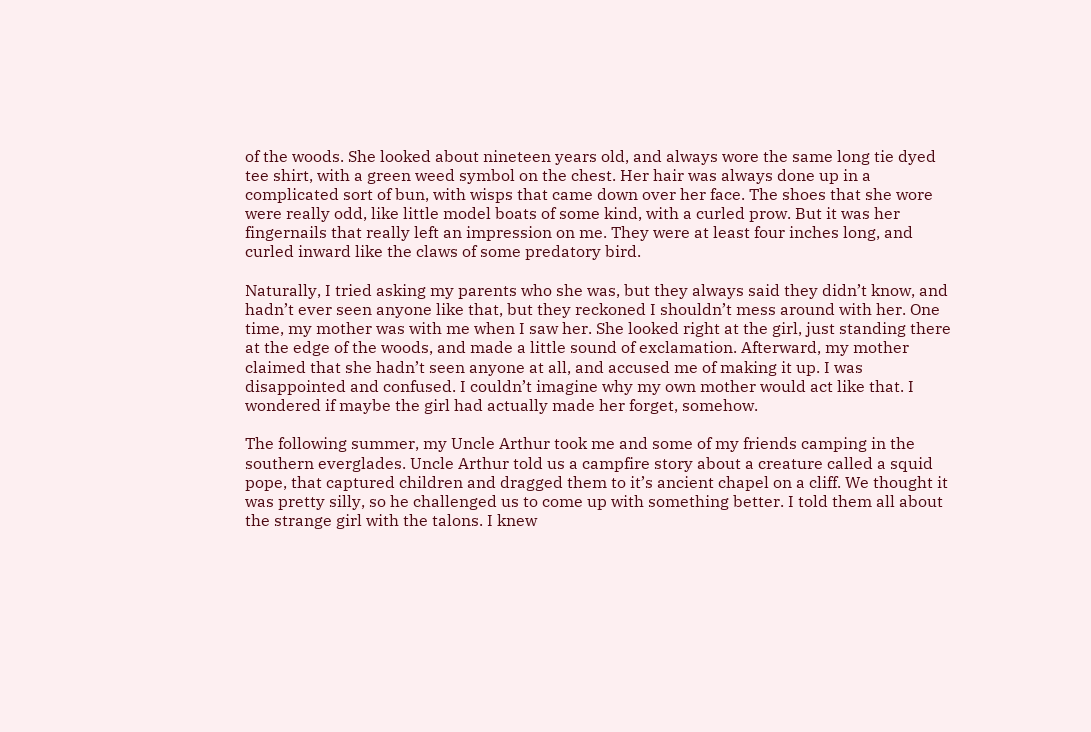of the woods. She looked about nineteen years old, and always wore the same long tie dyed tee shirt, with a green weed symbol on the chest. Her hair was always done up in a complicated sort of bun, with wisps that came down over her face. The shoes that she wore were really odd, like little model boats of some kind, with a curled prow. But it was her fingernails that really left an impression on me. They were at least four inches long, and curled inward like the claws of some predatory bird.

Naturally, I tried asking my parents who she was, but they always said they didn’t know, and hadn’t ever seen anyone like that, but they reckoned I shouldn’t mess around with her. One time, my mother was with me when I saw her. She looked right at the girl, just standing there at the edge of the woods, and made a little sound of exclamation. Afterward, my mother claimed that she hadn’t seen anyone at all, and accused me of making it up. I was disappointed and confused. I couldn’t imagine why my own mother would act like that. I wondered if maybe the girl had actually made her forget, somehow.

The following summer, my Uncle Arthur took me and some of my friends camping in the southern everglades. Uncle Arthur told us a campfire story about a creature called a squid pope, that captured children and dragged them to it’s ancient chapel on a cliff. We thought it was pretty silly, so he challenged us to come up with something better. I told them all about the strange girl with the talons. I knew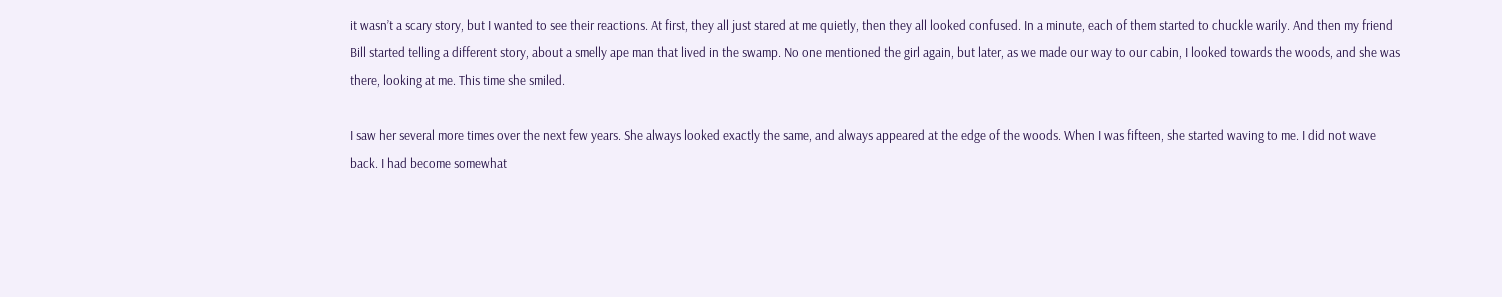it wasn’t a scary story, but I wanted to see their reactions. At first, they all just stared at me quietly, then they all looked confused. In a minute, each of them started to chuckle warily. And then my friend Bill started telling a different story, about a smelly ape man that lived in the swamp. No one mentioned the girl again, but later, as we made our way to our cabin, I looked towards the woods, and she was there, looking at me. This time she smiled.

I saw her several more times over the next few years. She always looked exactly the same, and always appeared at the edge of the woods. When I was fifteen, she started waving to me. I did not wave back. I had become somewhat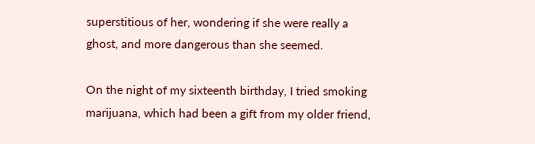superstitious of her, wondering if she were really a ghost, and more dangerous than she seemed.

On the night of my sixteenth birthday, I tried smoking marijuana, which had been a gift from my older friend,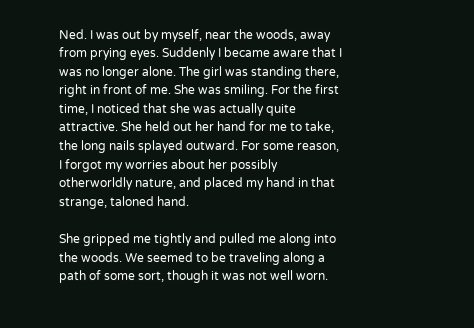Ned. I was out by myself, near the woods, away from prying eyes. Suddenly I became aware that I was no longer alone. The girl was standing there, right in front of me. She was smiling. For the first time, I noticed that she was actually quite attractive. She held out her hand for me to take, the long nails splayed outward. For some reason, I forgot my worries about her possibly otherworldly nature, and placed my hand in that strange, taloned hand.

She gripped me tightly and pulled me along into the woods. We seemed to be traveling along a path of some sort, though it was not well worn.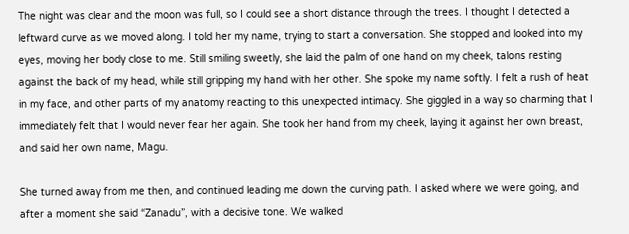The night was clear and the moon was full, so I could see a short distance through the trees. I thought I detected a leftward curve as we moved along. I told her my name, trying to start a conversation. She stopped and looked into my eyes, moving her body close to me. Still smiling sweetly, she laid the palm of one hand on my cheek, talons resting against the back of my head, while still gripping my hand with her other. She spoke my name softly. I felt a rush of heat in my face, and other parts of my anatomy reacting to this unexpected intimacy. She giggled in a way so charming that I immediately felt that I would never fear her again. She took her hand from my cheek, laying it against her own breast, and said her own name, Magu.

She turned away from me then, and continued leading me down the curving path. I asked where we were going, and after a moment she said “Zanadu”, with a decisive tone. We walked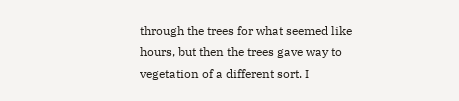through the trees for what seemed like hours, but then the trees gave way to vegetation of a different sort. I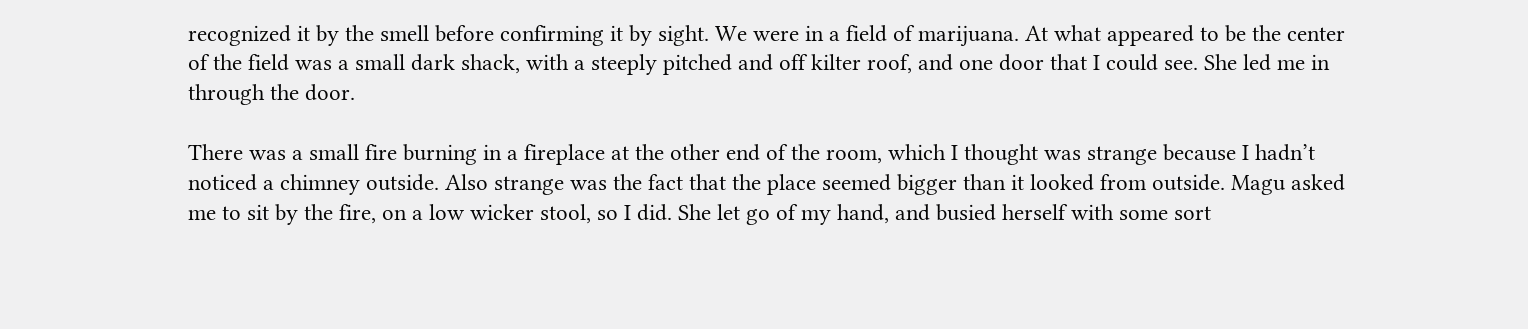recognized it by the smell before confirming it by sight. We were in a field of marijuana. At what appeared to be the center of the field was a small dark shack, with a steeply pitched and off kilter roof, and one door that I could see. She led me in through the door.

There was a small fire burning in a fireplace at the other end of the room, which I thought was strange because I hadn’t noticed a chimney outside. Also strange was the fact that the place seemed bigger than it looked from outside. Magu asked me to sit by the fire, on a low wicker stool, so I did. She let go of my hand, and busied herself with some sort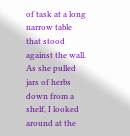of task at a long narrow table that stood against the wall. As she pulled jars of herbs down from a shelf, I looked around at the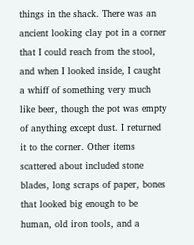things in the shack. There was an ancient looking clay pot in a corner that I could reach from the stool, and when I looked inside, I caught a whiff of something very much like beer, though the pot was empty of anything except dust. I returned it to the corner. Other items scattered about included stone blades, long scraps of paper, bones that looked big enough to be human, old iron tools, and a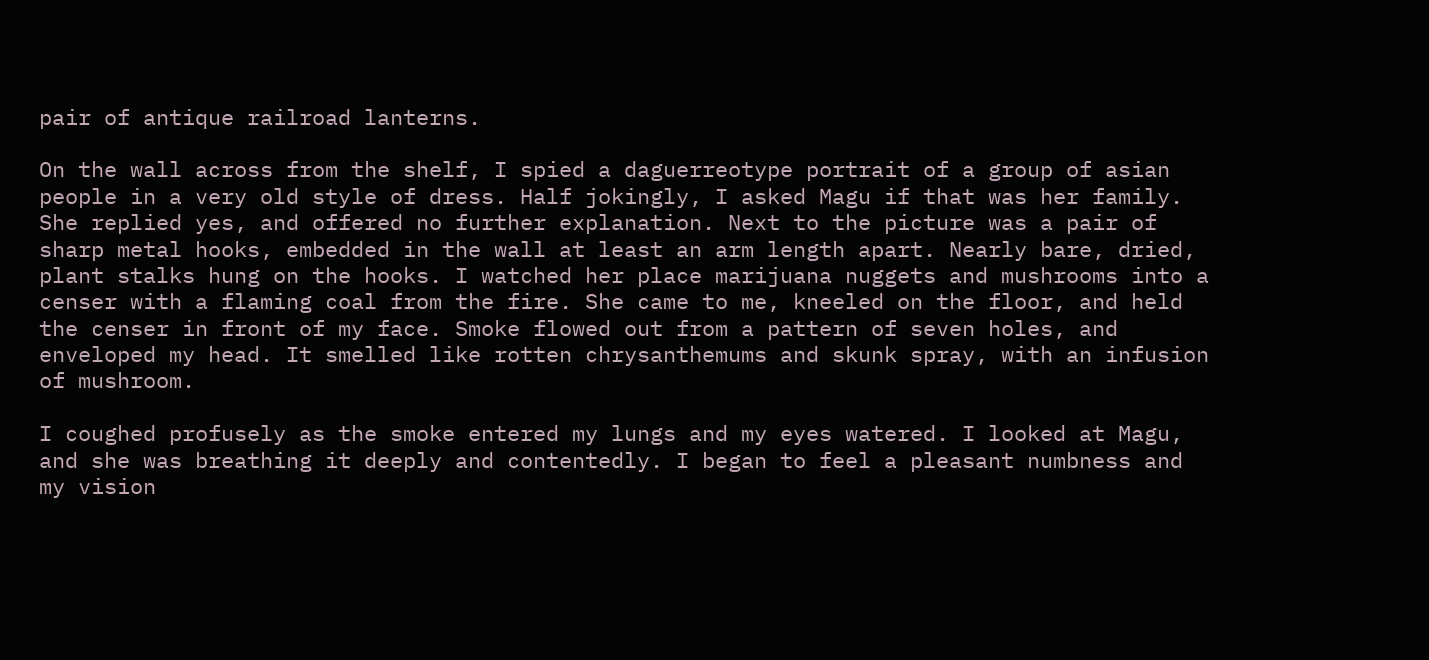pair of antique railroad lanterns.

On the wall across from the shelf, I spied a daguerreotype portrait of a group of asian people in a very old style of dress. Half jokingly, I asked Magu if that was her family. She replied yes, and offered no further explanation. Next to the picture was a pair of sharp metal hooks, embedded in the wall at least an arm length apart. Nearly bare, dried, plant stalks hung on the hooks. I watched her place marijuana nuggets and mushrooms into a censer with a flaming coal from the fire. She came to me, kneeled on the floor, and held the censer in front of my face. Smoke flowed out from a pattern of seven holes, and enveloped my head. It smelled like rotten chrysanthemums and skunk spray, with an infusion of mushroom.

I coughed profusely as the smoke entered my lungs and my eyes watered. I looked at Magu, and she was breathing it deeply and contentedly. I began to feel a pleasant numbness and my vision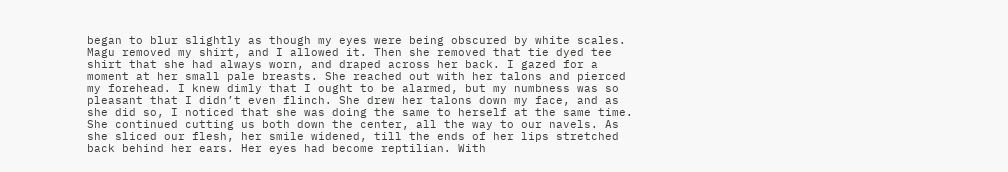began to blur slightly as though my eyes were being obscured by white scales. Magu removed my shirt, and I allowed it. Then she removed that tie dyed tee shirt that she had always worn, and draped across her back. I gazed for a moment at her small pale breasts. She reached out with her talons and pierced my forehead. I knew dimly that I ought to be alarmed, but my numbness was so pleasant that I didn’t even flinch. She drew her talons down my face, and as she did so, I noticed that she was doing the same to herself at the same time. She continued cutting us both down the center, all the way to our navels. As she sliced our flesh, her smile widened, till the ends of her lips stretched back behind her ears. Her eyes had become reptilian. With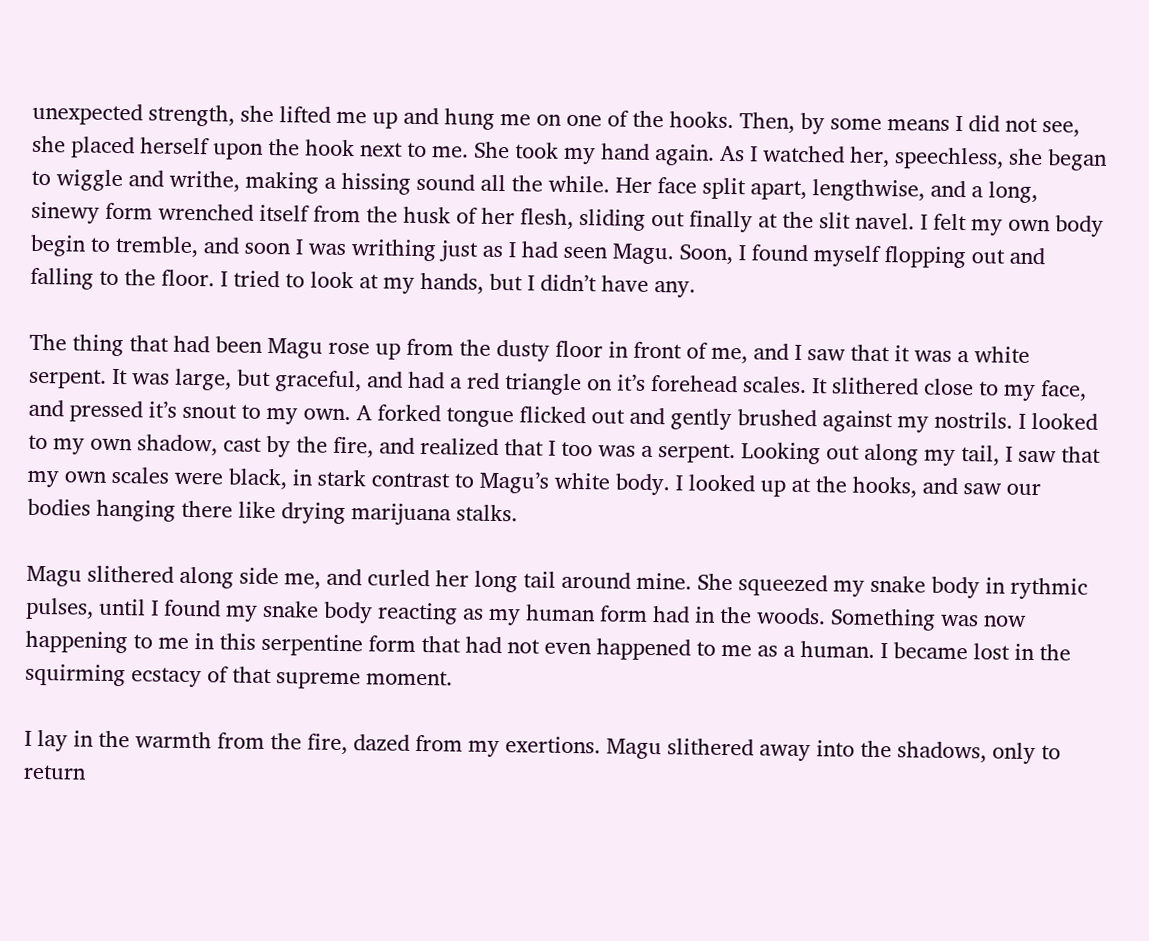unexpected strength, she lifted me up and hung me on one of the hooks. Then, by some means I did not see, she placed herself upon the hook next to me. She took my hand again. As I watched her, speechless, she began to wiggle and writhe, making a hissing sound all the while. Her face split apart, lengthwise, and a long, sinewy form wrenched itself from the husk of her flesh, sliding out finally at the slit navel. I felt my own body begin to tremble, and soon I was writhing just as I had seen Magu. Soon, I found myself flopping out and falling to the floor. I tried to look at my hands, but I didn’t have any.

The thing that had been Magu rose up from the dusty floor in front of me, and I saw that it was a white serpent. It was large, but graceful, and had a red triangle on it’s forehead scales. It slithered close to my face, and pressed it’s snout to my own. A forked tongue flicked out and gently brushed against my nostrils. I looked to my own shadow, cast by the fire, and realized that I too was a serpent. Looking out along my tail, I saw that my own scales were black, in stark contrast to Magu’s white body. I looked up at the hooks, and saw our bodies hanging there like drying marijuana stalks.

Magu slithered along side me, and curled her long tail around mine. She squeezed my snake body in rythmic pulses, until I found my snake body reacting as my human form had in the woods. Something was now happening to me in this serpentine form that had not even happened to me as a human. I became lost in the squirming ecstacy of that supreme moment.

I lay in the warmth from the fire, dazed from my exertions. Magu slithered away into the shadows, only to return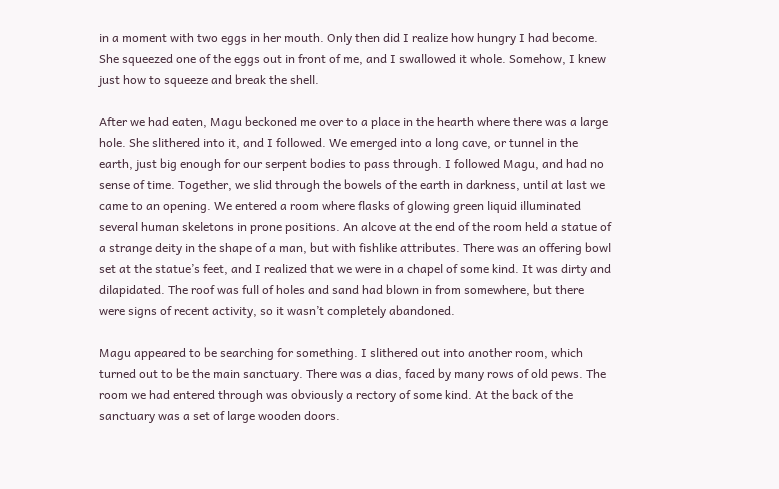in a moment with two eggs in her mouth. Only then did I realize how hungry I had become. She squeezed one of the eggs out in front of me, and I swallowed it whole. Somehow, I knew just how to squeeze and break the shell.

After we had eaten, Magu beckoned me over to a place in the hearth where there was a large hole. She slithered into it, and I followed. We emerged into a long cave, or tunnel in the earth, just big enough for our serpent bodies to pass through. I followed Magu, and had no sense of time. Together, we slid through the bowels of the earth in darkness, until at last we came to an opening. We entered a room where flasks of glowing green liquid illuminated several human skeletons in prone positions. An alcove at the end of the room held a statue of a strange deity in the shape of a man, but with fishlike attributes. There was an offering bowl set at the statue’s feet, and I realized that we were in a chapel of some kind. It was dirty and dilapidated. The roof was full of holes and sand had blown in from somewhere, but there were signs of recent activity, so it wasn’t completely abandoned.

Magu appeared to be searching for something. I slithered out into another room, which turned out to be the main sanctuary. There was a dias, faced by many rows of old pews. The room we had entered through was obviously a rectory of some kind. At the back of the sanctuary was a set of large wooden doors.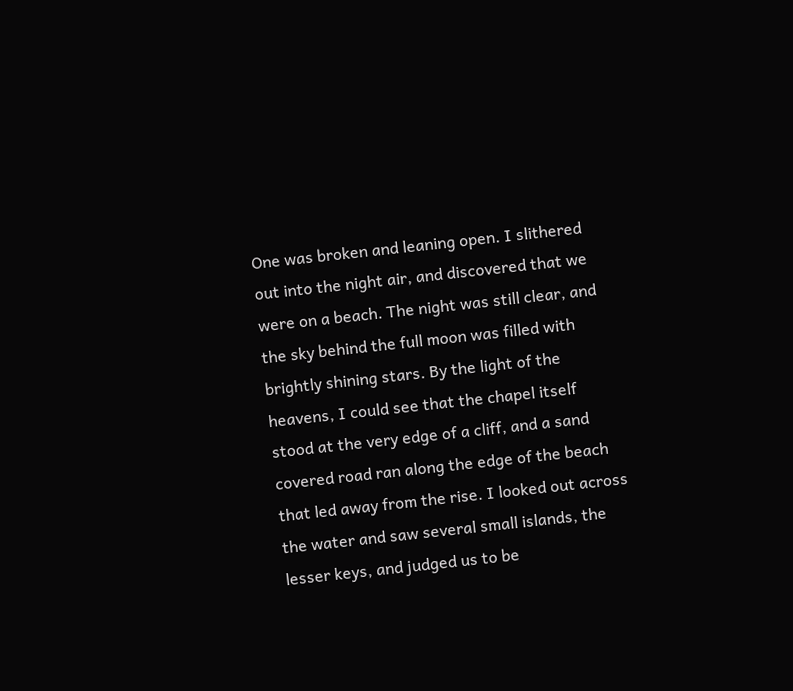One was broken and leaning open. I slithered out into the night air, and discovered that we were on a beach. The night was still clear, and the sky behind the full moon was filled with brightly shining stars. By the light of the heavens, I could see that the chapel itself stood at the very edge of a cliff, and a sand covered road ran along the edge of the beach that led away from the rise. I looked out across the water and saw several small islands, the lesser keys, and judged us to be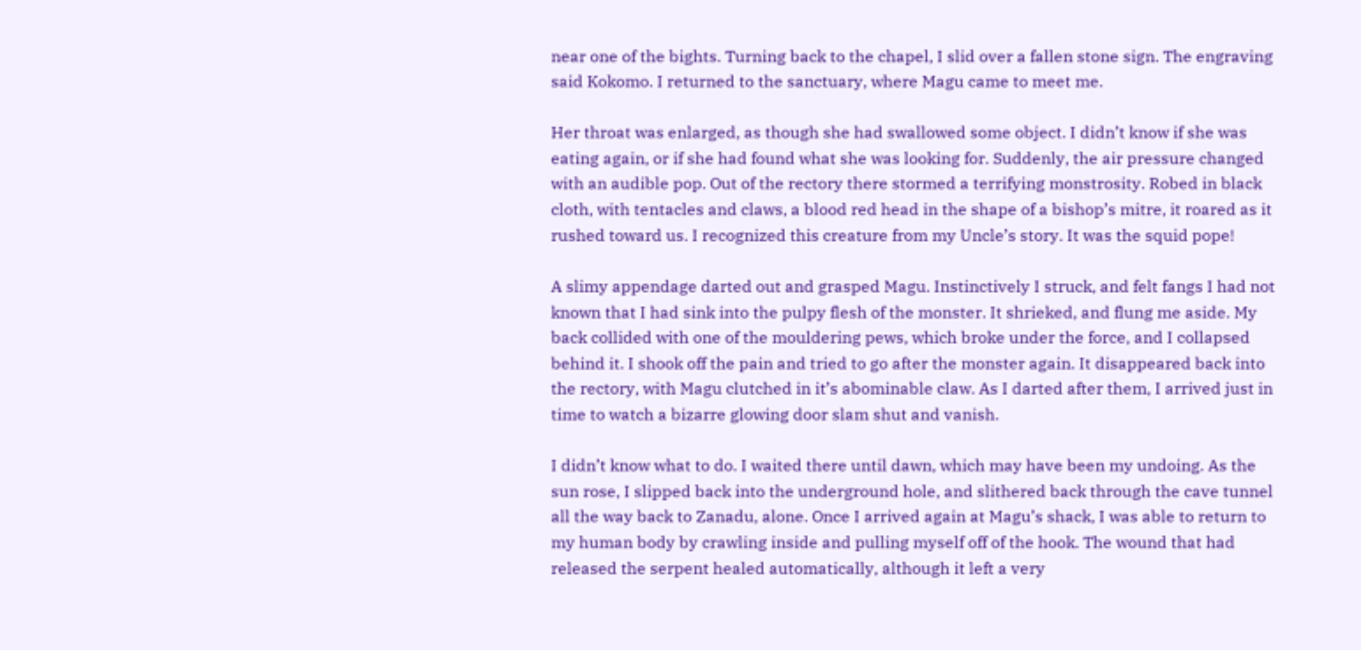near one of the bights. Turning back to the chapel, I slid over a fallen stone sign. The engraving said Kokomo. I returned to the sanctuary, where Magu came to meet me.

Her throat was enlarged, as though she had swallowed some object. I didn’t know if she was eating again, or if she had found what she was looking for. Suddenly, the air pressure changed with an audible pop. Out of the rectory there stormed a terrifying monstrosity. Robed in black cloth, with tentacles and claws, a blood red head in the shape of a bishop’s mitre, it roared as it rushed toward us. I recognized this creature from my Uncle’s story. It was the squid pope!

A slimy appendage darted out and grasped Magu. Instinctively I struck, and felt fangs I had not known that I had sink into the pulpy flesh of the monster. It shrieked, and flung me aside. My back collided with one of the mouldering pews, which broke under the force, and I collapsed behind it. I shook off the pain and tried to go after the monster again. It disappeared back into the rectory, with Magu clutched in it’s abominable claw. As I darted after them, I arrived just in time to watch a bizarre glowing door slam shut and vanish.

I didn’t know what to do. I waited there until dawn, which may have been my undoing. As the sun rose, I slipped back into the underground hole, and slithered back through the cave tunnel all the way back to Zanadu, alone. Once I arrived again at Magu’s shack, I was able to return to my human body by crawling inside and pulling myself off of the hook. The wound that had released the serpent healed automatically, although it left a very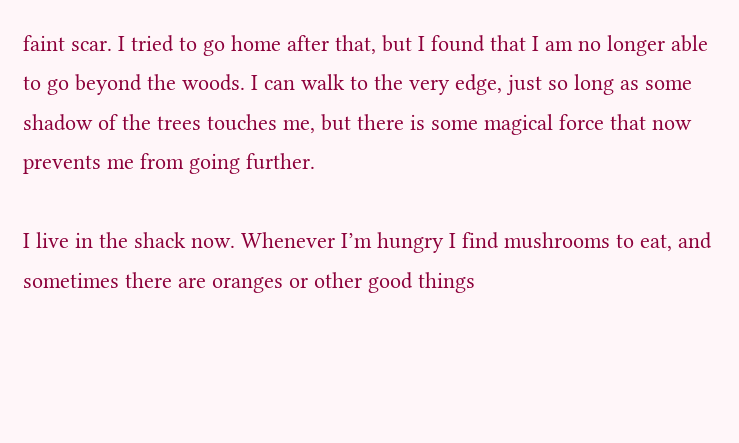faint scar. I tried to go home after that, but I found that I am no longer able to go beyond the woods. I can walk to the very edge, just so long as some shadow of the trees touches me, but there is some magical force that now prevents me from going further.

I live in the shack now. Whenever I’m hungry I find mushrooms to eat, and sometimes there are oranges or other good things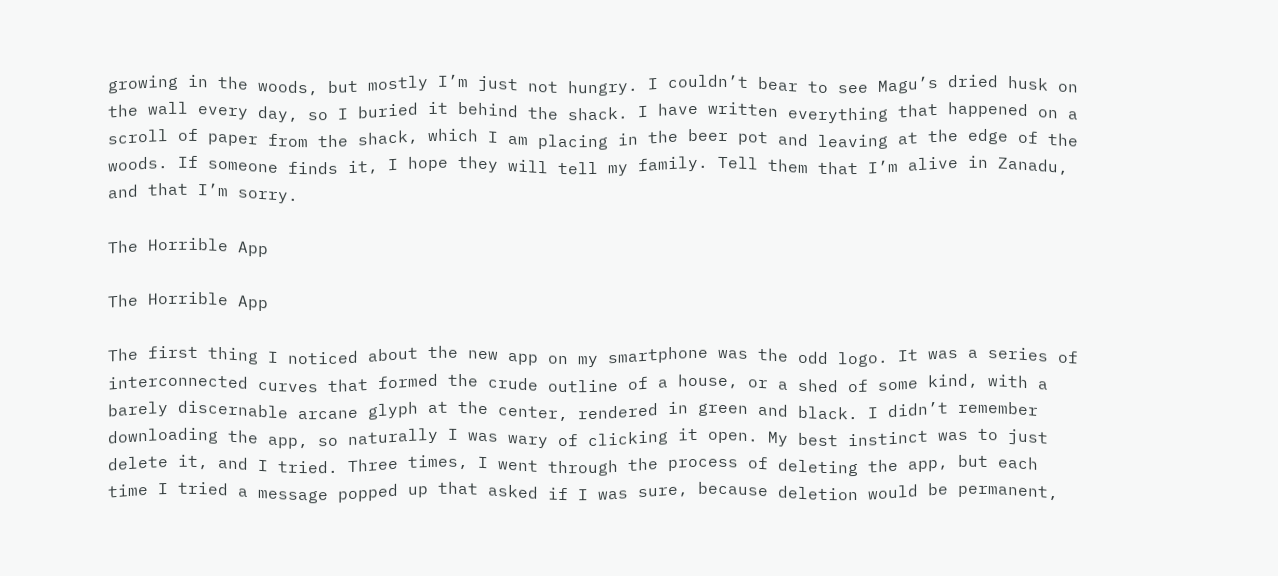growing in the woods, but mostly I’m just not hungry. I couldn’t bear to see Magu’s dried husk on the wall every day, so I buried it behind the shack. I have written everything that happened on a scroll of paper from the shack, which I am placing in the beer pot and leaving at the edge of the woods. If someone finds it, I hope they will tell my family. Tell them that I’m alive in Zanadu, and that I’m sorry.

The Horrible App

The Horrible App

The first thing I noticed about the new app on my smartphone was the odd logo. It was a series of interconnected curves that formed the crude outline of a house, or a shed of some kind, with a barely discernable arcane glyph at the center, rendered in green and black. I didn’t remember downloading the app, so naturally I was wary of clicking it open. My best instinct was to just delete it, and I tried. Three times, I went through the process of deleting the app, but each time I tried a message popped up that asked if I was sure, because deletion would be permanent,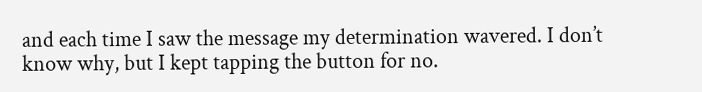and each time I saw the message my determination wavered. I don’t know why, but I kept tapping the button for no.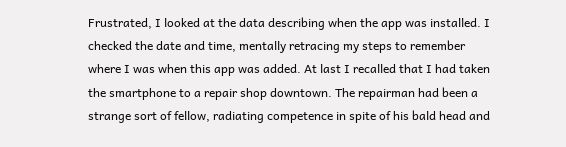Frustrated, I looked at the data describing when the app was installed. I checked the date and time, mentally retracing my steps to remember where I was when this app was added. At last I recalled that I had taken the smartphone to a repair shop downtown. The repairman had been a strange sort of fellow, radiating competence in spite of his bald head and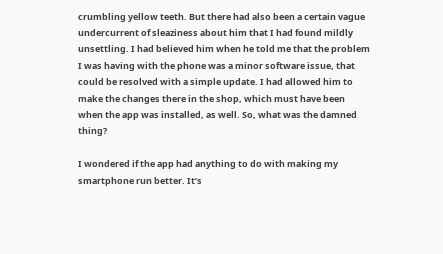crumbling yellow teeth. But there had also been a certain vague undercurrent of sleaziness about him that I had found mildly unsettling. I had believed him when he told me that the problem I was having with the phone was a minor software issue, that could be resolved with a simple update. I had allowed him to make the changes there in the shop, which must have been when the app was installed, as well. So, what was the damned thing?

I wondered if the app had anything to do with making my smartphone run better. It’s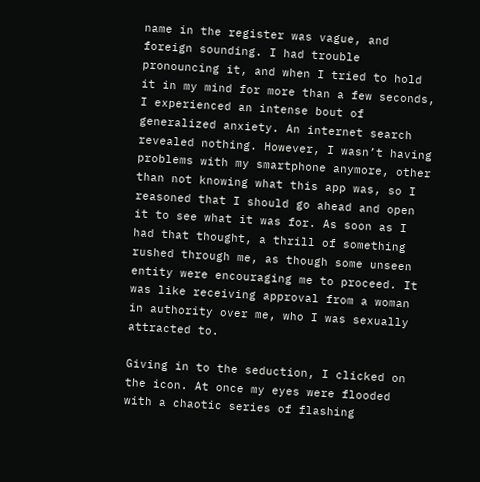name in the register was vague, and foreign sounding. I had trouble pronouncing it, and when I tried to hold it in my mind for more than a few seconds, I experienced an intense bout of generalized anxiety. An internet search revealed nothing. However, I wasn’t having problems with my smartphone anymore, other than not knowing what this app was, so I reasoned that I should go ahead and open it to see what it was for. As soon as I had that thought, a thrill of something rushed through me, as though some unseen entity were encouraging me to proceed. It was like receiving approval from a woman in authority over me, who I was sexually attracted to.

Giving in to the seduction, I clicked on the icon. At once my eyes were flooded with a chaotic series of flashing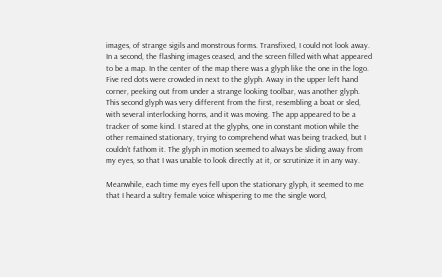images, of strange sigils and monstrous forms. Transfixed, I could not look away. In a second, the flashing images ceased, and the screen filled with what appeared to be a map. In the center of the map there was a glyph like the one in the logo. Five red dots were crowded in next to the glyph. Away in the upper left hand corner, peeking out from under a strange looking toolbar, was another glyph. This second glyph was very different from the first, resembling a boat or sled, with several interlocking horns, and it was moving. The app appeared to be a tracker of some kind. I stared at the glyphs, one in constant motion while the other remained stationary, trying to comprehend what was being tracked, but I couldn’t fathom it. The glyph in motion seemed to always be sliding away from my eyes, so that I was unable to look directly at it, or scrutinize it in any way.

Meanwhile, each time my eyes fell upon the stationary glyph, it seemed to me that I heard a sultry female voice whispering to me the single word,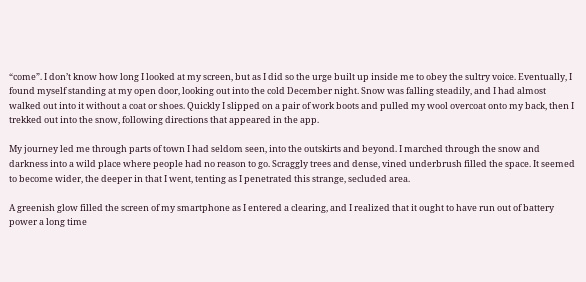“come”. I don’t know how long I looked at my screen, but as I did so the urge built up inside me to obey the sultry voice. Eventually, I found myself standing at my open door, looking out into the cold December night. Snow was falling steadily, and I had almost walked out into it without a coat or shoes. Quickly I slipped on a pair of work boots and pulled my wool overcoat onto my back, then I trekked out into the snow, following directions that appeared in the app.

My journey led me through parts of town I had seldom seen, into the outskirts and beyond. I marched through the snow and darkness into a wild place where people had no reason to go. Scraggly trees and dense, vined underbrush filled the space. It seemed to become wider, the deeper in that I went, tenting as I penetrated this strange, secluded area.

A greenish glow filled the screen of my smartphone as I entered a clearing, and I realized that it ought to have run out of battery power a long time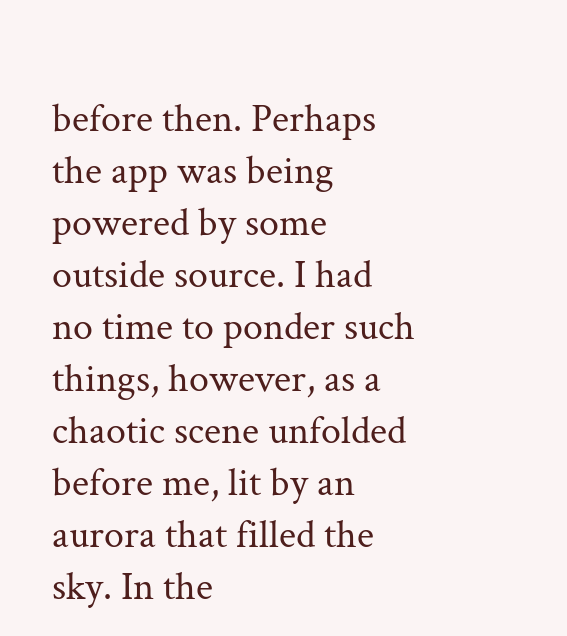before then. Perhaps the app was being powered by some outside source. I had no time to ponder such things, however, as a chaotic scene unfolded before me, lit by an aurora that filled the sky. In the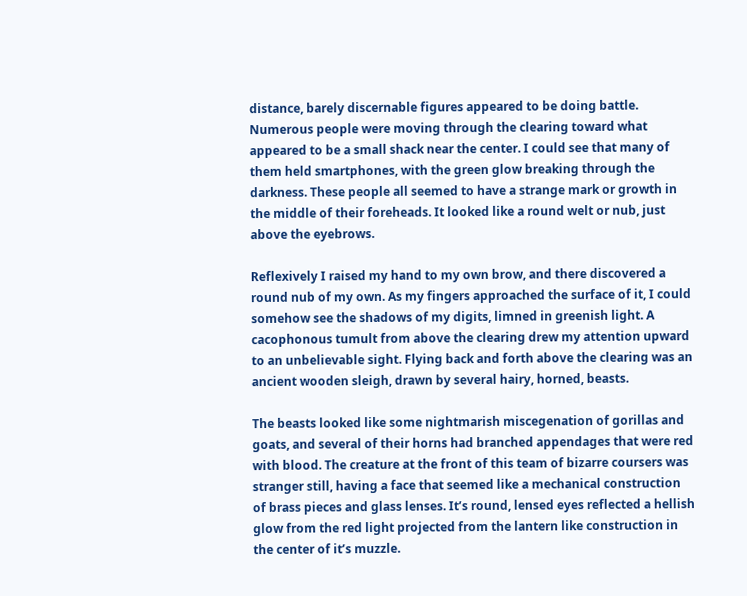distance, barely discernable figures appeared to be doing battle. Numerous people were moving through the clearing toward what appeared to be a small shack near the center. I could see that many of them held smartphones, with the green glow breaking through the darkness. These people all seemed to have a strange mark or growth in the middle of their foreheads. It looked like a round welt or nub, just above the eyebrows.

Reflexively I raised my hand to my own brow, and there discovered a round nub of my own. As my fingers approached the surface of it, I could somehow see the shadows of my digits, limned in greenish light. A cacophonous tumult from above the clearing drew my attention upward to an unbelievable sight. Flying back and forth above the clearing was an ancient wooden sleigh, drawn by several hairy, horned, beasts.

The beasts looked like some nightmarish miscegenation of gorillas and goats, and several of their horns had branched appendages that were red with blood. The creature at the front of this team of bizarre coursers was stranger still, having a face that seemed like a mechanical construction of brass pieces and glass lenses. It’s round, lensed eyes reflected a hellish glow from the red light projected from the lantern like construction in the center of it’s muzzle.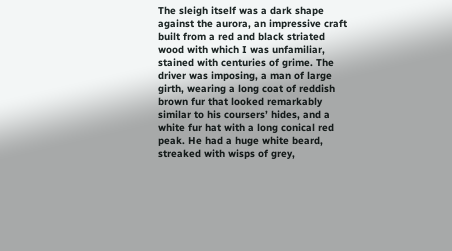The sleigh itself was a dark shape against the aurora, an impressive craft built from a red and black striated wood with which I was unfamiliar, stained with centuries of grime. The driver was imposing, a man of large girth, wearing a long coat of reddish brown fur that looked remarkably similar to his coursers’ hides, and a white fur hat with a long conical red peak. He had a huge white beard, streaked with wisps of grey,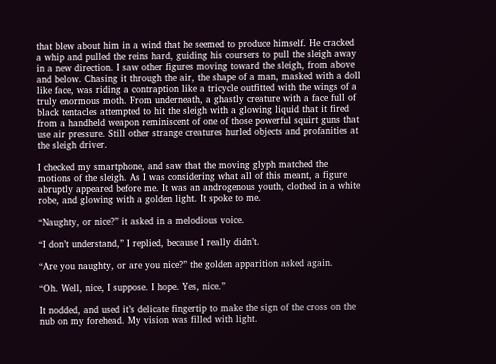that blew about him in a wind that he seemed to produce himself. He cracked a whip and pulled the reins hard, guiding his coursers to pull the sleigh away in a new direction. I saw other figures moving toward the sleigh, from above and below. Chasing it through the air, the shape of a man, masked with a doll like face, was riding a contraption like a tricycle outfitted with the wings of a truly enormous moth. From underneath, a ghastly creature with a face full of black tentacles attempted to hit the sleigh with a glowing liquid that it fired from a handheld weapon reminiscent of one of those powerful squirt guns that use air pressure. Still other strange creatures hurled objects and profanities at the sleigh driver.

I checked my smartphone, and saw that the moving glyph matched the motions of the sleigh. As I was considering what all of this meant, a figure abruptly appeared before me. It was an androgenous youth, clothed in a white robe, and glowing with a golden light. It spoke to me.

“Naughty, or nice?” it asked in a melodious voice.

“I don’t understand,” I replied, because I really didn’t.

“Are you naughty, or are you nice?” the golden apparition asked again.

“Oh. Well, nice, I suppose. I hope. Yes, nice.”

It nodded, and used it’s delicate fingertip to make the sign of the cross on the nub on my forehead. My vision was filled with light.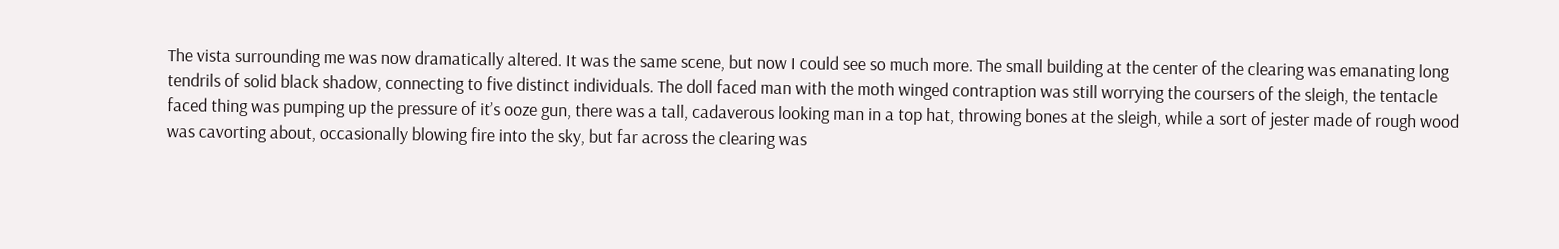The vista surrounding me was now dramatically altered. It was the same scene, but now I could see so much more. The small building at the center of the clearing was emanating long tendrils of solid black shadow, connecting to five distinct individuals. The doll faced man with the moth winged contraption was still worrying the coursers of the sleigh, the tentacle faced thing was pumping up the pressure of it’s ooze gun, there was a tall, cadaverous looking man in a top hat, throwing bones at the sleigh, while a sort of jester made of rough wood was cavorting about, occasionally blowing fire into the sky, but far across the clearing was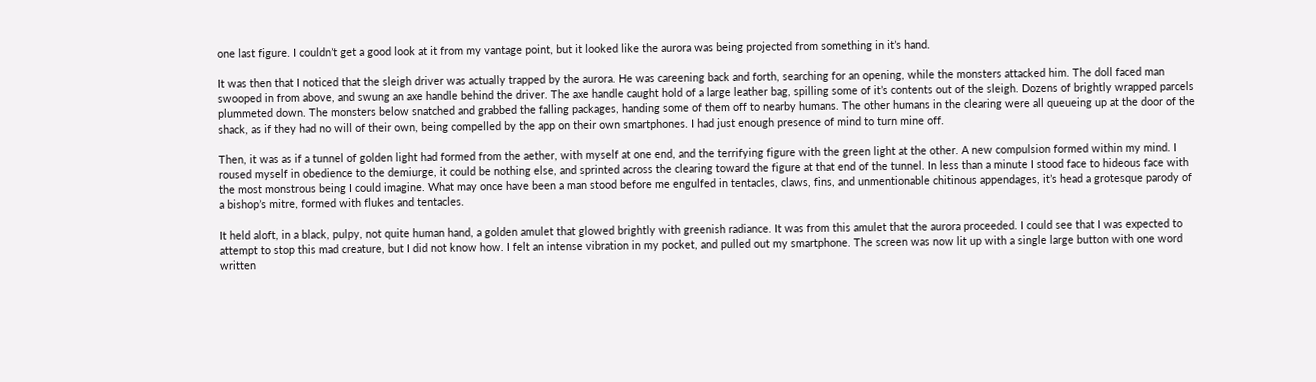one last figure. I couldn’t get a good look at it from my vantage point, but it looked like the aurora was being projected from something in it’s hand.

It was then that I noticed that the sleigh driver was actually trapped by the aurora. He was careening back and forth, searching for an opening, while the monsters attacked him. The doll faced man swooped in from above, and swung an axe handle behind the driver. The axe handle caught hold of a large leather bag, spilling some of it’s contents out of the sleigh. Dozens of brightly wrapped parcels plummeted down. The monsters below snatched and grabbed the falling packages, handing some of them off to nearby humans. The other humans in the clearing were all queueing up at the door of the shack, as if they had no will of their own, being compelled by the app on their own smartphones. I had just enough presence of mind to turn mine off.

Then, it was as if a tunnel of golden light had formed from the aether, with myself at one end, and the terrifying figure with the green light at the other. A new compulsion formed within my mind. I roused myself in obedience to the demiurge, it could be nothing else, and sprinted across the clearing toward the figure at that end of the tunnel. In less than a minute I stood face to hideous face with the most monstrous being I could imagine. What may once have been a man stood before me engulfed in tentacles, claws, fins, and unmentionable chitinous appendages, it’s head a grotesque parody of a bishop’s mitre, formed with flukes and tentacles.

It held aloft, in a black, pulpy, not quite human hand, a golden amulet that glowed brightly with greenish radiance. It was from this amulet that the aurora proceeded. I could see that I was expected to attempt to stop this mad creature, but I did not know how. I felt an intense vibration in my pocket, and pulled out my smartphone. The screen was now lit up with a single large button with one word written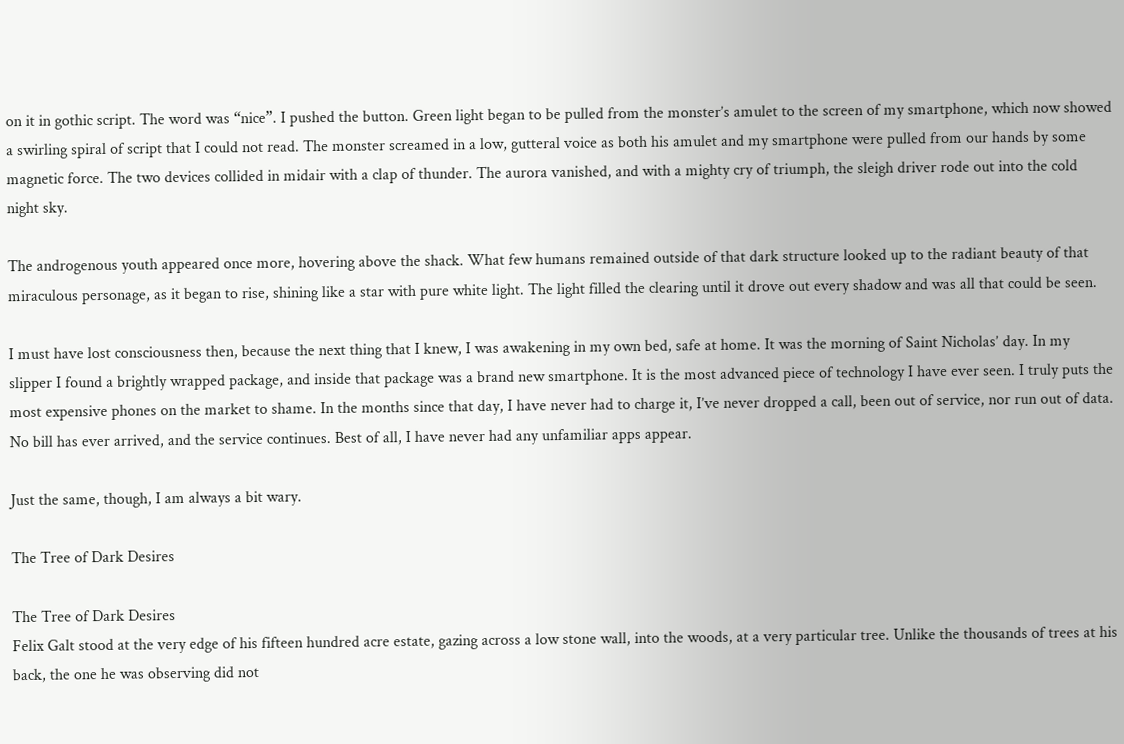on it in gothic script. The word was “nice”. I pushed the button. Green light began to be pulled from the monster’s amulet to the screen of my smartphone, which now showed a swirling spiral of script that I could not read. The monster screamed in a low, gutteral voice as both his amulet and my smartphone were pulled from our hands by some magnetic force. The two devices collided in midair with a clap of thunder. The aurora vanished, and with a mighty cry of triumph, the sleigh driver rode out into the cold night sky.

The androgenous youth appeared once more, hovering above the shack. What few humans remained outside of that dark structure looked up to the radiant beauty of that miraculous personage, as it began to rise, shining like a star with pure white light. The light filled the clearing until it drove out every shadow and was all that could be seen.

I must have lost consciousness then, because the next thing that I knew, I was awakening in my own bed, safe at home. It was the morning of Saint Nicholas’ day. In my slipper I found a brightly wrapped package, and inside that package was a brand new smartphone. It is the most advanced piece of technology I have ever seen. I truly puts the most expensive phones on the market to shame. In the months since that day, I have never had to charge it, I’ve never dropped a call, been out of service, nor run out of data. No bill has ever arrived, and the service continues. Best of all, I have never had any unfamiliar apps appear.

Just the same, though, I am always a bit wary.

The Tree of Dark Desires

The Tree of Dark Desires
Felix Galt stood at the very edge of his fifteen hundred acre estate, gazing across a low stone wall, into the woods, at a very particular tree. Unlike the thousands of trees at his back, the one he was observing did not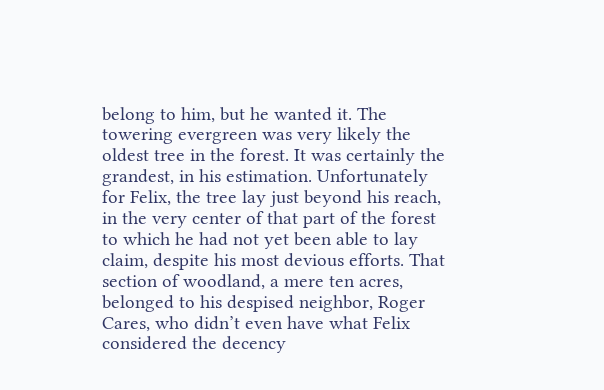belong to him, but he wanted it. The towering evergreen was very likely the oldest tree in the forest. It was certainly the grandest, in his estimation. Unfortunately for Felix, the tree lay just beyond his reach, in the very center of that part of the forest to which he had not yet been able to lay claim, despite his most devious efforts. That section of woodland, a mere ten acres, belonged to his despised neighbor, Roger Cares, who didn’t even have what Felix considered the decency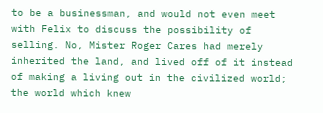to be a businessman, and would not even meet with Felix to discuss the possibility of selling. No, Mister Roger Cares had merely inherited the land, and lived off of it instead of making a living out in the civilized world; the world which knew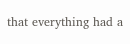that everything had a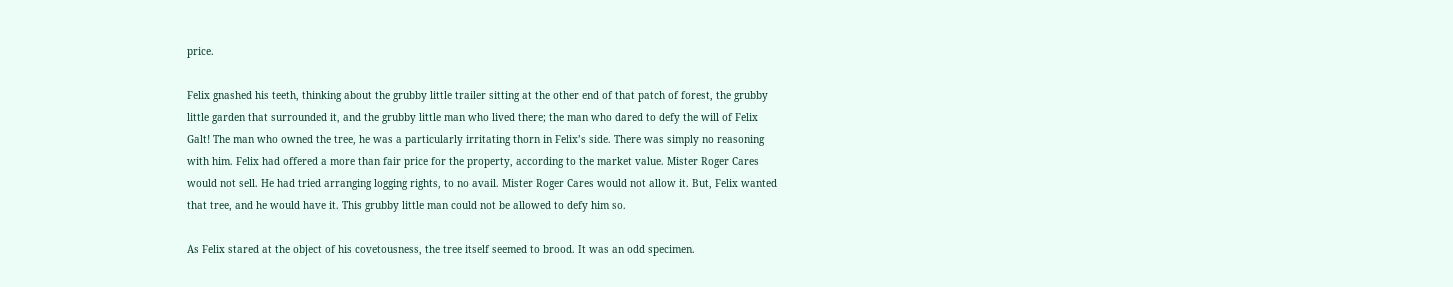price.

Felix gnashed his teeth, thinking about the grubby little trailer sitting at the other end of that patch of forest, the grubby little garden that surrounded it, and the grubby little man who lived there; the man who dared to defy the will of Felix Galt! The man who owned the tree, he was a particularly irritating thorn in Felix’s side. There was simply no reasoning with him. Felix had offered a more than fair price for the property, according to the market value. Mister Roger Cares would not sell. He had tried arranging logging rights, to no avail. Mister Roger Cares would not allow it. But, Felix wanted that tree, and he would have it. This grubby little man could not be allowed to defy him so.

As Felix stared at the object of his covetousness, the tree itself seemed to brood. It was an odd specimen.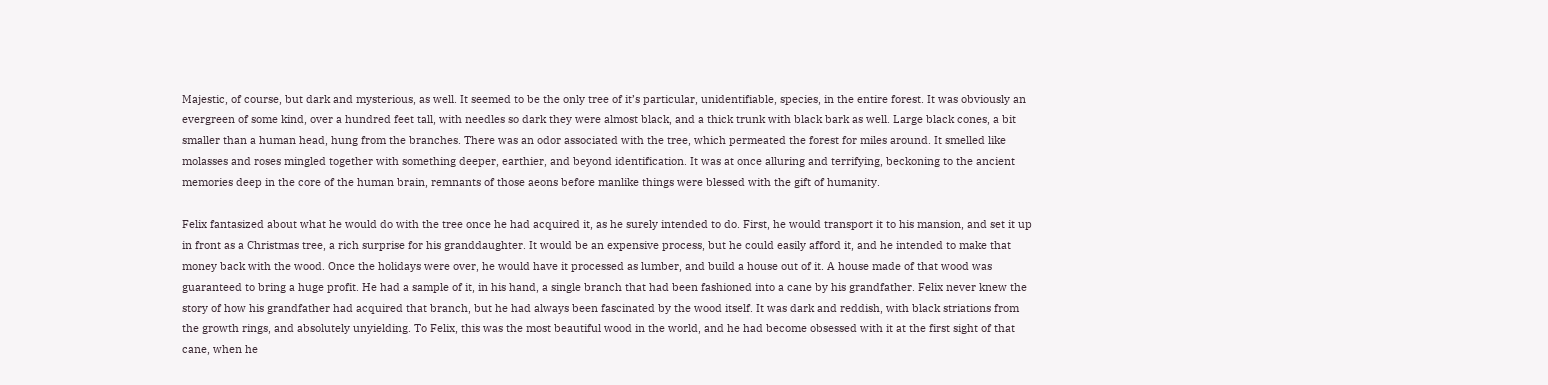Majestic, of course, but dark and mysterious, as well. It seemed to be the only tree of it’s particular, unidentifiable, species, in the entire forest. It was obviously an evergreen of some kind, over a hundred feet tall, with needles so dark they were almost black, and a thick trunk with black bark as well. Large black cones, a bit smaller than a human head, hung from the branches. There was an odor associated with the tree, which permeated the forest for miles around. It smelled like molasses and roses mingled together with something deeper, earthier, and beyond identification. It was at once alluring and terrifying, beckoning to the ancient memories deep in the core of the human brain, remnants of those aeons before manlike things were blessed with the gift of humanity.

Felix fantasized about what he would do with the tree once he had acquired it, as he surely intended to do. First, he would transport it to his mansion, and set it up in front as a Christmas tree, a rich surprise for his granddaughter. It would be an expensive process, but he could easily afford it, and he intended to make that money back with the wood. Once the holidays were over, he would have it processed as lumber, and build a house out of it. A house made of that wood was guaranteed to bring a huge profit. He had a sample of it, in his hand, a single branch that had been fashioned into a cane by his grandfather. Felix never knew the story of how his grandfather had acquired that branch, but he had always been fascinated by the wood itself. It was dark and reddish, with black striations from the growth rings, and absolutely unyielding. To Felix, this was the most beautiful wood in the world, and he had become obsessed with it at the first sight of that cane, when he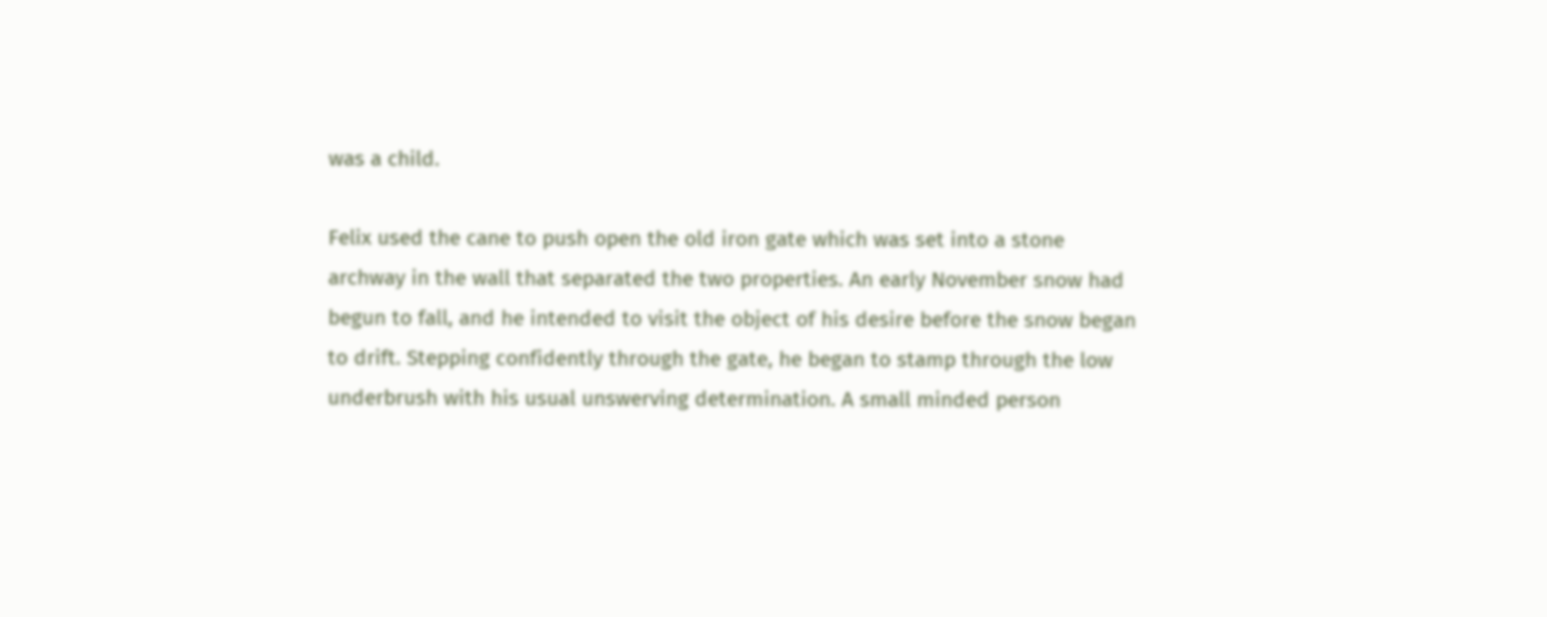was a child.

Felix used the cane to push open the old iron gate which was set into a stone archway in the wall that separated the two properties. An early November snow had begun to fall, and he intended to visit the object of his desire before the snow began to drift. Stepping confidently through the gate, he began to stamp through the low underbrush with his usual unswerving determination. A small minded person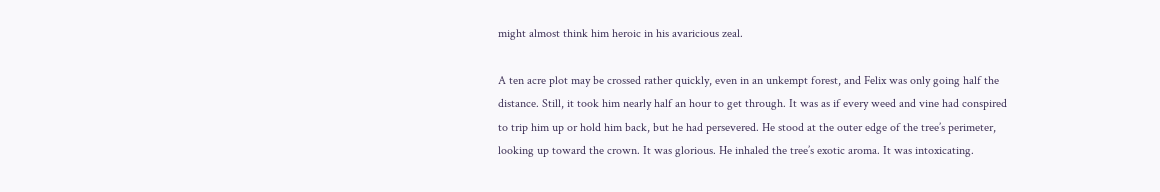might almost think him heroic in his avaricious zeal.

A ten acre plot may be crossed rather quickly, even in an unkempt forest, and Felix was only going half the distance. Still, it took him nearly half an hour to get through. It was as if every weed and vine had conspired to trip him up or hold him back, but he had persevered. He stood at the outer edge of the tree’s perimeter, looking up toward the crown. It was glorious. He inhaled the tree’s exotic aroma. It was intoxicating.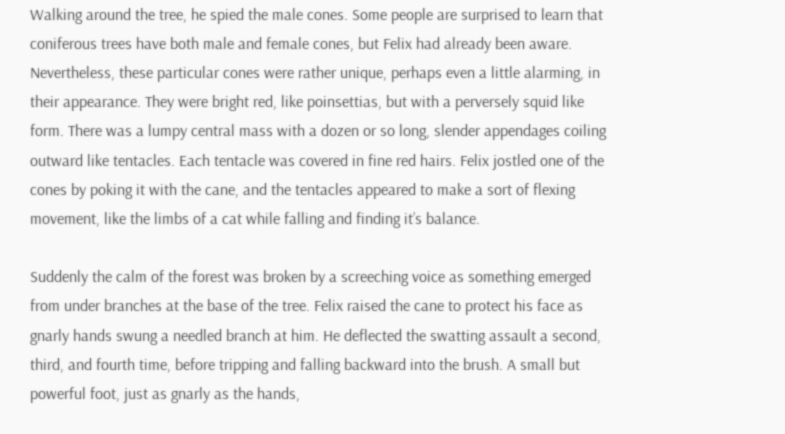Walking around the tree, he spied the male cones. Some people are surprised to learn that coniferous trees have both male and female cones, but Felix had already been aware. Nevertheless, these particular cones were rather unique, perhaps even a little alarming, in their appearance. They were bright red, like poinsettias, but with a perversely squid like form. There was a lumpy central mass with a dozen or so long, slender appendages coiling outward like tentacles. Each tentacle was covered in fine red hairs. Felix jostled one of the cones by poking it with the cane, and the tentacles appeared to make a sort of flexing movement, like the limbs of a cat while falling and finding it’s balance.

Suddenly the calm of the forest was broken by a screeching voice as something emerged from under branches at the base of the tree. Felix raised the cane to protect his face as gnarly hands swung a needled branch at him. He deflected the swatting assault a second, third, and fourth time, before tripping and falling backward into the brush. A small but powerful foot, just as gnarly as the hands,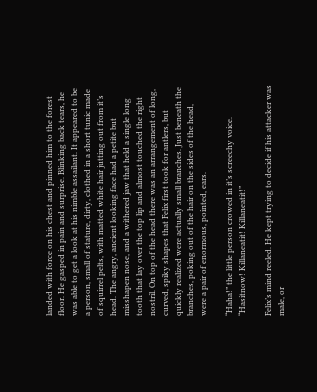landed with force on his chest and pinned him to the forest floor. He gasped in pain and surprise. Blinking back tears, he was able to get a look at his nimble assailant. It appeared to be a person, small of stature, dirty, clothed in a short tunic made of squirrel pelts, with matted white hair jutting out from it’s head. The angry, ancient looking face had a petite but misshapen nose, and a withered jaw that held a single long tooth that lay over the top lip and almost touched the right nostril. On top of the head there was an arrangement of long, curved, spiky shapes that Felix first took for antlers, but quickly realized were actually small branches. Just beneath the branches, poking out of the hair on the sides of the head, were a pair of enormous, pointed, ears.

“Haha!” the little person crowed in it’s screechy voice. “Hasitnow! Killaneatit! Killaneatit!”

Felix’s mind reeled. He kept trying to decide if his attacker was male, or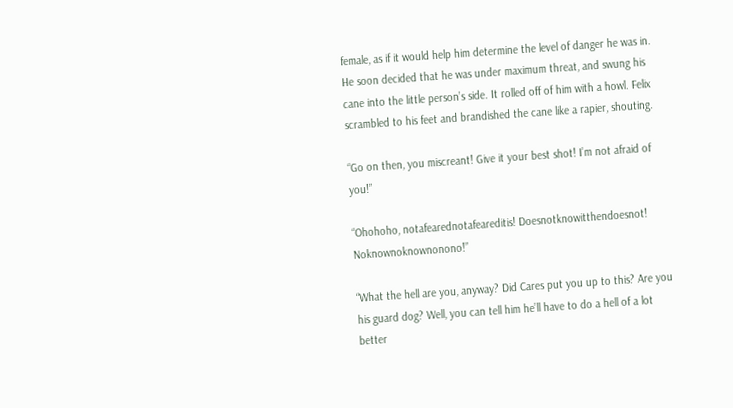female, as if it would help him determine the level of danger he was in. He soon decided that he was under maximum threat, and swung his cane into the little person’s side. It rolled off of him with a howl. Felix scrambled to his feet and brandished the cane like a rapier, shouting.

“Go on then, you miscreant! Give it your best shot! I’m not afraid of you!”

“Ohohoho, notafearednotafeareditis! Doesnotknowitthendoesnot! Noknownoknownonono!”

“What the hell are you, anyway? Did Cares put you up to this? Are you his guard dog? Well, you can tell him he’ll have to do a hell of a lot better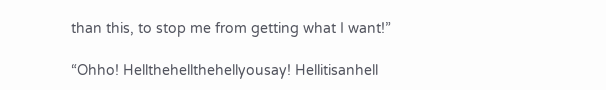than this, to stop me from getting what I want!”

“Ohho! Hellthehellthehellyousay! Hellitisanhell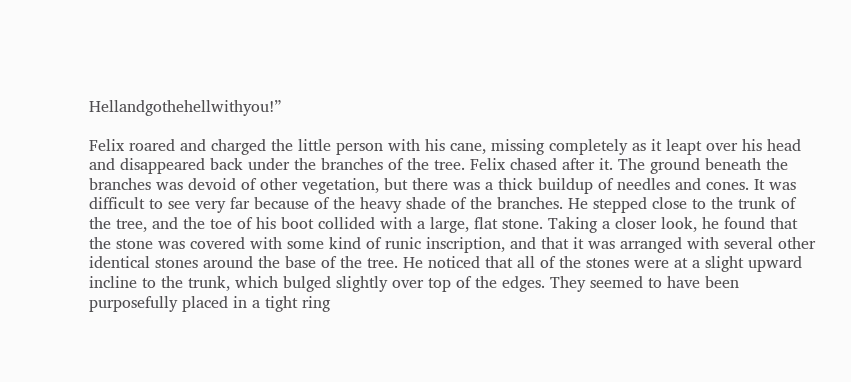Hellandgothehellwithyou!”

Felix roared and charged the little person with his cane, missing completely as it leapt over his head and disappeared back under the branches of the tree. Felix chased after it. The ground beneath the branches was devoid of other vegetation, but there was a thick buildup of needles and cones. It was difficult to see very far because of the heavy shade of the branches. He stepped close to the trunk of the tree, and the toe of his boot collided with a large, flat stone. Taking a closer look, he found that the stone was covered with some kind of runic inscription, and that it was arranged with several other identical stones around the base of the tree. He noticed that all of the stones were at a slight upward incline to the trunk, which bulged slightly over top of the edges. They seemed to have been purposefully placed in a tight ring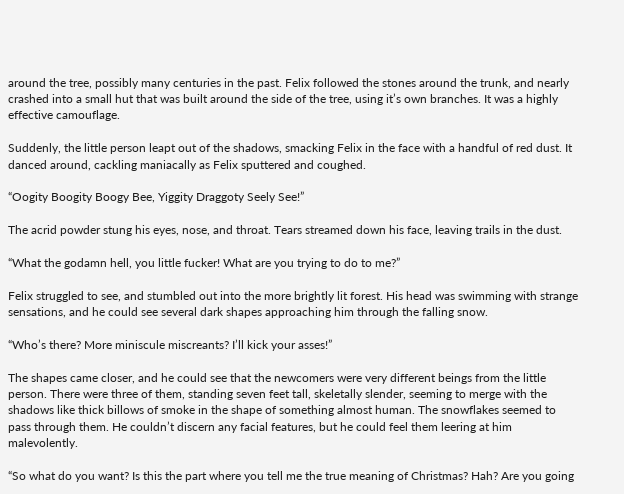around the tree, possibly many centuries in the past. Felix followed the stones around the trunk, and nearly crashed into a small hut that was built around the side of the tree, using it’s own branches. It was a highly effective camouflage.

Suddenly, the little person leapt out of the shadows, smacking Felix in the face with a handful of red dust. It danced around, cackling maniacally as Felix sputtered and coughed.

“Oogity Boogity Boogy Bee, Yiggity Draggoty Seely See!”

The acrid powder stung his eyes, nose, and throat. Tears streamed down his face, leaving trails in the dust.

“What the godamn hell, you little fucker! What are you trying to do to me?”

Felix struggled to see, and stumbled out into the more brightly lit forest. His head was swimming with strange sensations, and he could see several dark shapes approaching him through the falling snow.

“Who’s there? More miniscule miscreants? I’ll kick your asses!”

The shapes came closer, and he could see that the newcomers were very different beings from the little person. There were three of them, standing seven feet tall, skeletally slender, seeming to merge with the shadows like thick billows of smoke in the shape of something almost human. The snowflakes seemed to pass through them. He couldn’t discern any facial features, but he could feel them leering at him malevolently.

“So what do you want? Is this the part where you tell me the true meaning of Christmas? Hah? Are you going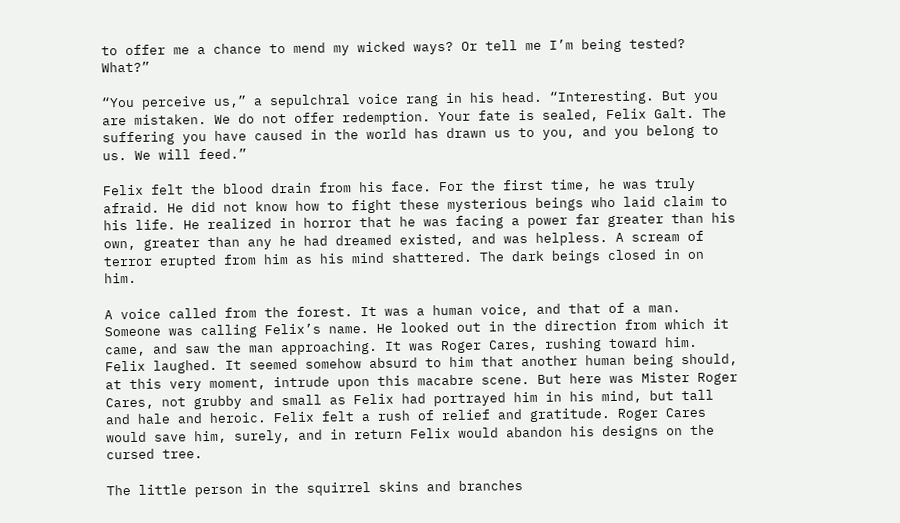to offer me a chance to mend my wicked ways? Or tell me I’m being tested? What?”

“You perceive us,” a sepulchral voice rang in his head. “Interesting. But you are mistaken. We do not offer redemption. Your fate is sealed, Felix Galt. The suffering you have caused in the world has drawn us to you, and you belong to us. We will feed.”

Felix felt the blood drain from his face. For the first time, he was truly afraid. He did not know how to fight these mysterious beings who laid claim to his life. He realized in horror that he was facing a power far greater than his own, greater than any he had dreamed existed, and was helpless. A scream of terror erupted from him as his mind shattered. The dark beings closed in on him.

A voice called from the forest. It was a human voice, and that of a man. Someone was calling Felix’s name. He looked out in the direction from which it came, and saw the man approaching. It was Roger Cares, rushing toward him. Felix laughed. It seemed somehow absurd to him that another human being should, at this very moment, intrude upon this macabre scene. But here was Mister Roger Cares, not grubby and small as Felix had portrayed him in his mind, but tall and hale and heroic. Felix felt a rush of relief and gratitude. Roger Cares would save him, surely, and in return Felix would abandon his designs on the cursed tree.

The little person in the squirrel skins and branches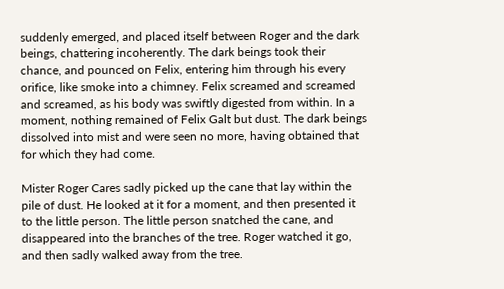suddenly emerged, and placed itself between Roger and the dark beings, chattering incoherently. The dark beings took their chance, and pounced on Felix, entering him through his every orifice, like smoke into a chimney. Felix screamed and screamed and screamed, as his body was swiftly digested from within. In a moment, nothing remained of Felix Galt but dust. The dark beings dissolved into mist and were seen no more, having obtained that for which they had come.

Mister Roger Cares sadly picked up the cane that lay within the pile of dust. He looked at it for a moment, and then presented it to the little person. The little person snatched the cane, and disappeared into the branches of the tree. Roger watched it go, and then sadly walked away from the tree.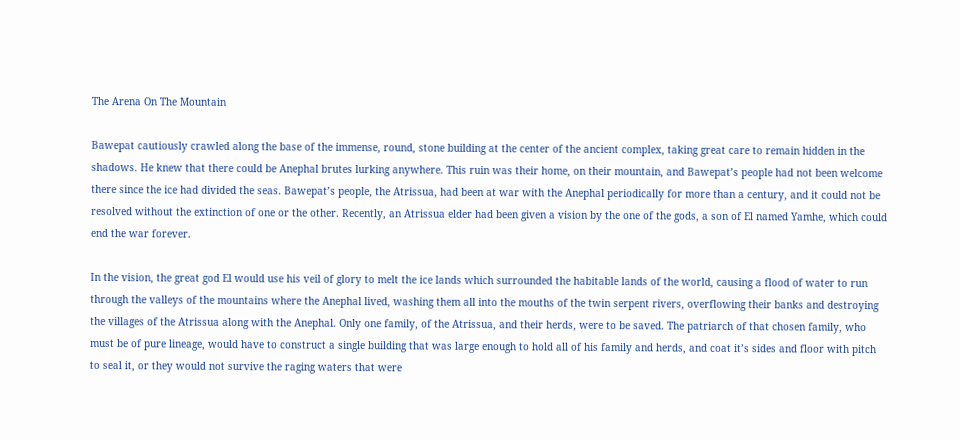The Arena On The Mountain

Bawepat cautiously crawled along the base of the immense, round, stone building at the center of the ancient complex, taking great care to remain hidden in the shadows. He knew that there could be Anephal brutes lurking anywhere. This ruin was their home, on their mountain, and Bawepat’s people had not been welcome there since the ice had divided the seas. Bawepat’s people, the Atrissua, had been at war with the Anephal periodically for more than a century, and it could not be resolved without the extinction of one or the other. Recently, an Atrissua elder had been given a vision by the one of the gods, a son of El named Yamhe, which could end the war forever.

In the vision, the great god El would use his veil of glory to melt the ice lands which surrounded the habitable lands of the world, causing a flood of water to run through the valleys of the mountains where the Anephal lived, washing them all into the mouths of the twin serpent rivers, overflowing their banks and destroying the villages of the Atrissua along with the Anephal. Only one family, of the Atrissua, and their herds, were to be saved. The patriarch of that chosen family, who must be of pure lineage, would have to construct a single building that was large enough to hold all of his family and herds, and coat it’s sides and floor with pitch to seal it, or they would not survive the raging waters that were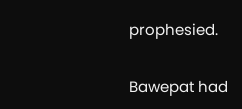prophesied.

Bawepat had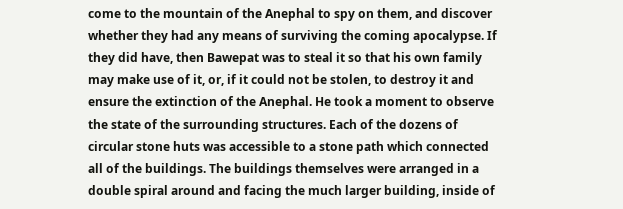come to the mountain of the Anephal to spy on them, and discover whether they had any means of surviving the coming apocalypse. If they did have, then Bawepat was to steal it so that his own family may make use of it, or, if it could not be stolen, to destroy it and ensure the extinction of the Anephal. He took a moment to observe the state of the surrounding structures. Each of the dozens of circular stone huts was accessible to a stone path which connected all of the buildings. The buildings themselves were arranged in a double spiral around and facing the much larger building, inside of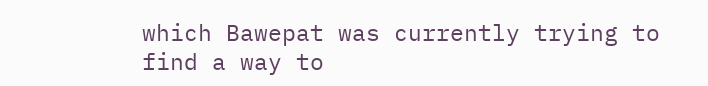which Bawepat was currently trying to find a way to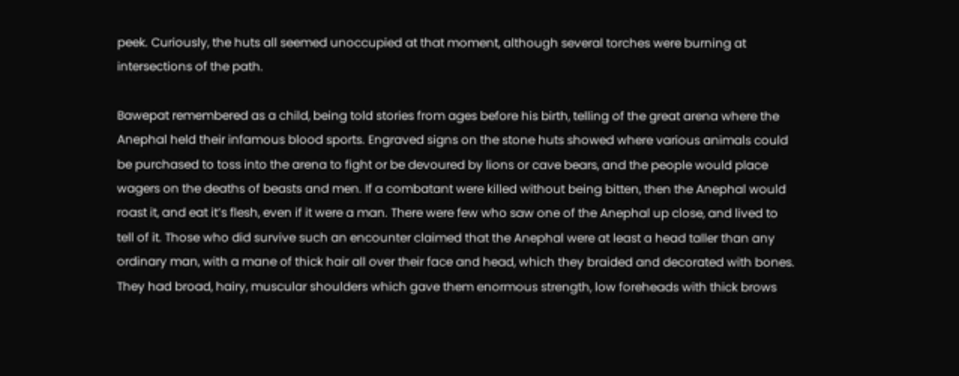peek. Curiously, the huts all seemed unoccupied at that moment, although several torches were burning at intersections of the path.

Bawepat remembered as a child, being told stories from ages before his birth, telling of the great arena where the Anephal held their infamous blood sports. Engraved signs on the stone huts showed where various animals could be purchased to toss into the arena to fight or be devoured by lions or cave bears, and the people would place wagers on the deaths of beasts and men. If a combatant were killed without being bitten, then the Anephal would roast it, and eat it’s flesh, even if it were a man. There were few who saw one of the Anephal up close, and lived to tell of it. Those who did survive such an encounter claimed that the Anephal were at least a head taller than any ordinary man, with a mane of thick hair all over their face and head, which they braided and decorated with bones. They had broad, hairy, muscular shoulders which gave them enormous strength, low foreheads with thick brows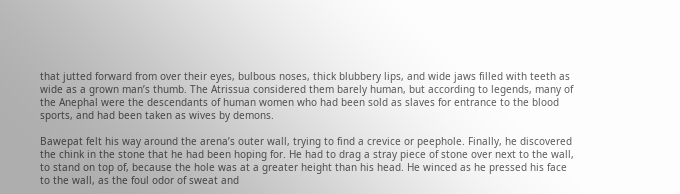that jutted forward from over their eyes, bulbous noses, thick blubbery lips, and wide jaws filled with teeth as wide as a grown man’s thumb. The Atrissua considered them barely human, but according to legends, many of the Anephal were the descendants of human women who had been sold as slaves for entrance to the blood sports, and had been taken as wives by demons.

Bawepat felt his way around the arena’s outer wall, trying to find a crevice or peephole. Finally, he discovered the chink in the stone that he had been hoping for. He had to drag a stray piece of stone over next to the wall, to stand on top of, because the hole was at a greater height than his head. He winced as he pressed his face to the wall, as the foul odor of sweat and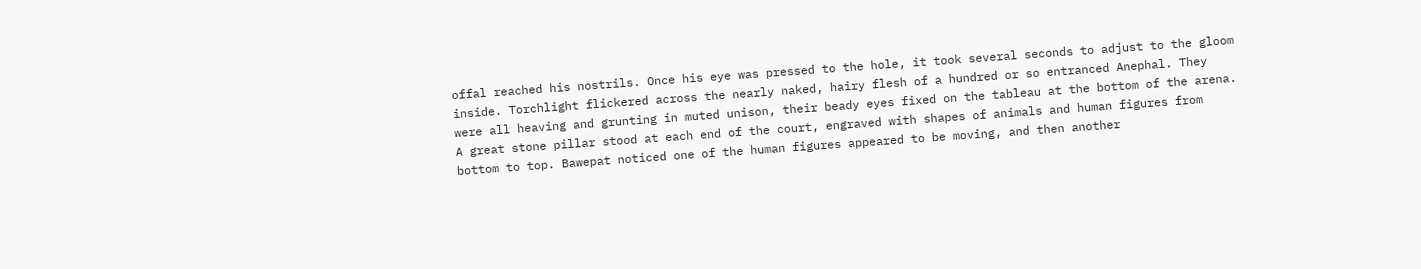offal reached his nostrils. Once his eye was pressed to the hole, it took several seconds to adjust to the gloom inside. Torchlight flickered across the nearly naked, hairy flesh of a hundred or so entranced Anephal. They were all heaving and grunting in muted unison, their beady eyes fixed on the tableau at the bottom of the arena. A great stone pillar stood at each end of the court, engraved with shapes of animals and human figures from bottom to top. Bawepat noticed one of the human figures appeared to be moving, and then another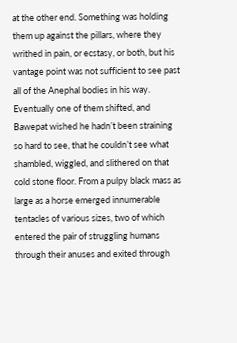at the other end. Something was holding them up against the pillars, where they writhed in pain, or ecstasy, or both, but his vantage point was not sufficient to see past all of the Anephal bodies in his way. Eventually one of them shifted, and Bawepat wished he hadn’t been straining so hard to see, that he couldn’t see what shambled, wiggled, and slithered on that cold stone floor. From a pulpy black mass as large as a horse emerged innumerable tentacles of various sizes, two of which entered the pair of struggling humans through their anuses and exited through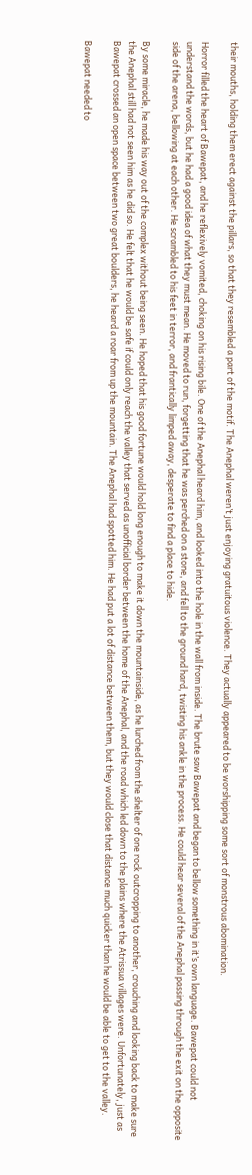their mouths, holding them erect against the pillars, so that they resembled a part of the motif. The Anephal weren’t just enjoying gratuitous violence. They actually appeared to be worshipping some sort of monstrous abomination.

Horror filled the heart of Bawepat, and he reflexively vomited, choking on his rising bile. One of the Anephal heard him, and looked into the hole in the wall from inside. The brute saw Bawepat and began to bellow something in it’s own language. Bawepat could not understand the words, but he had a good idea of what they must mean. He moved to run, forgetting that he was perched on a stone, and fell to the ground hard, twisting his ankle in the process. He could hear several of the Anephal passing through the exit on the opposite side of the arena, bellowing at each other. He scrambled to his feet in terror, and frantically limped away, desperate to find a place to hide.

By some miracle, he made his way out of the complex without being seen. He hoped that his good fortune would hold long enough to make it down the mountainside, as he lurched from the shelter of one rock outcropping to another, crouching and looking back to make sure the Anephal still had not seen him as he did so. He felt that he would be safe if could only reach the valley that served as unofficial border between the home of the Anephal, and the road which led down to the plains where the Atrissua villages were. Unfortunately, just as Bawepat crossed an open space between two great boulders, he heard a roar from up the mountain. The Anephal had spotted him. He had put a lot of distance between them, but they would close that distance much quicker than he would be able to get to the valley.

Bawepat needed to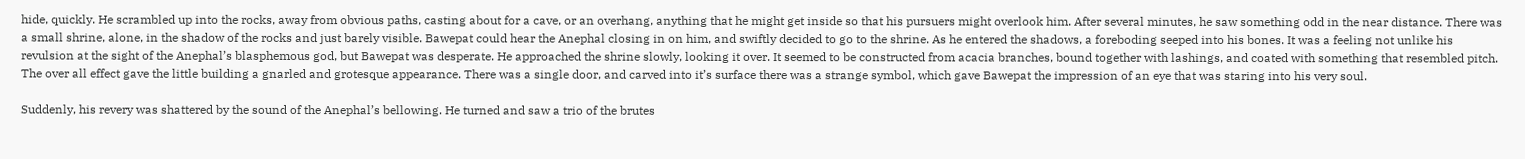hide, quickly. He scrambled up into the rocks, away from obvious paths, casting about for a cave, or an overhang, anything that he might get inside so that his pursuers might overlook him. After several minutes, he saw something odd in the near distance. There was a small shrine, alone, in the shadow of the rocks and just barely visible. Bawepat could hear the Anephal closing in on him, and swiftly decided to go to the shrine. As he entered the shadows, a foreboding seeped into his bones. It was a feeling not unlike his revulsion at the sight of the Anephal’s blasphemous god, but Bawepat was desperate. He approached the shrine slowly, looking it over. It seemed to be constructed from acacia branches, bound together with lashings, and coated with something that resembled pitch. The over all effect gave the little building a gnarled and grotesque appearance. There was a single door, and carved into it’s surface there was a strange symbol, which gave Bawepat the impression of an eye that was staring into his very soul.

Suddenly, his revery was shattered by the sound of the Anephal’s bellowing. He turned and saw a trio of the brutes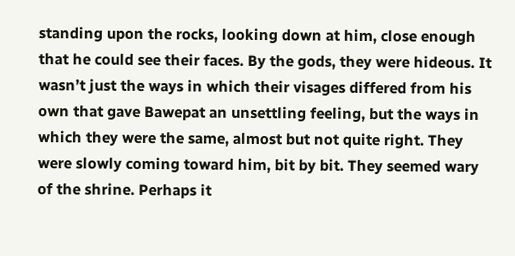standing upon the rocks, looking down at him, close enough that he could see their faces. By the gods, they were hideous. It wasn’t just the ways in which their visages differed from his own that gave Bawepat an unsettling feeling, but the ways in which they were the same, almost but not quite right. They were slowly coming toward him, bit by bit. They seemed wary of the shrine. Perhaps it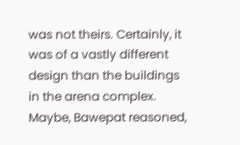was not theirs. Certainly, it was of a vastly different design than the buildings in the arena complex. Maybe, Bawepat reasoned,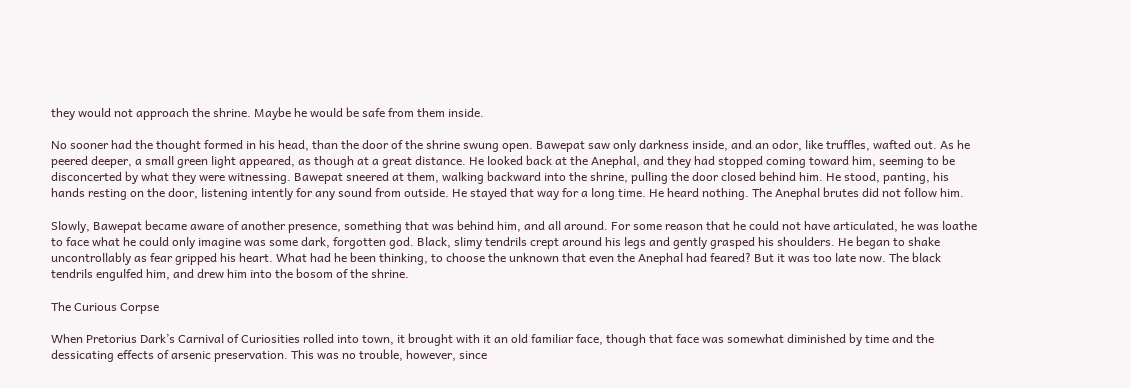they would not approach the shrine. Maybe he would be safe from them inside.

No sooner had the thought formed in his head, than the door of the shrine swung open. Bawepat saw only darkness inside, and an odor, like truffles, wafted out. As he peered deeper, a small green light appeared, as though at a great distance. He looked back at the Anephal, and they had stopped coming toward him, seeming to be disconcerted by what they were witnessing. Bawepat sneered at them, walking backward into the shrine, pulling the door closed behind him. He stood, panting, his hands resting on the door, listening intently for any sound from outside. He stayed that way for a long time. He heard nothing. The Anephal brutes did not follow him.

Slowly, Bawepat became aware of another presence, something that was behind him, and all around. For some reason that he could not have articulated, he was loathe to face what he could only imagine was some dark, forgotten god. Black, slimy tendrils crept around his legs and gently grasped his shoulders. He began to shake uncontrollably as fear gripped his heart. What had he been thinking, to choose the unknown that even the Anephal had feared? But it was too late now. The black tendrils engulfed him, and drew him into the bosom of the shrine.

The Curious Corpse

When Pretorius Dark’s Carnival of Curiosities rolled into town, it brought with it an old familiar face, though that face was somewhat diminished by time and the dessicating effects of arsenic preservation. This was no trouble, however, since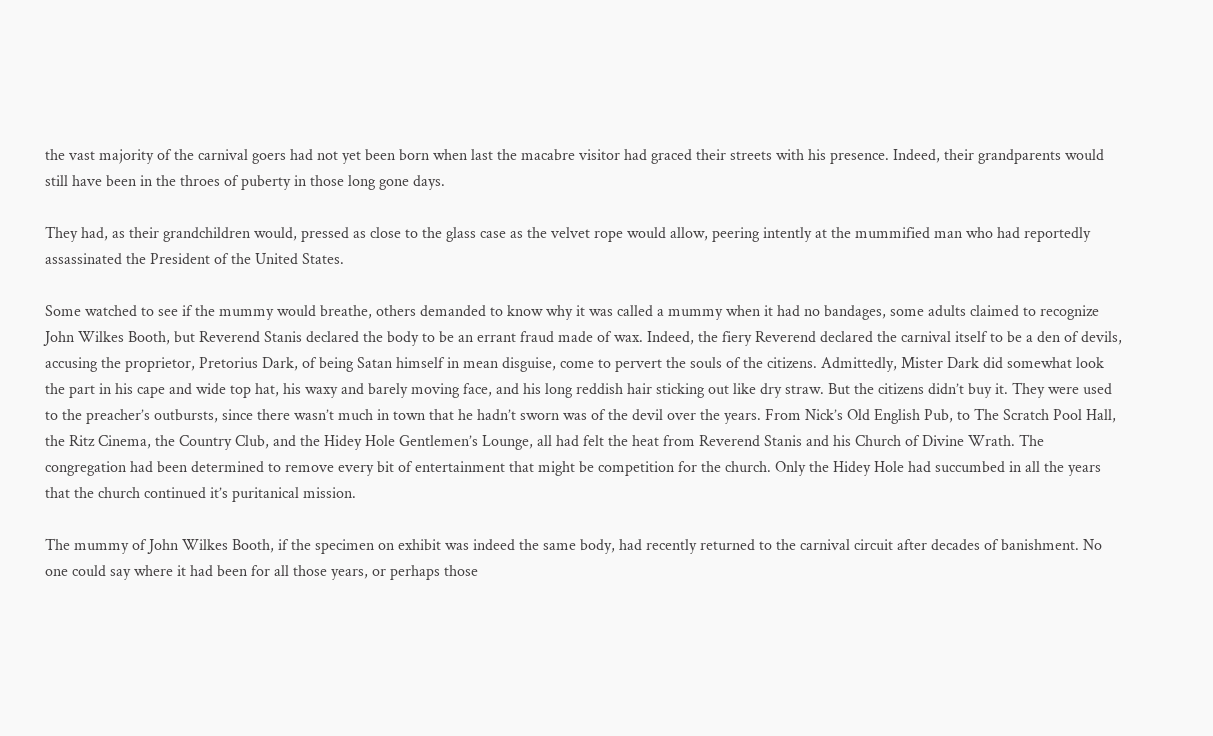the vast majority of the carnival goers had not yet been born when last the macabre visitor had graced their streets with his presence. Indeed, their grandparents would still have been in the throes of puberty in those long gone days.

They had, as their grandchildren would, pressed as close to the glass case as the velvet rope would allow, peering intently at the mummified man who had reportedly assassinated the President of the United States.

Some watched to see if the mummy would breathe, others demanded to know why it was called a mummy when it had no bandages, some adults claimed to recognize John Wilkes Booth, but Reverend Stanis declared the body to be an errant fraud made of wax. Indeed, the fiery Reverend declared the carnival itself to be a den of devils, accusing the proprietor, Pretorius Dark, of being Satan himself in mean disguise, come to pervert the souls of the citizens. Admittedly, Mister Dark did somewhat look the part in his cape and wide top hat, his waxy and barely moving face, and his long reddish hair sticking out like dry straw. But the citizens didn’t buy it. They were used to the preacher’s outbursts, since there wasn’t much in town that he hadn’t sworn was of the devil over the years. From Nick’s Old English Pub, to The Scratch Pool Hall, the Ritz Cinema, the Country Club, and the Hidey Hole Gentlemen’s Lounge, all had felt the heat from Reverend Stanis and his Church of Divine Wrath. The congregation had been determined to remove every bit of entertainment that might be competition for the church. Only the Hidey Hole had succumbed in all the years that the church continued it’s puritanical mission.

The mummy of John Wilkes Booth, if the specimen on exhibit was indeed the same body, had recently returned to the carnival circuit after decades of banishment. No one could say where it had been for all those years, or perhaps those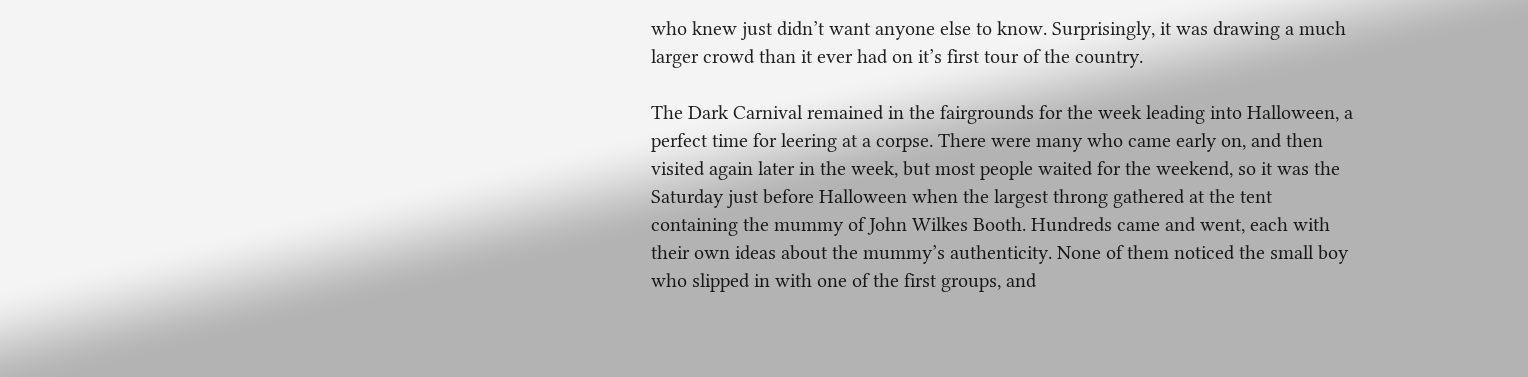who knew just didn’t want anyone else to know. Surprisingly, it was drawing a much larger crowd than it ever had on it’s first tour of the country.

The Dark Carnival remained in the fairgrounds for the week leading into Halloween, a perfect time for leering at a corpse. There were many who came early on, and then visited again later in the week, but most people waited for the weekend, so it was the Saturday just before Halloween when the largest throng gathered at the tent containing the mummy of John Wilkes Booth. Hundreds came and went, each with their own ideas about the mummy’s authenticity. None of them noticed the small boy who slipped in with one of the first groups, and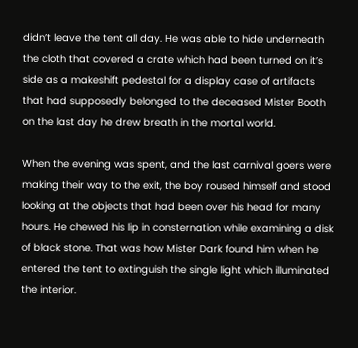didn’t leave the tent all day. He was able to hide underneath the cloth that covered a crate which had been turned on it’s side as a makeshift pedestal for a display case of artifacts that had supposedly belonged to the deceased Mister Booth on the last day he drew breath in the mortal world.

When the evening was spent, and the last carnival goers were making their way to the exit, the boy roused himself and stood looking at the objects that had been over his head for many hours. He chewed his lip in consternation while examining a disk of black stone. That was how Mister Dark found him when he entered the tent to extinguish the single light which illuminated the interior.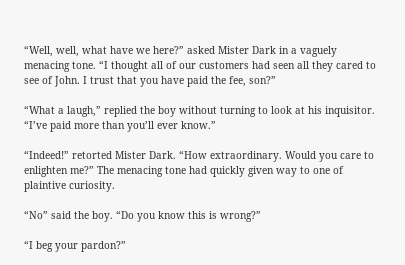“Well, well, what have we here?” asked Mister Dark in a vaguely menacing tone. “I thought all of our customers had seen all they cared to see of John. I trust that you have paid the fee, son?”

“What a laugh,” replied the boy without turning to look at his inquisitor. “I’ve paid more than you’ll ever know.”

“Indeed!” retorted Mister Dark. “How extraordinary. Would you care to enlighten me?” The menacing tone had quickly given way to one of plaintive curiosity.

“No” said the boy. “Do you know this is wrong?”

“I beg your pardon?”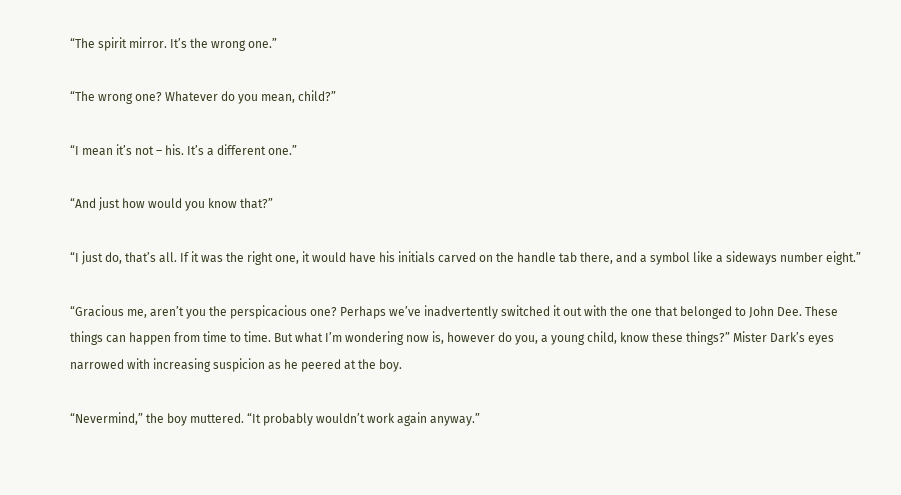“The spirit mirror. It’s the wrong one.”

“The wrong one? Whatever do you mean, child?”

“I mean it’s not – his. It’s a different one.”

“And just how would you know that?”

“I just do, that’s all. If it was the right one, it would have his initials carved on the handle tab there, and a symbol like a sideways number eight.”

“Gracious me, aren’t you the perspicacious one? Perhaps we’ve inadvertently switched it out with the one that belonged to John Dee. These things can happen from time to time. But what I’m wondering now is, however do you, a young child, know these things?” Mister Dark’s eyes narrowed with increasing suspicion as he peered at the boy.

“Nevermind,” the boy muttered. “It probably wouldn’t work again anyway.”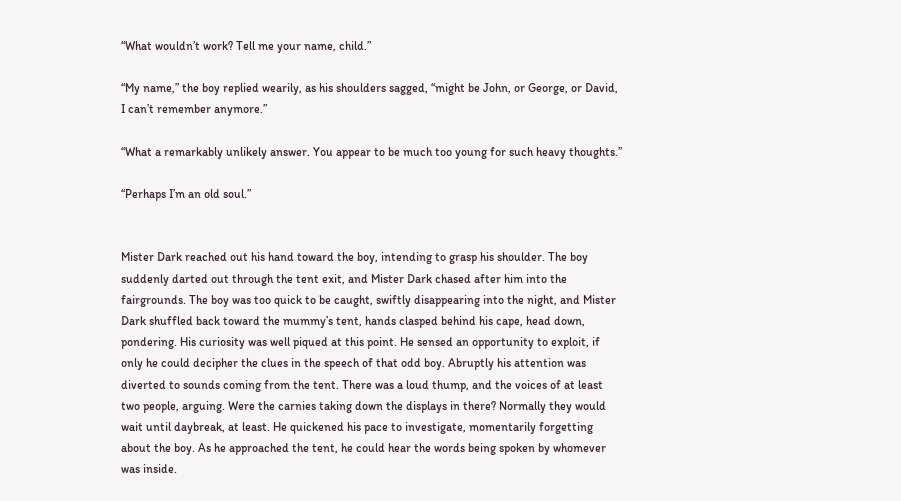“What wouldn’t work? Tell me your name, child.”

“My name,” the boy replied wearily, as his shoulders sagged, “might be John, or George, or David, I can’t remember anymore.”

“What a remarkably unlikely answer. You appear to be much too young for such heavy thoughts.”

“Perhaps I’m an old soul.”


Mister Dark reached out his hand toward the boy, intending to grasp his shoulder. The boy suddenly darted out through the tent exit, and Mister Dark chased after him into the fairgrounds. The boy was too quick to be caught, swiftly disappearing into the night, and Mister Dark shuffled back toward the mummy’s tent, hands clasped behind his cape, head down, pondering. His curiosity was well piqued at this point. He sensed an opportunity to exploit, if only he could decipher the clues in the speech of that odd boy. Abruptly his attention was diverted to sounds coming from the tent. There was a loud thump, and the voices of at least two people, arguing. Were the carnies taking down the displays in there? Normally they would wait until daybreak, at least. He quickened his pace to investigate, momentarily forgetting about the boy. As he approached the tent, he could hear the words being spoken by whomever was inside.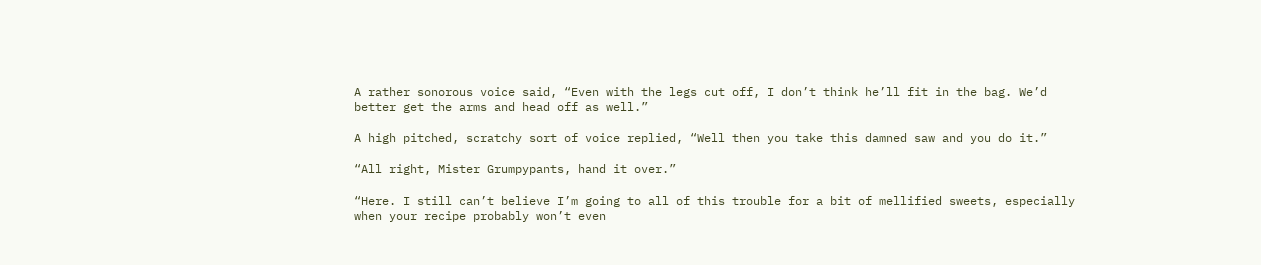A rather sonorous voice said, “Even with the legs cut off, I don’t think he’ll fit in the bag. We’d better get the arms and head off as well.”

A high pitched, scratchy sort of voice replied, “Well then you take this damned saw and you do it.”

“All right, Mister Grumpypants, hand it over.”

“Here. I still can’t believe I’m going to all of this trouble for a bit of mellified sweets, especially when your recipe probably won’t even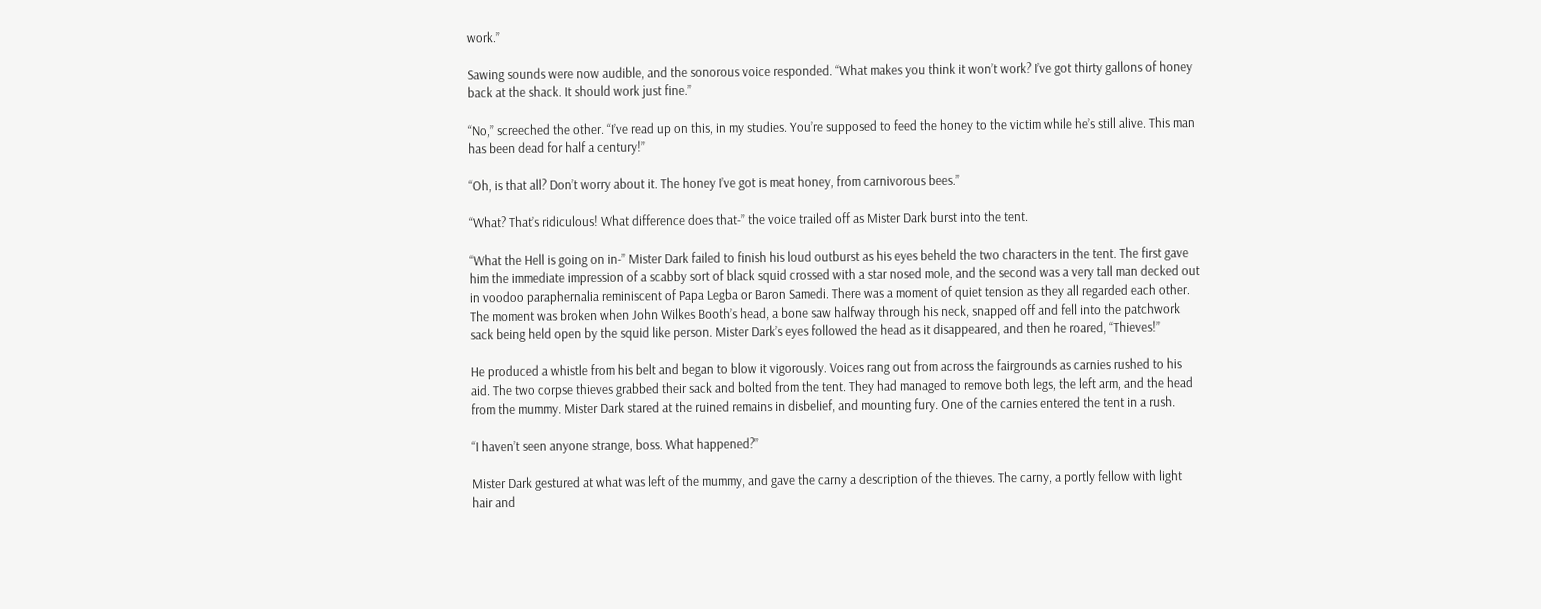work.”

Sawing sounds were now audible, and the sonorous voice responded. “What makes you think it won’t work? I’ve got thirty gallons of honey back at the shack. It should work just fine.”

“No,” screeched the other. “I’ve read up on this, in my studies. You’re supposed to feed the honey to the victim while he’s still alive. This man has been dead for half a century!”

“Oh, is that all? Don’t worry about it. The honey I’ve got is meat honey, from carnivorous bees.”

“What? That’s ridiculous! What difference does that-” the voice trailed off as Mister Dark burst into the tent.

“What the Hell is going on in-” Mister Dark failed to finish his loud outburst as his eyes beheld the two characters in the tent. The first gave him the immediate impression of a scabby sort of black squid crossed with a star nosed mole, and the second was a very tall man decked out in voodoo paraphernalia reminiscent of Papa Legba or Baron Samedi. There was a moment of quiet tension as they all regarded each other. The moment was broken when John Wilkes Booth’s head, a bone saw halfway through his neck, snapped off and fell into the patchwork sack being held open by the squid like person. Mister Dark’s eyes followed the head as it disappeared, and then he roared, “Thieves!”

He produced a whistle from his belt and began to blow it vigorously. Voices rang out from across the fairgrounds as carnies rushed to his aid. The two corpse thieves grabbed their sack and bolted from the tent. They had managed to remove both legs, the left arm, and the head from the mummy. Mister Dark stared at the ruined remains in disbelief, and mounting fury. One of the carnies entered the tent in a rush.

“I haven’t seen anyone strange, boss. What happened?”

Mister Dark gestured at what was left of the mummy, and gave the carny a description of the thieves. The carny, a portly fellow with light hair and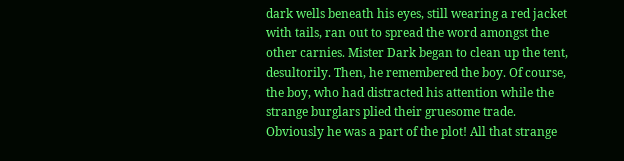dark wells beneath his eyes, still wearing a red jacket with tails, ran out to spread the word amongst the other carnies. Mister Dark began to clean up the tent, desultorily. Then, he remembered the boy. Of course, the boy, who had distracted his attention while the strange burglars plied their gruesome trade. Obviously he was a part of the plot! All that strange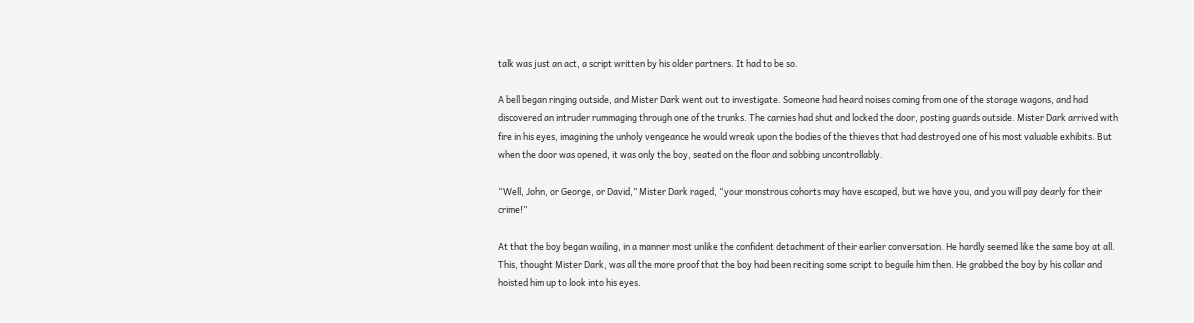talk was just an act, a script written by his older partners. It had to be so.

A bell began ringing outside, and Mister Dark went out to investigate. Someone had heard noises coming from one of the storage wagons, and had discovered an intruder rummaging through one of the trunks. The carnies had shut and locked the door, posting guards outside. Mister Dark arrived with fire in his eyes, imagining the unholy vengeance he would wreak upon the bodies of the thieves that had destroyed one of his most valuable exhibits. But when the door was opened, it was only the boy, seated on the floor and sobbing uncontrollably.

“Well, John, or George, or David,” Mister Dark raged, “your monstrous cohorts may have escaped, but we have you, and you will pay dearly for their crime!”

At that the boy began wailing, in a manner most unlike the confident detachment of their earlier conversation. He hardly seemed like the same boy at all. This, thought Mister Dark, was all the more proof that the boy had been reciting some script to beguile him then. He grabbed the boy by his collar and hoisted him up to look into his eyes.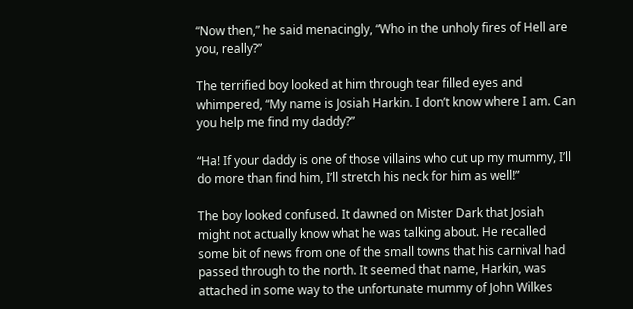“Now then,” he said menacingly, “Who in the unholy fires of Hell are you, really?”

The terrified boy looked at him through tear filled eyes and whimpered, “My name is Josiah Harkin. I don’t know where I am. Can you help me find my daddy?”

“Ha! If your daddy is one of those villains who cut up my mummy, I’ll do more than find him, I’ll stretch his neck for him as well!”

The boy looked confused. It dawned on Mister Dark that Josiah might not actually know what he was talking about. He recalled some bit of news from one of the small towns that his carnival had passed through to the north. It seemed that name, Harkin, was attached in some way to the unfortunate mummy of John Wilkes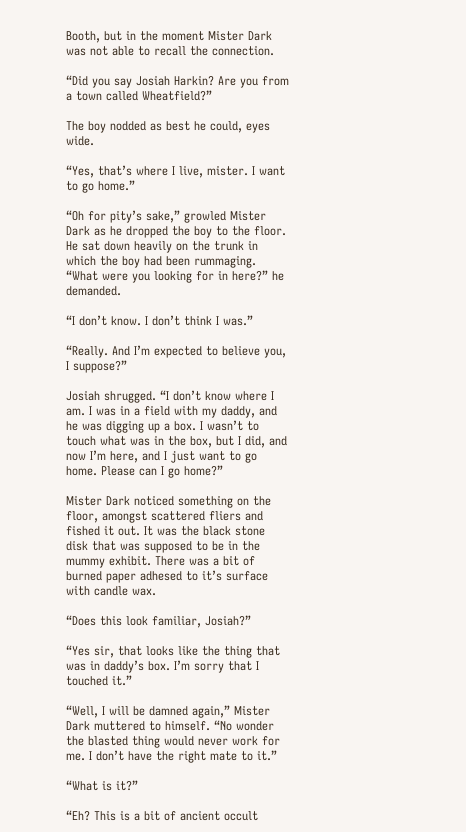Booth, but in the moment Mister Dark was not able to recall the connection.

“Did you say Josiah Harkin? Are you from a town called Wheatfield?”

The boy nodded as best he could, eyes wide.

“Yes, that’s where I live, mister. I want to go home.”

“Oh for pity’s sake,” growled Mister Dark as he dropped the boy to the floor. He sat down heavily on the trunk in which the boy had been rummaging. “What were you looking for in here?” he demanded.

“I don’t know. I don’t think I was.”

“Really. And I’m expected to believe you, I suppose?”

Josiah shrugged. “I don’t know where I am. I was in a field with my daddy, and he was digging up a box. I wasn’t to touch what was in the box, but I did, and now I’m here, and I just want to go home. Please can I go home?”

Mister Dark noticed something on the floor, amongst scattered fliers and fished it out. It was the black stone disk that was supposed to be in the mummy exhibit. There was a bit of burned paper adhesed to it’s surface with candle wax.

“Does this look familiar, Josiah?”

“Yes sir, that looks like the thing that was in daddy’s box. I’m sorry that I touched it.”

“Well, I will be damned again,” Mister Dark muttered to himself. “No wonder the blasted thing would never work for me. I don’t have the right mate to it.”

“What is it?”

“Eh? This is a bit of ancient occult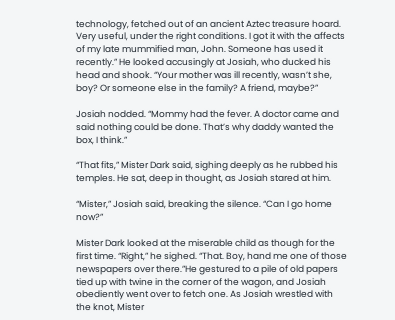technology, fetched out of an ancient Aztec treasure hoard. Very useful, under the right conditions. I got it with the affects of my late mummified man, John. Someone has used it recently.” He looked accusingly at Josiah, who ducked his head and shook. “Your mother was ill recently, wasn’t she, boy? Or someone else in the family? A friend, maybe?”

Josiah nodded. “Mommy had the fever. A doctor came and said nothing could be done. That’s why daddy wanted the box, I think.”

“That fits,” Mister Dark said, sighing deeply as he rubbed his temples. He sat, deep in thought, as Josiah stared at him.

“Mister,” Josiah said, breaking the silence. “Can I go home now?”

Mister Dark looked at the miserable child as though for the first time. “Right,” he sighed. “That. Boy, hand me one of those newspapers over there.”He gestured to a pile of old papers tied up with twine in the corner of the wagon, and Josiah obediently went over to fetch one. As Josiah wrestled with the knot, Mister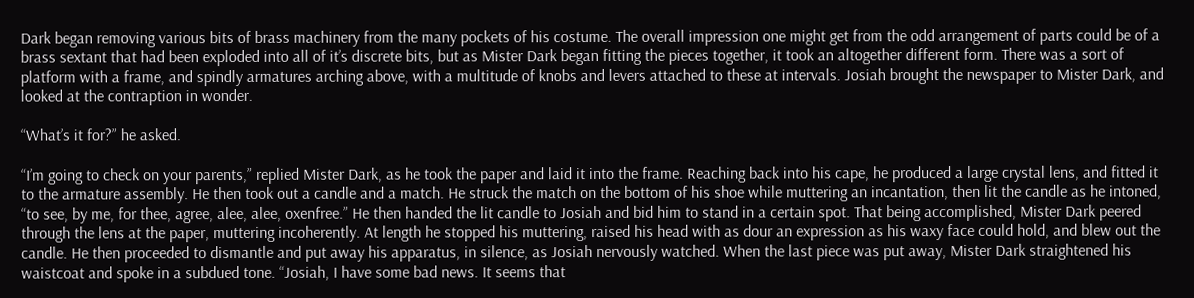Dark began removing various bits of brass machinery from the many pockets of his costume. The overall impression one might get from the odd arrangement of parts could be of a brass sextant that had been exploded into all of it’s discrete bits, but as Mister Dark began fitting the pieces together, it took an altogether different form. There was a sort of platform with a frame, and spindly armatures arching above, with a multitude of knobs and levers attached to these at intervals. Josiah brought the newspaper to Mister Dark, and looked at the contraption in wonder.

“What’s it for?” he asked.

“I’m going to check on your parents,” replied Mister Dark, as he took the paper and laid it into the frame. Reaching back into his cape, he produced a large crystal lens, and fitted it to the armature assembly. He then took out a candle and a match. He struck the match on the bottom of his shoe while muttering an incantation, then lit the candle as he intoned, “to see, by me, for thee, agree, alee, alee, oxenfree.” He then handed the lit candle to Josiah and bid him to stand in a certain spot. That being accomplished, Mister Dark peered through the lens at the paper, muttering incoherently. At length he stopped his muttering, raised his head with as dour an expression as his waxy face could hold, and blew out the candle. He then proceeded to dismantle and put away his apparatus, in silence, as Josiah nervously watched. When the last piece was put away, Mister Dark straightened his waistcoat and spoke in a subdued tone. “Josiah, I have some bad news. It seems that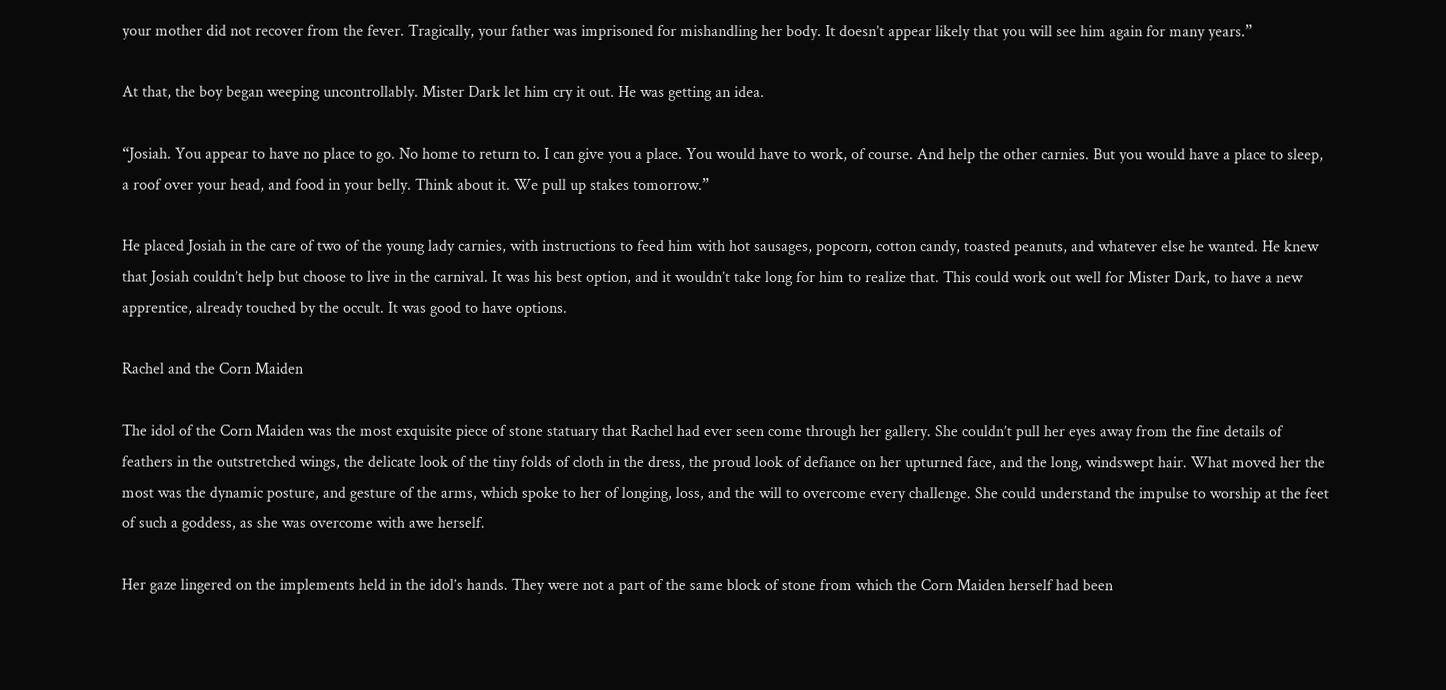your mother did not recover from the fever. Tragically, your father was imprisoned for mishandling her body. It doesn’t appear likely that you will see him again for many years.”

At that, the boy began weeping uncontrollably. Mister Dark let him cry it out. He was getting an idea.

“Josiah. You appear to have no place to go. No home to return to. I can give you a place. You would have to work, of course. And help the other carnies. But you would have a place to sleep, a roof over your head, and food in your belly. Think about it. We pull up stakes tomorrow.”

He placed Josiah in the care of two of the young lady carnies, with instructions to feed him with hot sausages, popcorn, cotton candy, toasted peanuts, and whatever else he wanted. He knew that Josiah couldn’t help but choose to live in the carnival. It was his best option, and it wouldn’t take long for him to realize that. This could work out well for Mister Dark, to have a new apprentice, already touched by the occult. It was good to have options.

Rachel and the Corn Maiden

The idol of the Corn Maiden was the most exquisite piece of stone statuary that Rachel had ever seen come through her gallery. She couldn’t pull her eyes away from the fine details of feathers in the outstretched wings, the delicate look of the tiny folds of cloth in the dress, the proud look of defiance on her upturned face, and the long, windswept hair. What moved her the most was the dynamic posture, and gesture of the arms, which spoke to her of longing, loss, and the will to overcome every challenge. She could understand the impulse to worship at the feet of such a goddess, as she was overcome with awe herself.

Her gaze lingered on the implements held in the idol’s hands. They were not a part of the same block of stone from which the Corn Maiden herself had been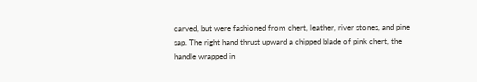carved, but were fashioned from chert, leather, river stones, and pine sap. The right hand thrust upward a chipped blade of pink chert, the handle wrapped in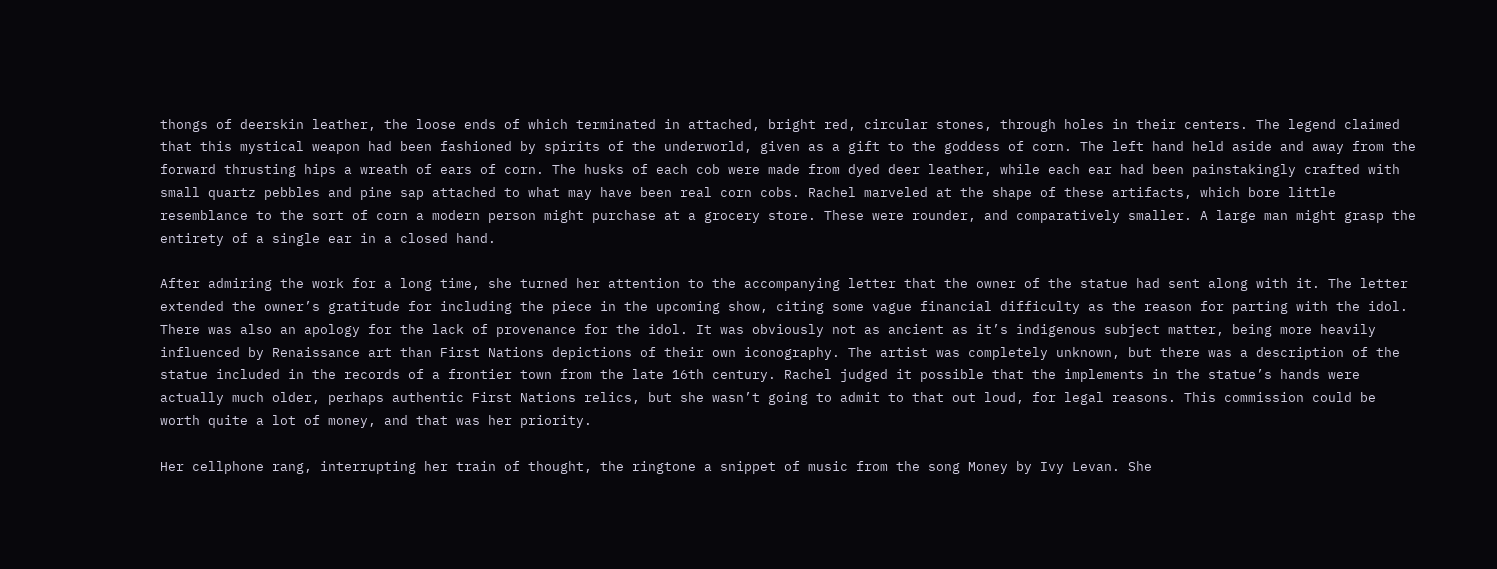thongs of deerskin leather, the loose ends of which terminated in attached, bright red, circular stones, through holes in their centers. The legend claimed that this mystical weapon had been fashioned by spirits of the underworld, given as a gift to the goddess of corn. The left hand held aside and away from the forward thrusting hips a wreath of ears of corn. The husks of each cob were made from dyed deer leather, while each ear had been painstakingly crafted with small quartz pebbles and pine sap attached to what may have been real corn cobs. Rachel marveled at the shape of these artifacts, which bore little resemblance to the sort of corn a modern person might purchase at a grocery store. These were rounder, and comparatively smaller. A large man might grasp the entirety of a single ear in a closed hand.

After admiring the work for a long time, she turned her attention to the accompanying letter that the owner of the statue had sent along with it. The letter extended the owner’s gratitude for including the piece in the upcoming show, citing some vague financial difficulty as the reason for parting with the idol. There was also an apology for the lack of provenance for the idol. It was obviously not as ancient as it’s indigenous subject matter, being more heavily influenced by Renaissance art than First Nations depictions of their own iconography. The artist was completely unknown, but there was a description of the statue included in the records of a frontier town from the late 16th century. Rachel judged it possible that the implements in the statue’s hands were actually much older, perhaps authentic First Nations relics, but she wasn’t going to admit to that out loud, for legal reasons. This commission could be worth quite a lot of money, and that was her priority.

Her cellphone rang, interrupting her train of thought, the ringtone a snippet of music from the song Money by Ivy Levan. She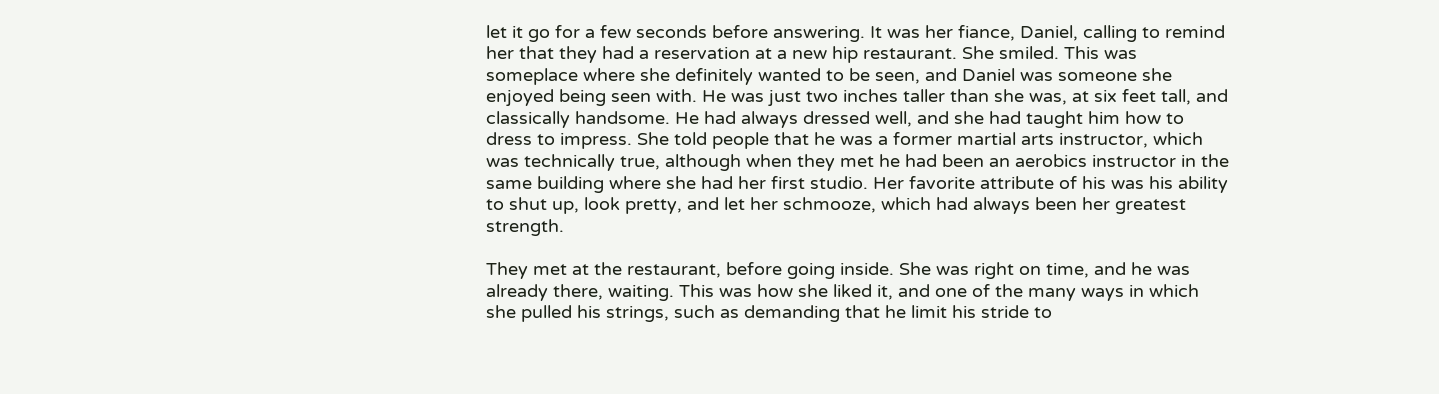let it go for a few seconds before answering. It was her fiance, Daniel, calling to remind her that they had a reservation at a new hip restaurant. She smiled. This was someplace where she definitely wanted to be seen, and Daniel was someone she enjoyed being seen with. He was just two inches taller than she was, at six feet tall, and classically handsome. He had always dressed well, and she had taught him how to dress to impress. She told people that he was a former martial arts instructor, which was technically true, although when they met he had been an aerobics instructor in the same building where she had her first studio. Her favorite attribute of his was his ability to shut up, look pretty, and let her schmooze, which had always been her greatest strength.

They met at the restaurant, before going inside. She was right on time, and he was already there, waiting. This was how she liked it, and one of the many ways in which she pulled his strings, such as demanding that he limit his stride to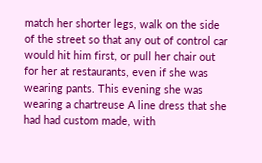match her shorter legs, walk on the side of the street so that any out of control car would hit him first, or pull her chair out for her at restaurants, even if she was wearing pants. This evening she was wearing a chartreuse A line dress that she had had custom made, with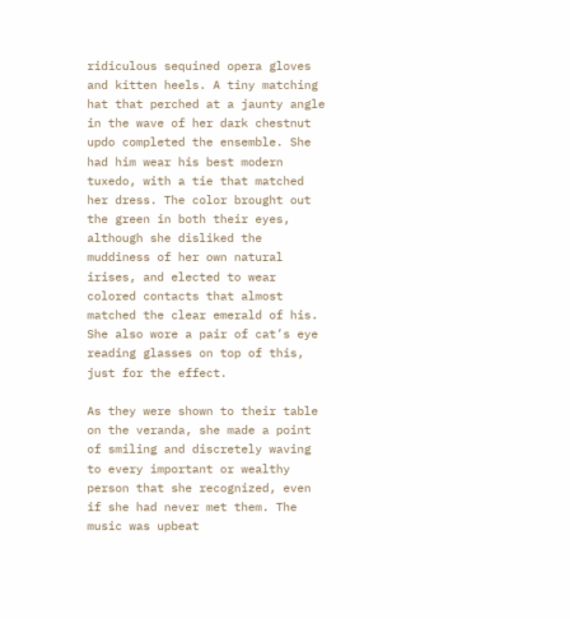ridiculous sequined opera gloves and kitten heels. A tiny matching hat that perched at a jaunty angle in the wave of her dark chestnut updo completed the ensemble. She had him wear his best modern tuxedo, with a tie that matched her dress. The color brought out the green in both their eyes, although she disliked the muddiness of her own natural irises, and elected to wear colored contacts that almost matched the clear emerald of his. She also wore a pair of cat’s eye reading glasses on top of this, just for the effect.

As they were shown to their table on the veranda, she made a point of smiling and discretely waving to every important or wealthy person that she recognized, even if she had never met them. The music was upbeat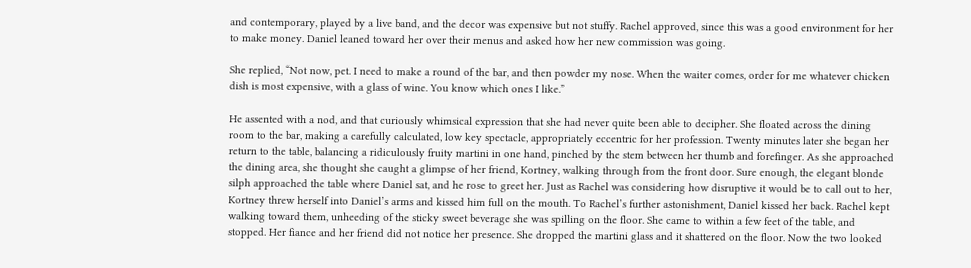and contemporary, played by a live band, and the decor was expensive but not stuffy. Rachel approved, since this was a good environment for her to make money. Daniel leaned toward her over their menus and asked how her new commission was going.

She replied, “Not now, pet. I need to make a round of the bar, and then powder my nose. When the waiter comes, order for me whatever chicken dish is most expensive, with a glass of wine. You know which ones I like.”

He assented with a nod, and that curiously whimsical expression that she had never quite been able to decipher. She floated across the dining room to the bar, making a carefully calculated, low key spectacle, appropriately eccentric for her profession. Twenty minutes later she began her return to the table, balancing a ridiculously fruity martini in one hand, pinched by the stem between her thumb and forefinger. As she approached the dining area, she thought she caught a glimpse of her friend, Kortney, walking through from the front door. Sure enough, the elegant blonde silph approached the table where Daniel sat, and he rose to greet her. Just as Rachel was considering how disruptive it would be to call out to her, Kortney threw herself into Daniel’s arms and kissed him full on the mouth. To Rachel’s further astonishment, Daniel kissed her back. Rachel kept walking toward them, unheeding of the sticky sweet beverage she was spilling on the floor. She came to within a few feet of the table, and stopped. Her fiance and her friend did not notice her presence. She dropped the martini glass and it shattered on the floor. Now the two looked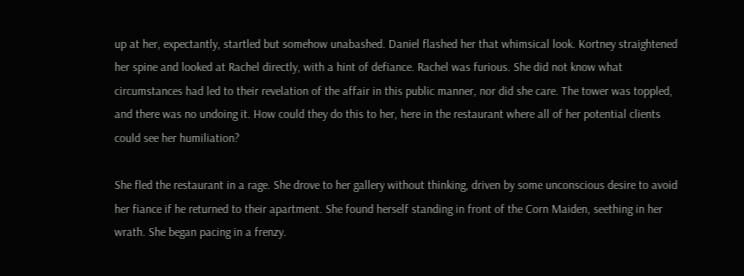up at her, expectantly, startled but somehow unabashed. Daniel flashed her that whimsical look. Kortney straightened her spine and looked at Rachel directly, with a hint of defiance. Rachel was furious. She did not know what circumstances had led to their revelation of the affair in this public manner, nor did she care. The tower was toppled, and there was no undoing it. How could they do this to her, here in the restaurant where all of her potential clients could see her humiliation?

She fled the restaurant in a rage. She drove to her gallery without thinking, driven by some unconscious desire to avoid her fiance if he returned to their apartment. She found herself standing in front of the Corn Maiden, seething in her wrath. She began pacing in a frenzy.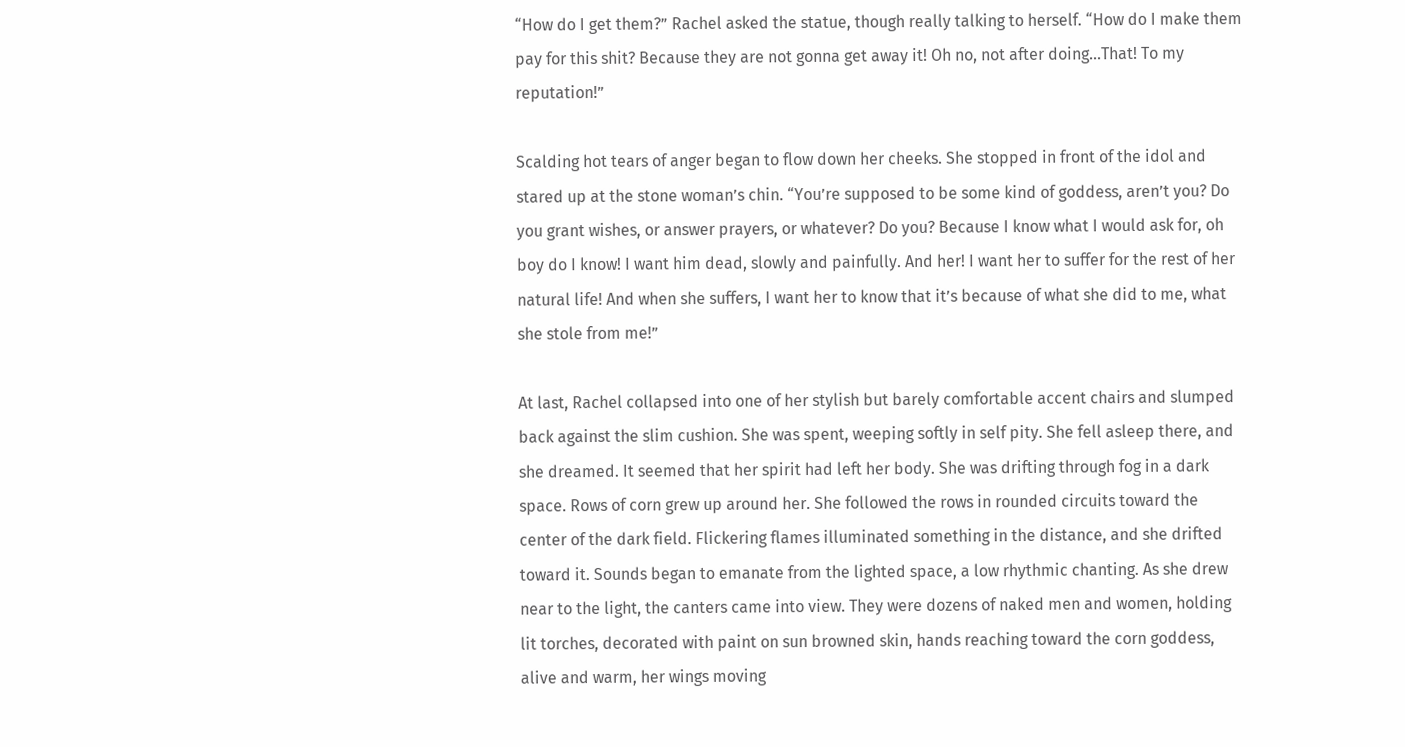“How do I get them?” Rachel asked the statue, though really talking to herself. “How do I make them pay for this shit? Because they are not gonna get away it! Oh no, not after doing…That! To my reputation!”

Scalding hot tears of anger began to flow down her cheeks. She stopped in front of the idol and stared up at the stone woman’s chin. “You’re supposed to be some kind of goddess, aren’t you? Do you grant wishes, or answer prayers, or whatever? Do you? Because I know what I would ask for, oh boy do I know! I want him dead, slowly and painfully. And her! I want her to suffer for the rest of her natural life! And when she suffers, I want her to know that it’s because of what she did to me, what she stole from me!”

At last, Rachel collapsed into one of her stylish but barely comfortable accent chairs and slumped back against the slim cushion. She was spent, weeping softly in self pity. She fell asleep there, and she dreamed. It seemed that her spirit had left her body. She was drifting through fog in a dark space. Rows of corn grew up around her. She followed the rows in rounded circuits toward the center of the dark field. Flickering flames illuminated something in the distance, and she drifted toward it. Sounds began to emanate from the lighted space, a low rhythmic chanting. As she drew near to the light, the canters came into view. They were dozens of naked men and women, holding lit torches, decorated with paint on sun browned skin, hands reaching toward the corn goddess, alive and warm, her wings moving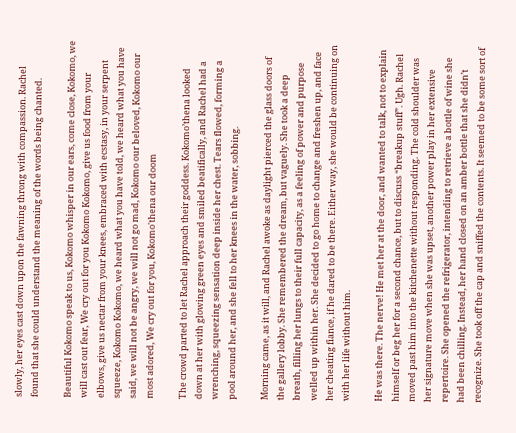slowly, her eyes cast down upon the fawning throng with compassion. Rachel found that she could understand the meaning of the words being chanted.

Beautiful Kokomo speak to us, Kokomo whisper in our ears, come close, Kokomo, we will cast out fear, We cry out for you Kokomo Kokomo, give us food from your elbows, give us nectar from your knees, embraced with ecstasy, in your serpent squeeze, Kokomo Kokomo, we heard what you have told, we heard what you have said, we will not be angry, we will not go mad, Kokomo our beloved, Kokomo our most adored, We cry out for you, Kokomo'thena our doom

The crowd parted to let Rachel approach their goddess. Kokomo’thena looked down at her with glowing green eyes and smiled beatifically, and Rachel had a wrenching, squeezing sensation deep inside her chest. Tears flowed, forming a pool around her, and she fell to her knees in the water, sobbing.

Morning came, as it will, and Rachel awoke as daylight pierced the glass doors of the gallery lobby. She remembered the dream, but vaguely. She took a deep breath, filling her lungs to their full capacity, as a feeling of power and purpose welled up within her. She decided to go home to change and freshen up, and face her cheating fiance, if he dared to be there. Either way, she would be continuing on with her life without him.

He was there. The nerve! He met her at the door, and wanted to talk, not to explain himself or beg her for a second chance, but to discuss “breakup stuff”. Ugh. Rachel moved past him into the kitchenette without responding. The cold shoulder was her signature move when she was upset, another power play in her extensive repertoire. She opened the refrigerator, intending to retrieve a bottle of wine she had been chilling. Instead, her hand closed on an amber bottle that she didn’t recognize. She took off the cap and sniffed the contents. It seemed to be some sort of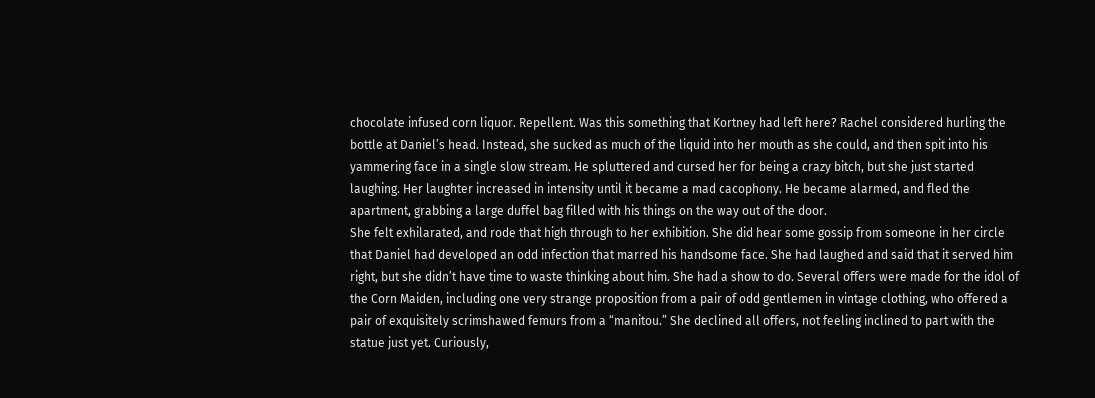chocolate infused corn liquor. Repellent. Was this something that Kortney had left here? Rachel considered hurling the bottle at Daniel’s head. Instead, she sucked as much of the liquid into her mouth as she could, and then spit into his yammering face in a single slow stream. He spluttered and cursed her for being a crazy bitch, but she just started laughing. Her laughter increased in intensity until it became a mad cacophony. He became alarmed, and fled the apartment, grabbing a large duffel bag filled with his things on the way out of the door.
She felt exhilarated, and rode that high through to her exhibition. She did hear some gossip from someone in her circle that Daniel had developed an odd infection that marred his handsome face. She had laughed and said that it served him right, but she didn’t have time to waste thinking about him. She had a show to do. Several offers were made for the idol of the Corn Maiden, including one very strange proposition from a pair of odd gentlemen in vintage clothing, who offered a pair of exquisitely scrimshawed femurs from a “manitou.” She declined all offers, not feeling inclined to part with the statue just yet. Curiously,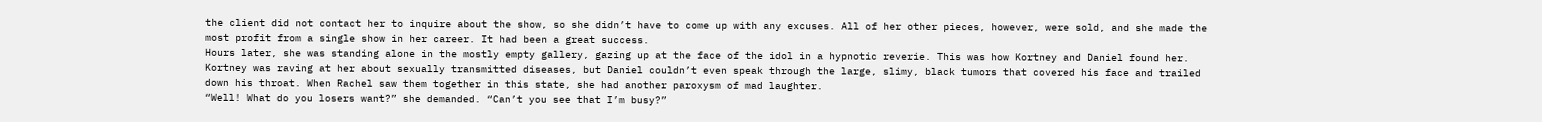the client did not contact her to inquire about the show, so she didn’t have to come up with any excuses. All of her other pieces, however, were sold, and she made the most profit from a single show in her career. It had been a great success.
Hours later, she was standing alone in the mostly empty gallery, gazing up at the face of the idol in a hypnotic reverie. This was how Kortney and Daniel found her. Kortney was raving at her about sexually transmitted diseases, but Daniel couldn’t even speak through the large, slimy, black tumors that covered his face and trailed down his throat. When Rachel saw them together in this state, she had another paroxysm of mad laughter.
“Well! What do you losers want?” she demanded. “Can’t you see that I’m busy?”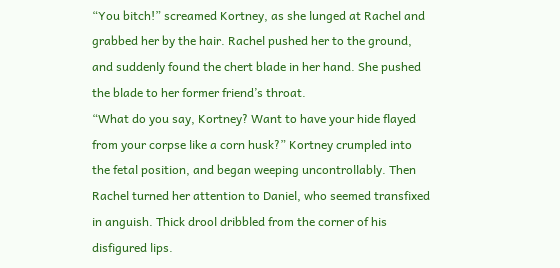“You bitch!” screamed Kortney, as she lunged at Rachel and grabbed her by the hair. Rachel pushed her to the ground, and suddenly found the chert blade in her hand. She pushed the blade to her former friend’s throat.
“What do you say, Kortney? Want to have your hide flayed from your corpse like a corn husk?” Kortney crumpled into the fetal position, and began weeping uncontrollably. Then Rachel turned her attention to Daniel, who seemed transfixed in anguish. Thick drool dribbled from the corner of his disfigured lips.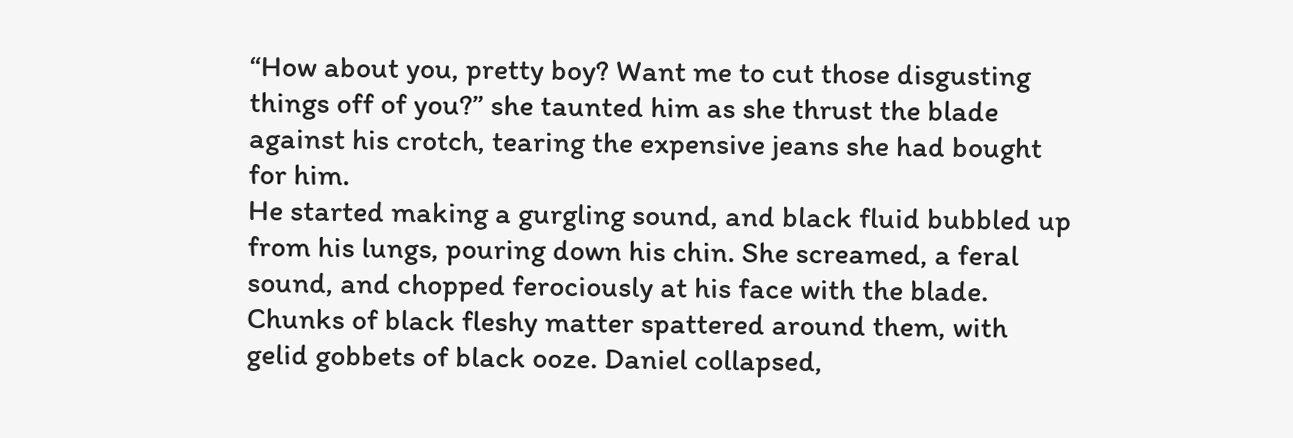“How about you, pretty boy? Want me to cut those disgusting things off of you?” she taunted him as she thrust the blade against his crotch, tearing the expensive jeans she had bought for him.
He started making a gurgling sound, and black fluid bubbled up from his lungs, pouring down his chin. She screamed, a feral sound, and chopped ferociously at his face with the blade. Chunks of black fleshy matter spattered around them, with gelid gobbets of black ooze. Daniel collapsed,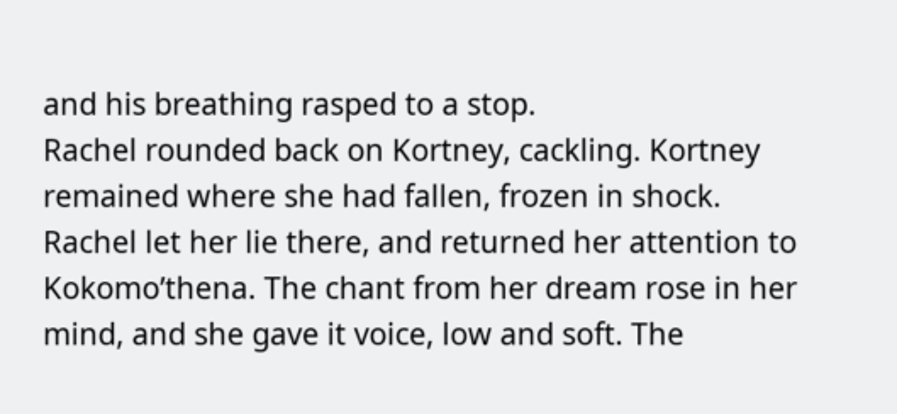and his breathing rasped to a stop.
Rachel rounded back on Kortney, cackling. Kortney remained where she had fallen, frozen in shock. Rachel let her lie there, and returned her attention to Kokomo’thena. The chant from her dream rose in her mind, and she gave it voice, low and soft. The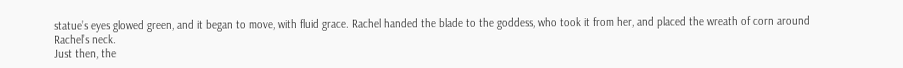statue’s eyes glowed green, and it began to move, with fluid grace. Rachel handed the blade to the goddess, who took it from her, and placed the wreath of corn around Rachel’s neck.
Just then, the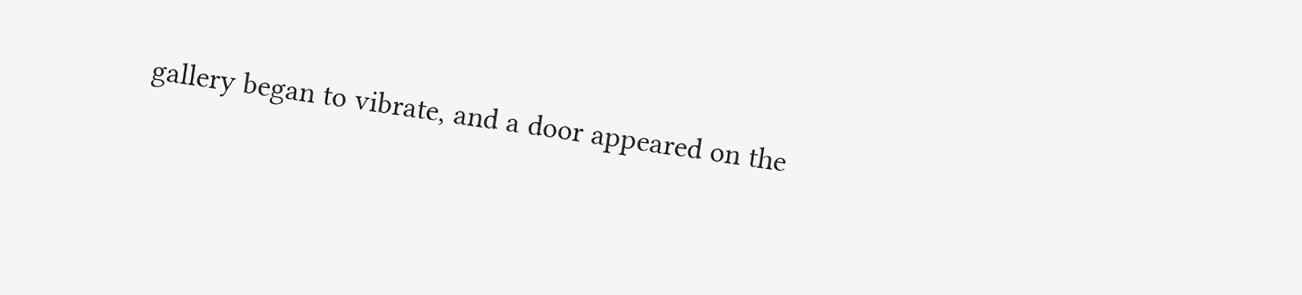gallery began to vibrate, and a door appeared on the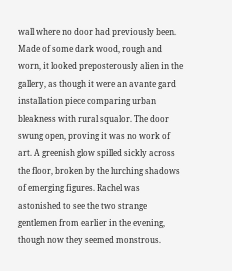wall where no door had previously been. Made of some dark wood, rough and worn, it looked preposterously alien in the gallery, as though it were an avante gard installation piece comparing urban bleakness with rural squalor. The door swung open, proving it was no work of art. A greenish glow spilled sickly across the floor, broken by the lurching shadows of emerging figures. Rachel was astonished to see the two strange gentlemen from earlier in the evening, though now they seemed monstrous.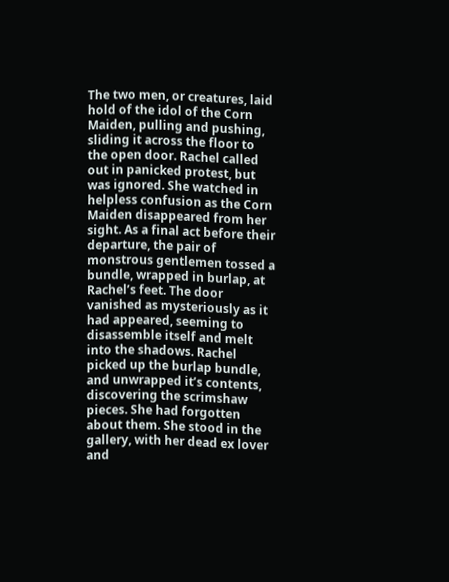The two men, or creatures, laid hold of the idol of the Corn Maiden, pulling and pushing, sliding it across the floor to the open door. Rachel called out in panicked protest, but was ignored. She watched in helpless confusion as the Corn Maiden disappeared from her sight. As a final act before their departure, the pair of monstrous gentlemen tossed a bundle, wrapped in burlap, at Rachel’s feet. The door vanished as mysteriously as it had appeared, seeming to disassemble itself and melt into the shadows. Rachel picked up the burlap bundle, and unwrapped it’s contents, discovering the scrimshaw pieces. She had forgotten about them. She stood in the gallery, with her dead ex lover and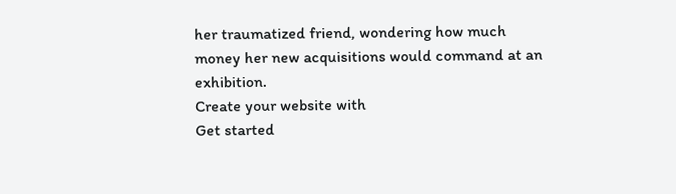her traumatized friend, wondering how much money her new acquisitions would command at an exhibition.
Create your website with
Get started